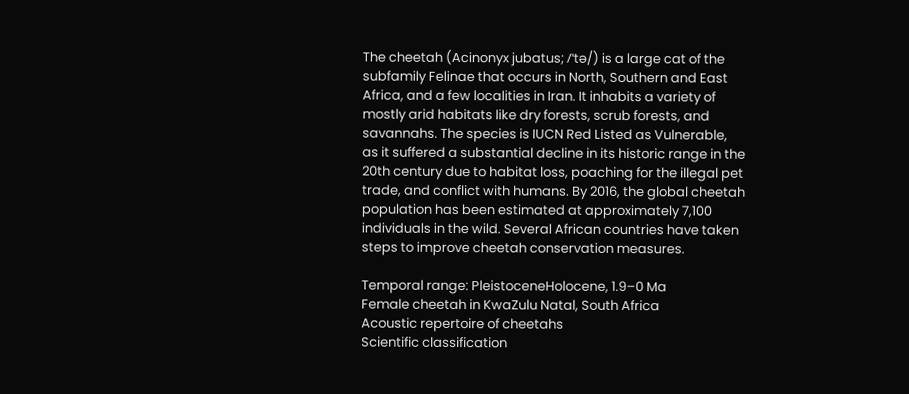The cheetah (Acinonyx jubatus; /ˈtə/) is a large cat of the subfamily Felinae that occurs in North, Southern and East Africa, and a few localities in Iran. It inhabits a variety of mostly arid habitats like dry forests, scrub forests, and savannahs. The species is IUCN Red Listed as Vulnerable, as it suffered a substantial decline in its historic range in the 20th century due to habitat loss, poaching for the illegal pet trade, and conflict with humans. By 2016, the global cheetah population has been estimated at approximately 7,100 individuals in the wild. Several African countries have taken steps to improve cheetah conservation measures.

Temporal range: PleistoceneHolocene, 1.9–0 Ma
Female cheetah in KwaZulu Natal, South Africa
Acoustic repertoire of cheetahs
Scientific classification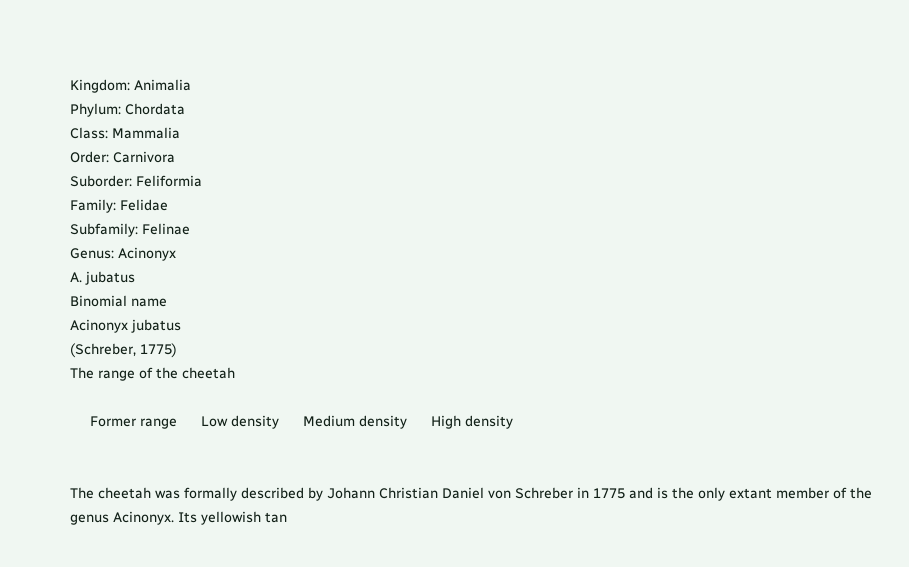Kingdom: Animalia
Phylum: Chordata
Class: Mammalia
Order: Carnivora
Suborder: Feliformia
Family: Felidae
Subfamily: Felinae
Genus: Acinonyx
A. jubatus
Binomial name
Acinonyx jubatus
(Schreber, 1775)
The range of the cheetah

     Former range      Low density      Medium density      High density


The cheetah was formally described by Johann Christian Daniel von Schreber in 1775 and is the only extant member of the genus Acinonyx. Its yellowish tan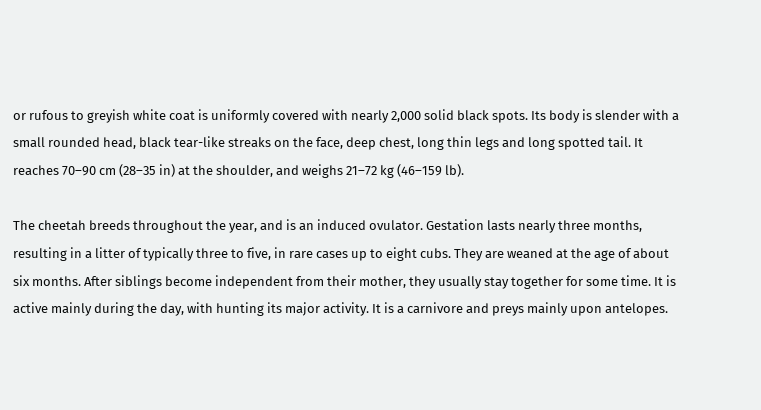or rufous to greyish white coat is uniformly covered with nearly 2,000 solid black spots. Its body is slender with a small rounded head, black tear-like streaks on the face, deep chest, long thin legs and long spotted tail. It reaches 70–90 cm (28–35 in) at the shoulder, and weighs 21–72 kg (46–159 lb).

The cheetah breeds throughout the year, and is an induced ovulator. Gestation lasts nearly three months, resulting in a litter of typically three to five, in rare cases up to eight cubs. They are weaned at the age of about six months. After siblings become independent from their mother, they usually stay together for some time. It is active mainly during the day, with hunting its major activity. It is a carnivore and preys mainly upon antelopes.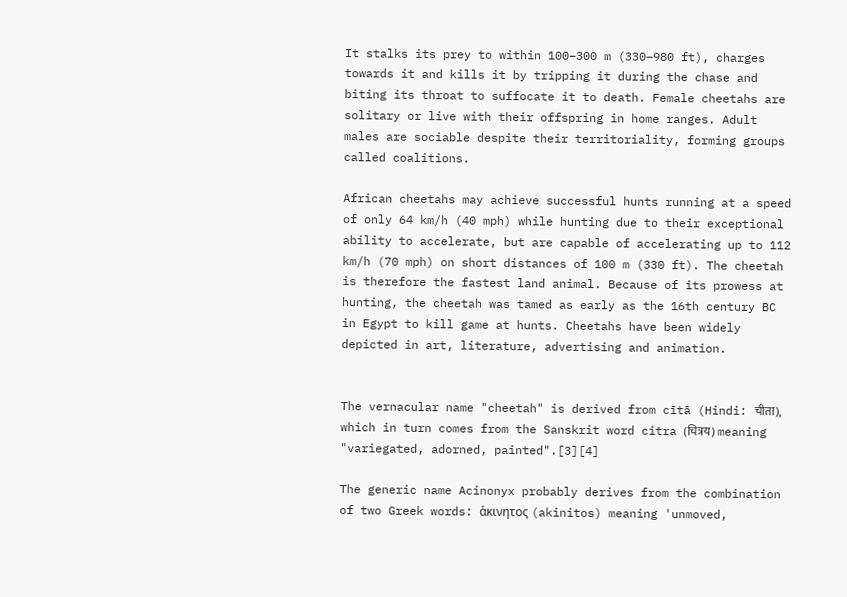It stalks its prey to within 100–300 m (330–980 ft), charges towards it and kills it by tripping it during the chase and biting its throat to suffocate it to death. Female cheetahs are solitary or live with their offspring in home ranges. Adult males are sociable despite their territoriality, forming groups called coalitions.

African cheetahs may achieve successful hunts running at a speed of only 64 km/h (40 mph) while hunting due to their exceptional ability to accelerate, but are capable of accelerating up to 112 km/h (70 mph) on short distances of 100 m (330 ft). The cheetah is therefore the fastest land animal. Because of its prowess at hunting, the cheetah was tamed as early as the 16th century BC in Egypt to kill game at hunts. Cheetahs have been widely depicted in art, literature, advertising and animation.


The vernacular name "cheetah" is derived from cītā (Hindi: चीता), which in turn comes from the Sanskrit word citra (चित्रय) meaning "variegated, adorned, painted".[3][4]

The generic name Acinonyx probably derives from the combination of two Greek words: ἁκινητος (akinitos) meaning 'unmoved,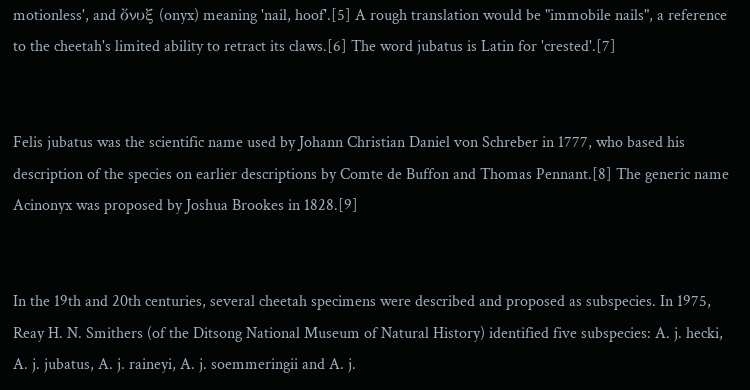motionless', and ὄνυξ (onyx) meaning 'nail, hoof'.[5] A rough translation would be "immobile nails", a reference to the cheetah's limited ability to retract its claws.[6] The word jubatus is Latin for 'crested'.[7]


Felis jubatus was the scientific name used by Johann Christian Daniel von Schreber in 1777, who based his description of the species on earlier descriptions by Comte de Buffon and Thomas Pennant.[8] The generic name Acinonyx was proposed by Joshua Brookes in 1828.[9]


In the 19th and 20th centuries, several cheetah specimens were described and proposed as subspecies. In 1975, Reay H. N. Smithers (of the Ditsong National Museum of Natural History) identified five subspecies: A. j. hecki, A. j. jubatus, A. j. raineyi, A. j. soemmeringii and A. j.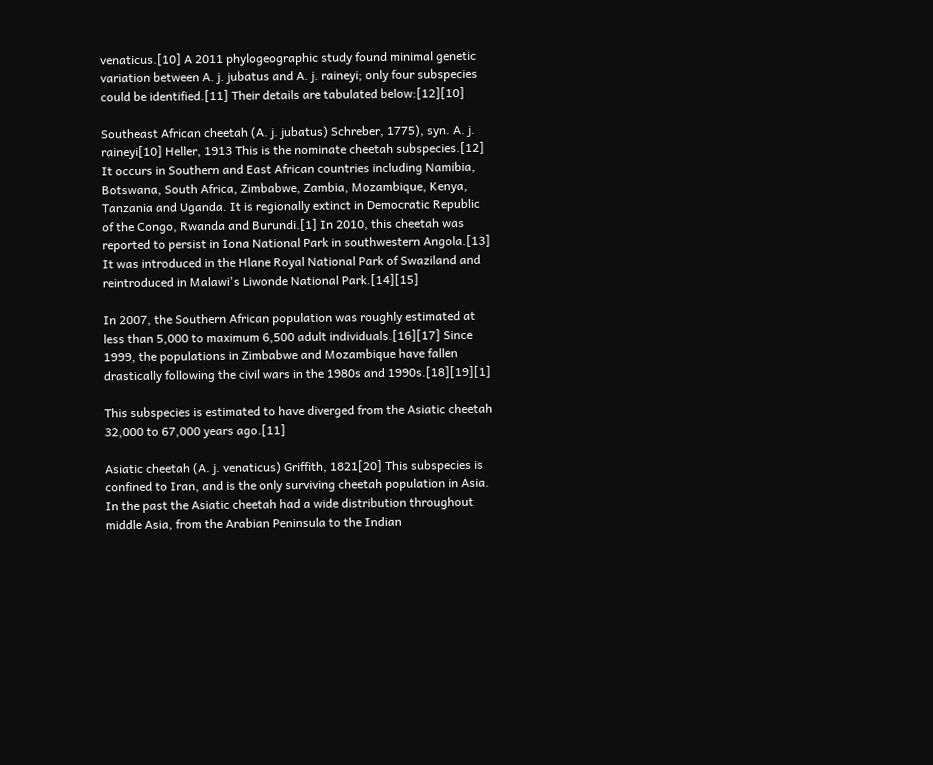venaticus.[10] A 2011 phylogeographic study found minimal genetic variation between A. j. jubatus and A. j. raineyi; only four subspecies could be identified.[11] Their details are tabulated below:[12][10]

Southeast African cheetah (A. j. jubatus) Schreber, 1775), syn. A. j. raineyi[10] Heller, 1913 This is the nominate cheetah subspecies.[12] It occurs in Southern and East African countries including Namibia, Botswana, South Africa, Zimbabwe, Zambia, Mozambique, Kenya, Tanzania and Uganda. It is regionally extinct in Democratic Republic of the Congo, Rwanda and Burundi.[1] In 2010, this cheetah was reported to persist in Iona National Park in southwestern Angola.[13] It was introduced in the Hlane Royal National Park of Swaziland and reintroduced in Malawi's Liwonde National Park.[14][15]

In 2007, the Southern African population was roughly estimated at less than 5,000 to maximum 6,500 adult individuals.[16][17] Since 1999, the populations in Zimbabwe and Mozambique have fallen drastically following the civil wars in the 1980s and 1990s.[18][19][1]

This subspecies is estimated to have diverged from the Asiatic cheetah 32,000 to 67,000 years ago.[11]

Asiatic cheetah (A. j. venaticus) Griffith, 1821[20] This subspecies is confined to Iran, and is the only surviving cheetah population in Asia. In the past the Asiatic cheetah had a wide distribution throughout middle Asia, from the Arabian Peninsula to the Indian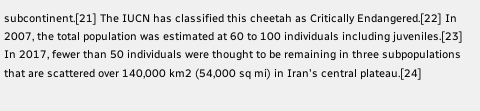subcontinent.[21] The IUCN has classified this cheetah as Critically Endangered.[22] In 2007, the total population was estimated at 60 to 100 individuals including juveniles.[23] In 2017, fewer than 50 individuals were thought to be remaining in three subpopulations that are scattered over 140,000 km2 (54,000 sq mi) in Iran's central plateau.[24]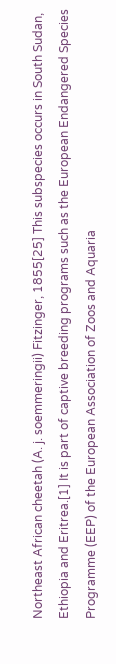Northeast African cheetah (A. j. soemmeringii) Fitzinger, 1855[25] This subspecies occurs in South Sudan, Ethiopia and Eritrea.[1] It is part of captive breeding programs such as the European Endangered Species Programme (EEP) of the European Association of Zoos and Aquaria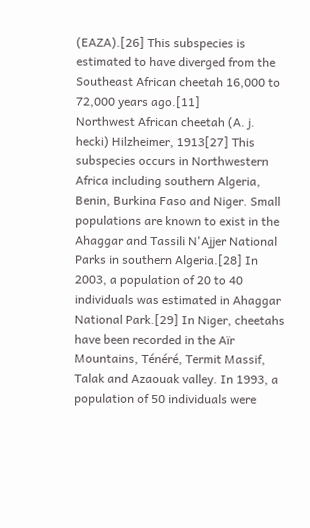(EAZA).[26] This subspecies is estimated to have diverged from the Southeast African cheetah 16,000 to 72,000 years ago.[11]
Northwest African cheetah (A. j. hecki) Hilzheimer, 1913[27] This subspecies occurs in Northwestern Africa including southern Algeria, Benin, Burkina Faso and Niger. Small populations are known to exist in the Ahaggar and Tassili N'Ajjer National Parks in southern Algeria.[28] In 2003, a population of 20 to 40 individuals was estimated in Ahaggar National Park.[29] In Niger, cheetahs have been recorded in the Aïr Mountains, Ténéré, Termit Massif, Talak and Azaouak valley. In 1993, a population of 50 individuals were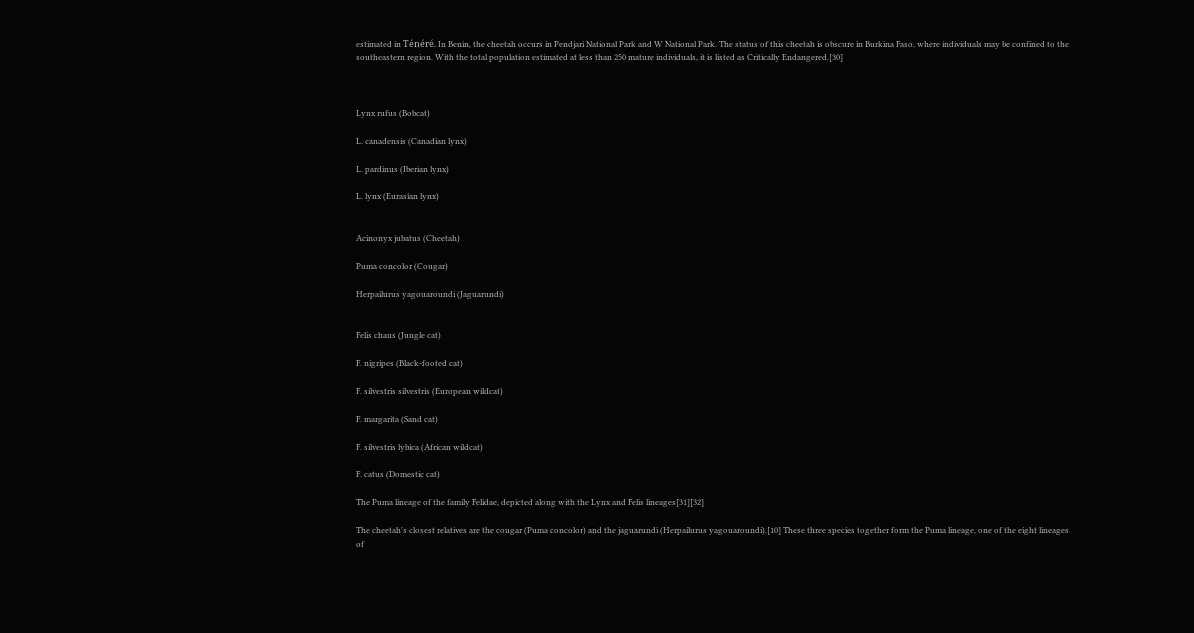estimated in Ténéré. In Benin, the cheetah occurs in Pendjari National Park and W National Park. The status of this cheetah is obscure in Burkina Faso, where individuals may be confined to the southeastern region. With the total population estimated at less than 250 mature individuals, it is listed as Critically Endangered.[30]



Lynx rufus (Bobcat)

L. canadensis (Canadian lynx)

L. pardinus (Iberian lynx)

L. lynx (Eurasian lynx)


Acinonyx jubatus (Cheetah)

Puma concolor (Cougar)

Herpailurus yagouaroundi (Jaguarundi)


Felis chaus (Jungle cat)

F. nigripes (Black-footed cat)

F. silvestris silvestris (European wildcat)

F. margarita (Sand cat)

F. silvestris lybica (African wildcat)

F. catus (Domestic cat)

The Puma lineage of the family Felidae, depicted along with the Lynx and Felis lineages[31][32]

The cheetah's closest relatives are the cougar (Puma concolor) and the jaguarundi (Herpailurus yagouaroundi).[10] These three species together form the Puma lineage, one of the eight lineages of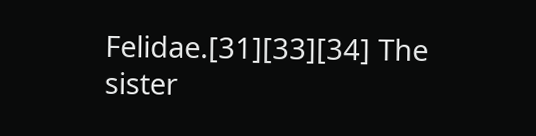Felidae.[31][33][34] The sister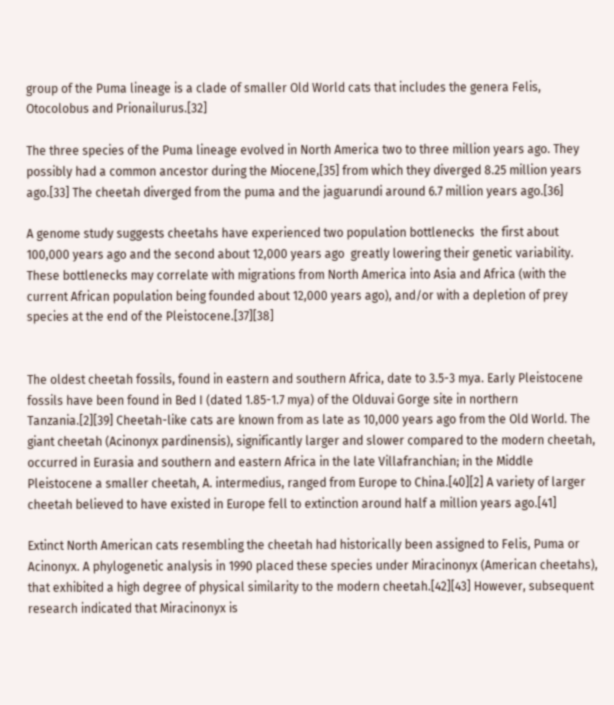group of the Puma lineage is a clade of smaller Old World cats that includes the genera Felis, Otocolobus and Prionailurus.[32]

The three species of the Puma lineage evolved in North America two to three million years ago. They possibly had a common ancestor during the Miocene,[35] from which they diverged 8.25 million years ago.[33] The cheetah diverged from the puma and the jaguarundi around 6.7 million years ago.[36]

A genome study suggests cheetahs have experienced two population bottlenecks  the first about 100,000 years ago and the second about 12,000 years ago  greatly lowering their genetic variability. These bottlenecks may correlate with migrations from North America into Asia and Africa (with the current African population being founded about 12,000 years ago), and/or with a depletion of prey species at the end of the Pleistocene.[37][38]


The oldest cheetah fossils, found in eastern and southern Africa, date to 3.5-3 mya. Early Pleistocene fossils have been found in Bed I (dated 1.85-1.7 mya) of the Olduvai Gorge site in northern Tanzania.[2][39] Cheetah-like cats are known from as late as 10,000 years ago from the Old World. The giant cheetah (Acinonyx pardinensis), significantly larger and slower compared to the modern cheetah, occurred in Eurasia and southern and eastern Africa in the late Villafranchian; in the Middle Pleistocene a smaller cheetah, A. intermedius, ranged from Europe to China.[40][2] A variety of larger cheetah believed to have existed in Europe fell to extinction around half a million years ago.[41]

Extinct North American cats resembling the cheetah had historically been assigned to Felis, Puma or Acinonyx. A phylogenetic analysis in 1990 placed these species under Miracinonyx (American cheetahs), that exhibited a high degree of physical similarity to the modern cheetah.[42][43] However, subsequent research indicated that Miracinonyx is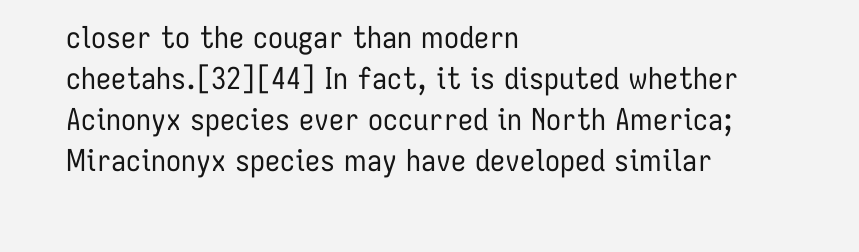closer to the cougar than modern cheetahs.[32][44] In fact, it is disputed whether Acinonyx species ever occurred in North America; Miracinonyx species may have developed similar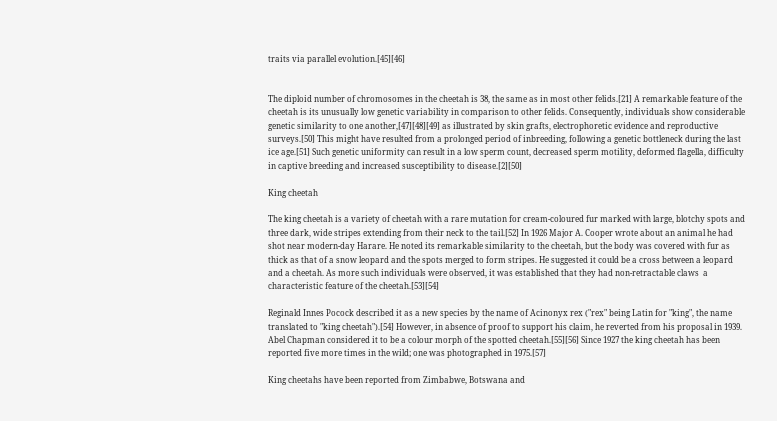traits via parallel evolution.[45][46]


The diploid number of chromosomes in the cheetah is 38, the same as in most other felids.[21] A remarkable feature of the cheetah is its unusually low genetic variability in comparison to other felids. Consequently, individuals show considerable genetic similarity to one another,[47][48][49] as illustrated by skin grafts, electrophoretic evidence and reproductive surveys.[50] This might have resulted from a prolonged period of inbreeding, following a genetic bottleneck during the last ice age.[51] Such genetic uniformity can result in a low sperm count, decreased sperm motility, deformed flagella, difficulty in captive breeding and increased susceptibility to disease.[2][50]

King cheetah

The king cheetah is a variety of cheetah with a rare mutation for cream-coloured fur marked with large, blotchy spots and three dark, wide stripes extending from their neck to the tail.[52] In 1926 Major A. Cooper wrote about an animal he had shot near modern-day Harare. He noted its remarkable similarity to the cheetah, but the body was covered with fur as thick as that of a snow leopard and the spots merged to form stripes. He suggested it could be a cross between a leopard and a cheetah. As more such individuals were observed, it was established that they had non-retractable claws  a characteristic feature of the cheetah.[53][54]

Reginald Innes Pocock described it as a new species by the name of Acinonyx rex ("rex" being Latin for "king", the name translated to "king cheetah").[54] However, in absence of proof to support his claim, he reverted from his proposal in 1939. Abel Chapman considered it to be a colour morph of the spotted cheetah.[55][56] Since 1927 the king cheetah has been reported five more times in the wild; one was photographed in 1975.[57]

King cheetahs have been reported from Zimbabwe, Botswana and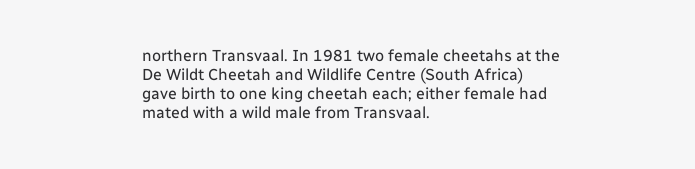northern Transvaal. In 1981 two female cheetahs at the De Wildt Cheetah and Wildlife Centre (South Africa) gave birth to one king cheetah each; either female had mated with a wild male from Transvaal.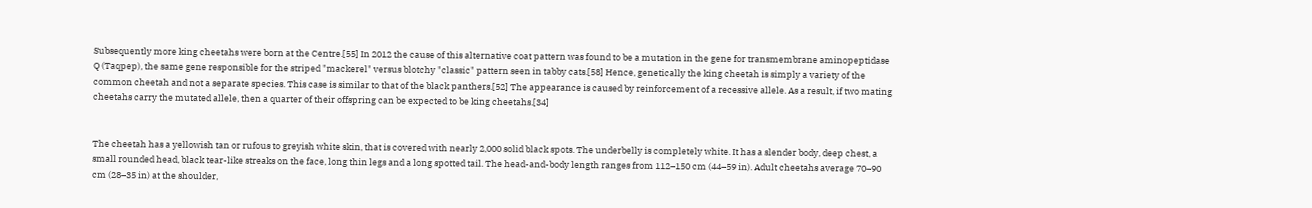Subsequently more king cheetahs were born at the Centre.[55] In 2012 the cause of this alternative coat pattern was found to be a mutation in the gene for transmembrane aminopeptidase Q (Taqpep), the same gene responsible for the striped "mackerel" versus blotchy "classic" pattern seen in tabby cats.[58] Hence, genetically the king cheetah is simply a variety of the common cheetah and not a separate species. This case is similar to that of the black panthers.[52] The appearance is caused by reinforcement of a recessive allele. As a result, if two mating cheetahs carry the mutated allele, then a quarter of their offspring can be expected to be king cheetahs.[34]


The cheetah has a yellowish tan or rufous to greyish white skin, that is covered with nearly 2,000 solid black spots. The underbelly is completely white. It has a slender body, deep chest, a small rounded head, black tear-like streaks on the face, long thin legs and a long spotted tail. The head-and-body length ranges from 112–150 cm (44–59 in). Adult cheetahs average 70–90 cm (28–35 in) at the shoulder,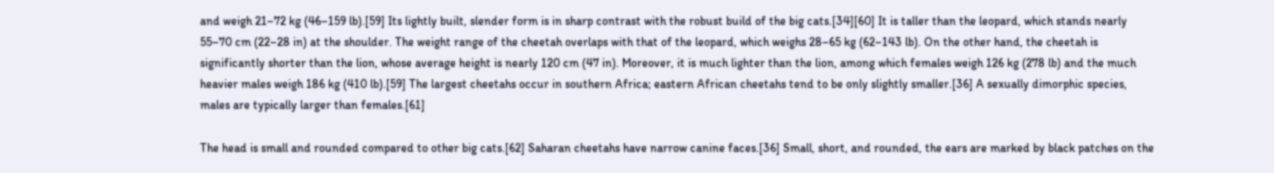and weigh 21–72 kg (46–159 lb).[59] Its lightly built, slender form is in sharp contrast with the robust build of the big cats.[34][60] It is taller than the leopard, which stands nearly 55–70 cm (22–28 in) at the shoulder. The weight range of the cheetah overlaps with that of the leopard, which weighs 28–65 kg (62–143 lb). On the other hand, the cheetah is significantly shorter than the lion, whose average height is nearly 120 cm (47 in). Moreover, it is much lighter than the lion, among which females weigh 126 kg (278 lb) and the much heavier males weigh 186 kg (410 lb).[59] The largest cheetahs occur in southern Africa; eastern African cheetahs tend to be only slightly smaller.[36] A sexually dimorphic species, males are typically larger than females.[61]

The head is small and rounded compared to other big cats.[62] Saharan cheetahs have narrow canine faces.[36] Small, short, and rounded, the ears are marked by black patches on the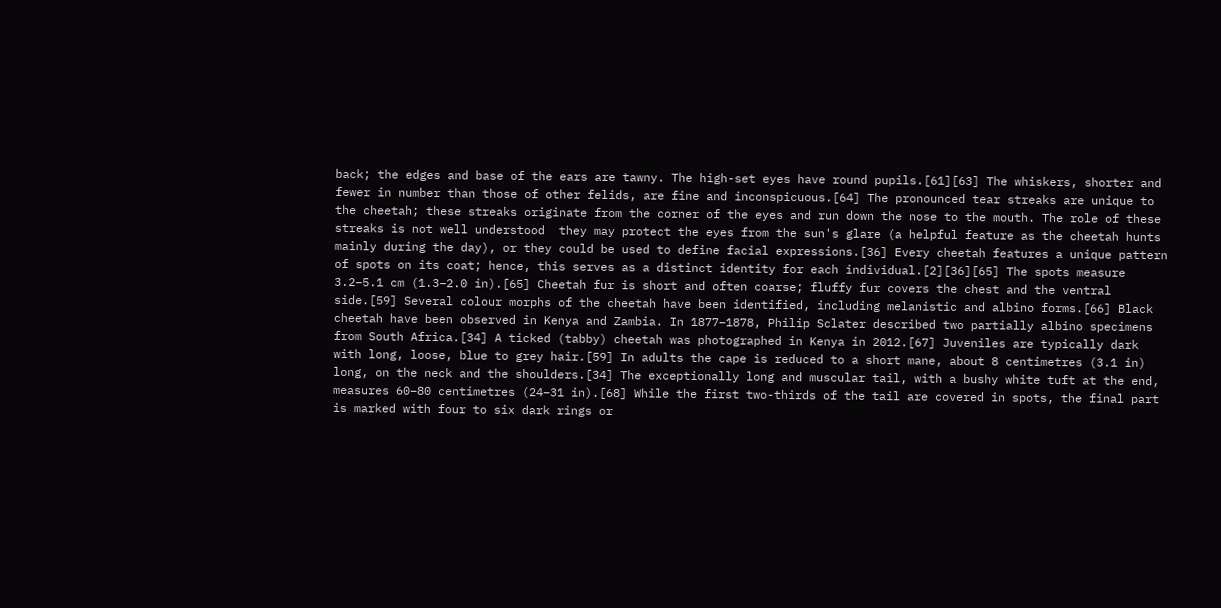back; the edges and base of the ears are tawny. The high-set eyes have round pupils.[61][63] The whiskers, shorter and fewer in number than those of other felids, are fine and inconspicuous.[64] The pronounced tear streaks are unique to the cheetah; these streaks originate from the corner of the eyes and run down the nose to the mouth. The role of these streaks is not well understood  they may protect the eyes from the sun's glare (a helpful feature as the cheetah hunts mainly during the day), or they could be used to define facial expressions.[36] Every cheetah features a unique pattern of spots on its coat; hence, this serves as a distinct identity for each individual.[2][36][65] The spots measure 3.2–5.1 cm (1.3–2.0 in).[65] Cheetah fur is short and often coarse; fluffy fur covers the chest and the ventral side.[59] Several colour morphs of the cheetah have been identified, including melanistic and albino forms.[66] Black cheetah have been observed in Kenya and Zambia. In 1877–1878, Philip Sclater described two partially albino specimens from South Africa.[34] A ticked (tabby) cheetah was photographed in Kenya in 2012.[67] Juveniles are typically dark with long, loose, blue to grey hair.[59] In adults the cape is reduced to a short mane, about 8 centimetres (3.1 in) long, on the neck and the shoulders.[34] The exceptionally long and muscular tail, with a bushy white tuft at the end, measures 60–80 centimetres (24–31 in).[68] While the first two-thirds of the tail are covered in spots, the final part is marked with four to six dark rings or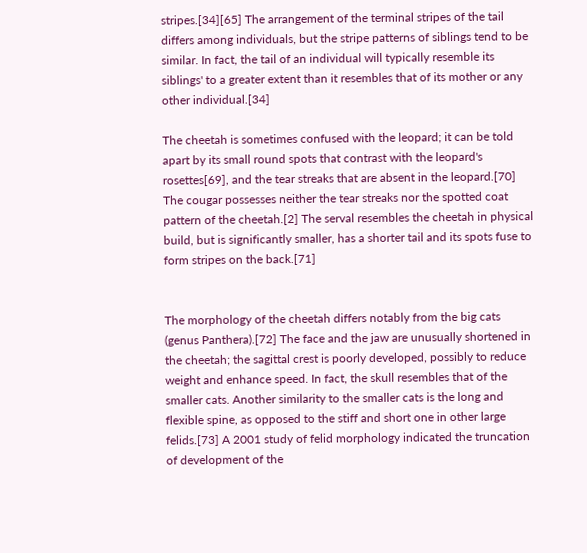stripes.[34][65] The arrangement of the terminal stripes of the tail differs among individuals, but the stripe patterns of siblings tend to be similar. In fact, the tail of an individual will typically resemble its siblings' to a greater extent than it resembles that of its mother or any other individual.[34]

The cheetah is sometimes confused with the leopard; it can be told apart by its small round spots that contrast with the leopard's rosettes[69], and the tear streaks that are absent in the leopard.[70] The cougar possesses neither the tear streaks nor the spotted coat pattern of the cheetah.[2] The serval resembles the cheetah in physical build, but is significantly smaller, has a shorter tail and its spots fuse to form stripes on the back.[71]


The morphology of the cheetah differs notably from the big cats (genus Panthera).[72] The face and the jaw are unusually shortened in the cheetah; the sagittal crest is poorly developed, possibly to reduce weight and enhance speed. In fact, the skull resembles that of the smaller cats. Another similarity to the smaller cats is the long and flexible spine, as opposed to the stiff and short one in other large felids.[73] A 2001 study of felid morphology indicated the truncation of development of the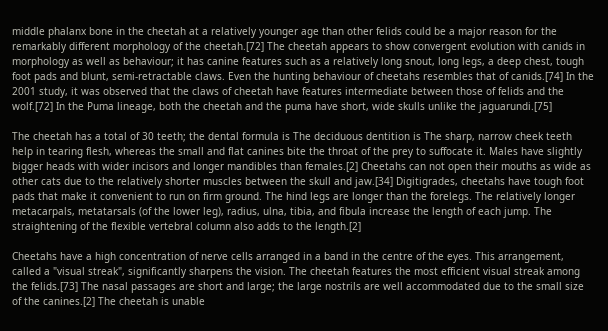middle phalanx bone in the cheetah at a relatively younger age than other felids could be a major reason for the remarkably different morphology of the cheetah.[72] The cheetah appears to show convergent evolution with canids in morphology as well as behaviour; it has canine features such as a relatively long snout, long legs, a deep chest, tough foot pads and blunt, semi-retractable claws. Even the hunting behaviour of cheetahs resembles that of canids.[74] In the 2001 study, it was observed that the claws of cheetah have features intermediate between those of felids and the wolf.[72] In the Puma lineage, both the cheetah and the puma have short, wide skulls unlike the jaguarundi.[75]

The cheetah has a total of 30 teeth; the dental formula is The deciduous dentition is The sharp, narrow cheek teeth help in tearing flesh, whereas the small and flat canines bite the throat of the prey to suffocate it. Males have slightly bigger heads with wider incisors and longer mandibles than females.[2] Cheetahs can not open their mouths as wide as other cats due to the relatively shorter muscles between the skull and jaw.[34] Digitigrades, cheetahs have tough foot pads that make it convenient to run on firm ground. The hind legs are longer than the forelegs. The relatively longer metacarpals, metatarsals (of the lower leg), radius, ulna, tibia, and fibula increase the length of each jump. The straightening of the flexible vertebral column also adds to the length.[2]

Cheetahs have a high concentration of nerve cells arranged in a band in the centre of the eyes. This arrangement, called a "visual streak", significantly sharpens the vision. The cheetah features the most efficient visual streak among the felids.[73] The nasal passages are short and large; the large nostrils are well accommodated due to the small size of the canines.[2] The cheetah is unable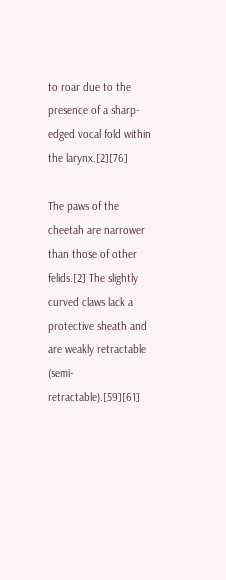to roar due to the presence of a sharp-edged vocal fold within the larynx.[2][76]

The paws of the cheetah are narrower than those of other felids.[2] The slightly curved claws lack a protective sheath and are weakly retractable (semi-retractable).[59][61]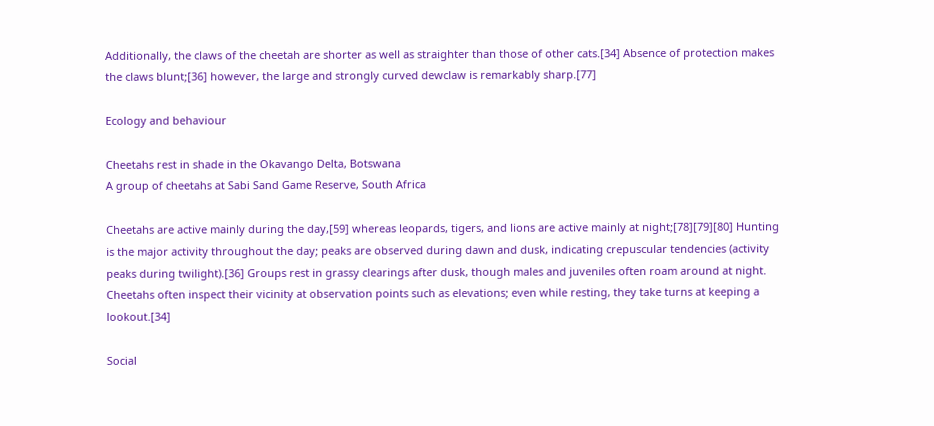Additionally, the claws of the cheetah are shorter as well as straighter than those of other cats.[34] Absence of protection makes the claws blunt;[36] however, the large and strongly curved dewclaw is remarkably sharp.[77]

Ecology and behaviour

Cheetahs rest in shade in the Okavango Delta, Botswana
A group of cheetahs at Sabi Sand Game Reserve, South Africa

Cheetahs are active mainly during the day,[59] whereas leopards, tigers, and lions are active mainly at night;[78][79][80] Hunting is the major activity throughout the day; peaks are observed during dawn and dusk, indicating crepuscular tendencies (activity peaks during twilight).[36] Groups rest in grassy clearings after dusk, though males and juveniles often roam around at night. Cheetahs often inspect their vicinity at observation points such as elevations; even while resting, they take turns at keeping a lookout.[34]

Social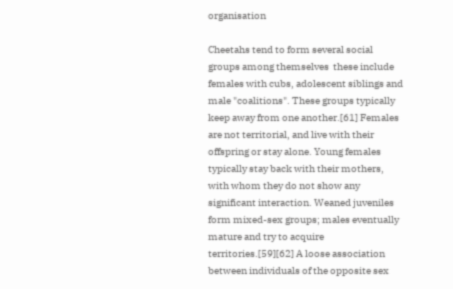organisation

Cheetahs tend to form several social groups among themselves  these include females with cubs, adolescent siblings and male "coalitions". These groups typically keep away from one another.[61] Females are not territorial, and live with their offspring or stay alone. Young females typically stay back with their mothers, with whom they do not show any significant interaction. Weaned juveniles form mixed-sex groups; males eventually mature and try to acquire territories.[59][62] A loose association between individuals of the opposite sex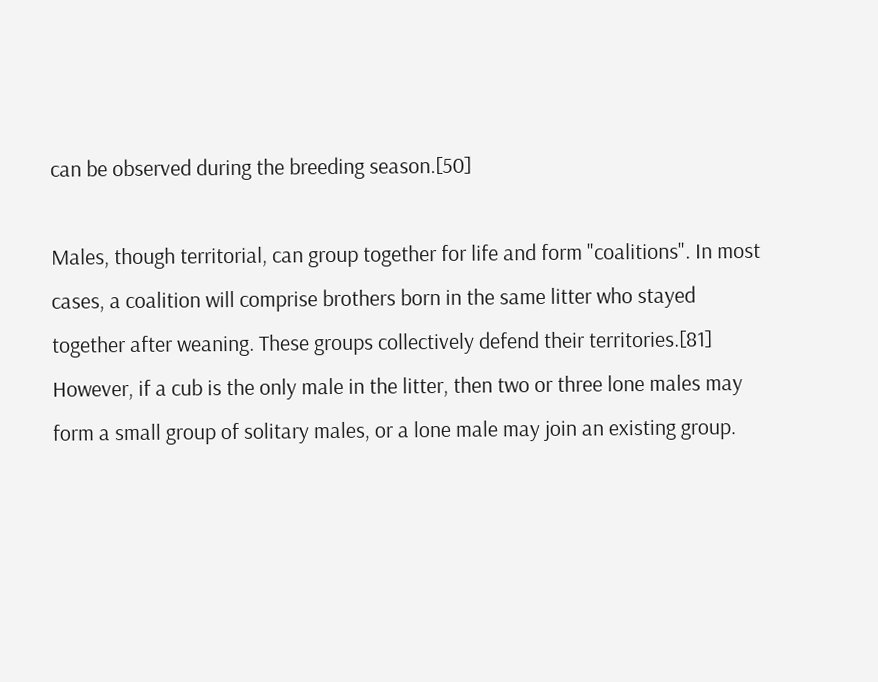can be observed during the breeding season.[50]

Males, though territorial, can group together for life and form "coalitions". In most cases, a coalition will comprise brothers born in the same litter who stayed together after weaning. These groups collectively defend their territories.[81] However, if a cub is the only male in the litter, then two or three lone males may form a small group of solitary males, or a lone male may join an existing group.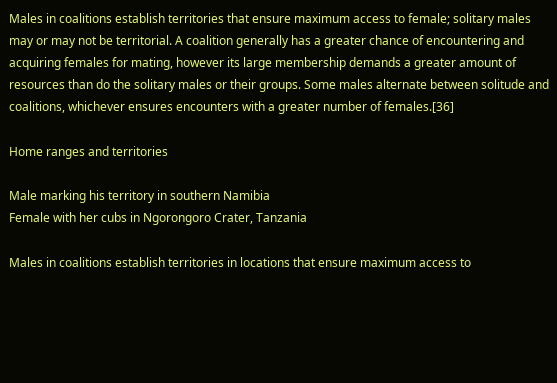Males in coalitions establish territories that ensure maximum access to female; solitary males may or may not be territorial. A coalition generally has a greater chance of encountering and acquiring females for mating, however its large membership demands a greater amount of resources than do the solitary males or their groups. Some males alternate between solitude and coalitions, whichever ensures encounters with a greater number of females.[36]

Home ranges and territories

Male marking his territory in southern Namibia
Female with her cubs in Ngorongoro Crater, Tanzania

Males in coalitions establish territories in locations that ensure maximum access to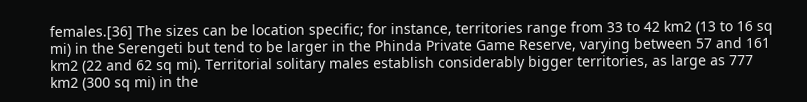females.[36] The sizes can be location specific; for instance, territories range from 33 to 42 km2 (13 to 16 sq mi) in the Serengeti but tend to be larger in the Phinda Private Game Reserve, varying between 57 and 161 km2 (22 and 62 sq mi). Territorial solitary males establish considerably bigger territories, as large as 777 km2 (300 sq mi) in the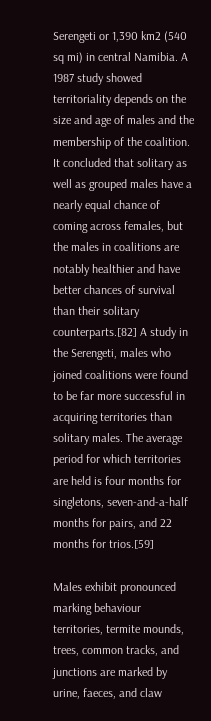Serengeti or 1,390 km2 (540 sq mi) in central Namibia. A 1987 study showed territoriality depends on the size and age of males and the membership of the coalition. It concluded that solitary as well as grouped males have a nearly equal chance of coming across females, but the males in coalitions are notably healthier and have better chances of survival than their solitary counterparts.[82] A study in the Serengeti, males who joined coalitions were found to be far more successful in acquiring territories than solitary males. The average period for which territories are held is four months for singletons, seven-and-a-half months for pairs, and 22 months for trios.[59]

Males exhibit pronounced marking behaviour  territories, termite mounds, trees, common tracks, and junctions are marked by urine, faeces, and claw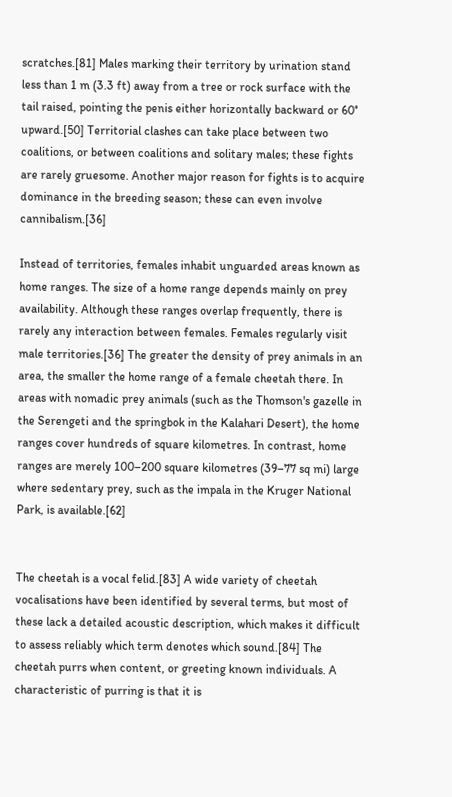scratches.[81] Males marking their territory by urination stand less than 1 m (3.3 ft) away from a tree or rock surface with the tail raised, pointing the penis either horizontally backward or 60° upward.[50] Territorial clashes can take place between two coalitions, or between coalitions and solitary males; these fights are rarely gruesome. Another major reason for fights is to acquire dominance in the breeding season; these can even involve cannibalism.[36]

Instead of territories, females inhabit unguarded areas known as home ranges. The size of a home range depends mainly on prey availability. Although these ranges overlap frequently, there is rarely any interaction between females. Females regularly visit male territories.[36] The greater the density of prey animals in an area, the smaller the home range of a female cheetah there. In areas with nomadic prey animals (such as the Thomson's gazelle in the Serengeti and the springbok in the Kalahari Desert), the home ranges cover hundreds of square kilometres. In contrast, home ranges are merely 100–200 square kilometres (39–77 sq mi) large where sedentary prey, such as the impala in the Kruger National Park, is available.[62]


The cheetah is a vocal felid.[83] A wide variety of cheetah vocalisations have been identified by several terms, but most of these lack a detailed acoustic description, which makes it difficult to assess reliably which term denotes which sound.[84] The cheetah purrs when content, or greeting known individuals. A characteristic of purring is that it is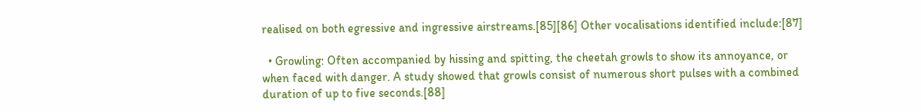realised on both egressive and ingressive airstreams.[85][86] Other vocalisations identified include:[87]

  • Growling: Often accompanied by hissing and spitting, the cheetah growls to show its annoyance, or when faced with danger. A study showed that growls consist of numerous short pulses with a combined duration of up to five seconds.[88]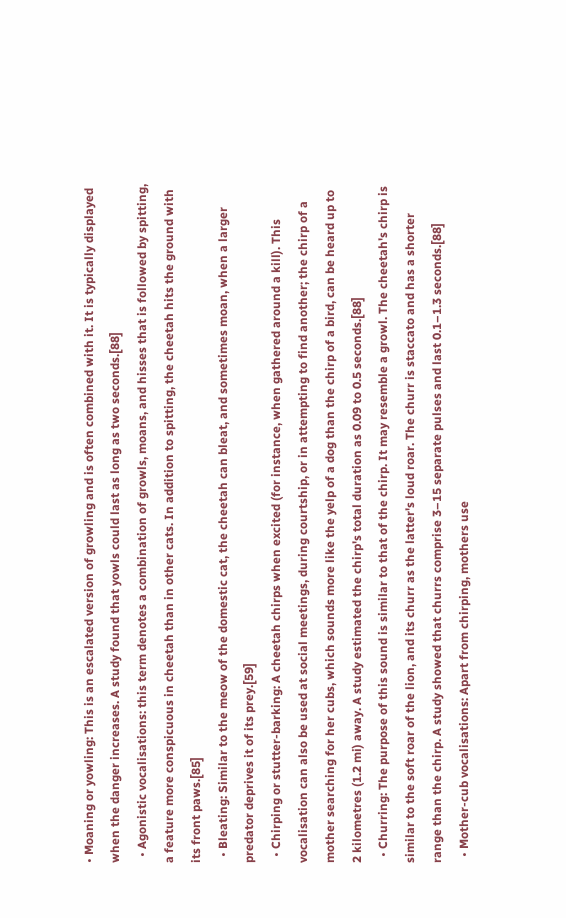• Moaning or yowling: This is an escalated version of growling and is often combined with it. It is typically displayed when the danger increases. A study found that yowls could last as long as two seconds.[88]
  • Agonistic vocalisations: this term denotes a combination of growls, moans, and hisses that is followed by spitting, a feature more conspicuous in cheetah than in other cats. In addition to spitting, the cheetah hits the ground with its front paws.[85]
  • Bleating: Similar to the meow of the domestic cat, the cheetah can bleat, and sometimes moan, when a larger predator deprives it of its prey.[59]
  • Chirping or stutter-barking: A cheetah chirps when excited (for instance, when gathered around a kill). This vocalisation can also be used at social meetings, during courtship, or in attempting to find another; the chirp of a mother searching for her cubs, which sounds more like the yelp of a dog than the chirp of a bird, can be heard up to 2 kilometres (1.2 mi) away. A study estimated the chirp's total duration as 0.09 to 0.5 seconds.[88]
  • Churring: The purpose of this sound is similar to that of the chirp. It may resemble a growl. The cheetah's chirp is similar to the soft roar of the lion, and its churr as the latter's loud roar. The churr is staccato and has a shorter range than the chirp. A study showed that churrs comprise 3–15 separate pulses and last 0.1–1.3 seconds.[88]
  • Mother-cub vocalisations: Apart from chirping, mothers use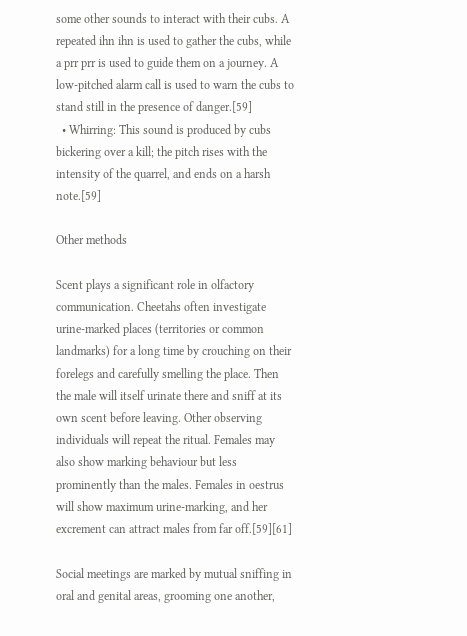some other sounds to interact with their cubs. A repeated ihn ihn is used to gather the cubs, while a prr prr is used to guide them on a journey. A low-pitched alarm call is used to warn the cubs to stand still in the presence of danger.[59]
  • Whirring: This sound is produced by cubs bickering over a kill; the pitch rises with the intensity of the quarrel, and ends on a harsh note.[59]

Other methods

Scent plays a significant role in olfactory communication. Cheetahs often investigate urine-marked places (territories or common landmarks) for a long time by crouching on their forelegs and carefully smelling the place. Then the male will itself urinate there and sniff at its own scent before leaving. Other observing individuals will repeat the ritual. Females may also show marking behaviour but less prominently than the males. Females in oestrus will show maximum urine-marking, and her excrement can attract males from far off.[59][61]

Social meetings are marked by mutual sniffing in oral and genital areas, grooming one another,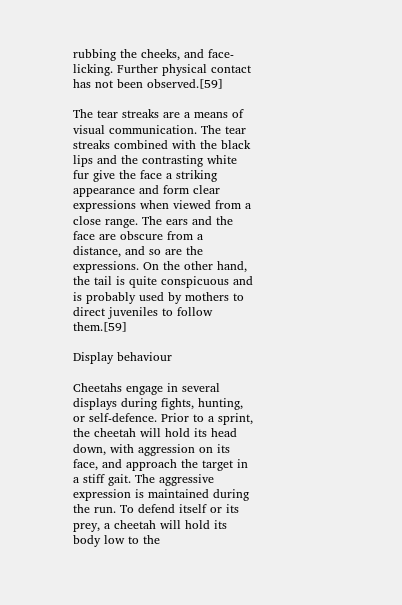rubbing the cheeks, and face-licking. Further physical contact has not been observed.[59]

The tear streaks are a means of visual communication. The tear streaks combined with the black lips and the contrasting white fur give the face a striking appearance and form clear expressions when viewed from a close range. The ears and the face are obscure from a distance, and so are the expressions. On the other hand, the tail is quite conspicuous and is probably used by mothers to direct juveniles to follow them.[59]

Display behaviour

Cheetahs engage in several displays during fights, hunting, or self-defence. Prior to a sprint, the cheetah will hold its head down, with aggression on its face, and approach the target in a stiff gait. The aggressive expression is maintained during the run. To defend itself or its prey, a cheetah will hold its body low to the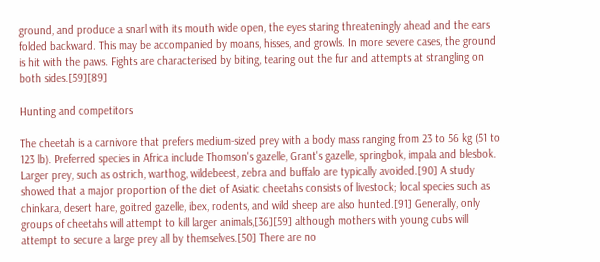ground, and produce a snarl with its mouth wide open, the eyes staring threateningly ahead and the ears folded backward. This may be accompanied by moans, hisses, and growls. In more severe cases, the ground is hit with the paws. Fights are characterised by biting, tearing out the fur and attempts at strangling on both sides.[59][89]

Hunting and competitors

The cheetah is a carnivore that prefers medium-sized prey with a body mass ranging from 23 to 56 kg (51 to 123 lb). Preferred species in Africa include Thomson's gazelle, Grant's gazelle, springbok, impala and blesbok. Larger prey, such as ostrich, warthog, wildebeest, zebra and buffalo are typically avoided.[90] A study showed that a major proportion of the diet of Asiatic cheetahs consists of livestock; local species such as chinkara, desert hare, goitred gazelle, ibex, rodents, and wild sheep are also hunted.[91] Generally, only groups of cheetahs will attempt to kill larger animals,[36][59] although mothers with young cubs will attempt to secure a large prey all by themselves.[50] There are no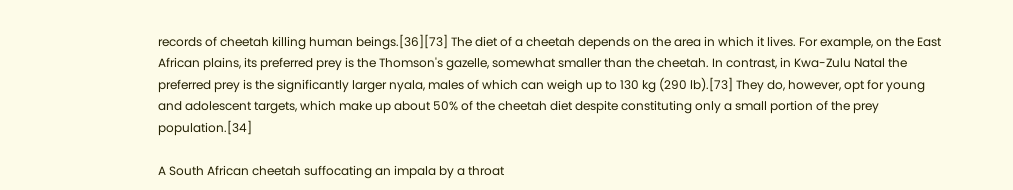records of cheetah killing human beings.[36][73] The diet of a cheetah depends on the area in which it lives. For example, on the East African plains, its preferred prey is the Thomson's gazelle, somewhat smaller than the cheetah. In contrast, in Kwa-Zulu Natal the preferred prey is the significantly larger nyala, males of which can weigh up to 130 kg (290 lb).[73] They do, however, opt for young and adolescent targets, which make up about 50% of the cheetah diet despite constituting only a small portion of the prey population.[34]

A South African cheetah suffocating an impala by a throat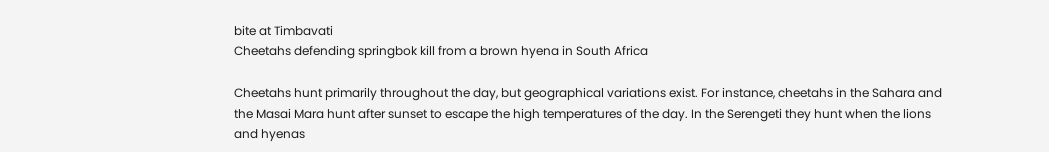bite at Timbavati
Cheetahs defending springbok kill from a brown hyena in South Africa

Cheetahs hunt primarily throughout the day, but geographical variations exist. For instance, cheetahs in the Sahara and the Masai Mara hunt after sunset to escape the high temperatures of the day. In the Serengeti they hunt when the lions and hyenas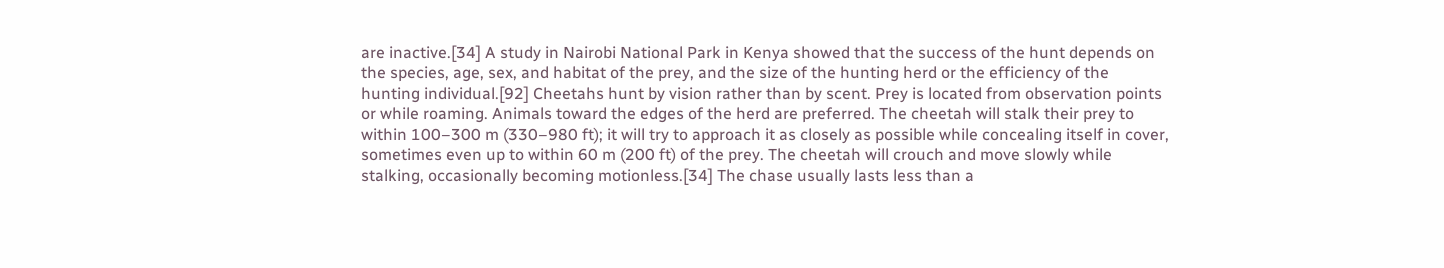are inactive.[34] A study in Nairobi National Park in Kenya showed that the success of the hunt depends on the species, age, sex, and habitat of the prey, and the size of the hunting herd or the efficiency of the hunting individual.[92] Cheetahs hunt by vision rather than by scent. Prey is located from observation points or while roaming. Animals toward the edges of the herd are preferred. The cheetah will stalk their prey to within 100–300 m (330–980 ft); it will try to approach it as closely as possible while concealing itself in cover, sometimes even up to within 60 m (200 ft) of the prey. The cheetah will crouch and move slowly while stalking, occasionally becoming motionless.[34] The chase usually lasts less than a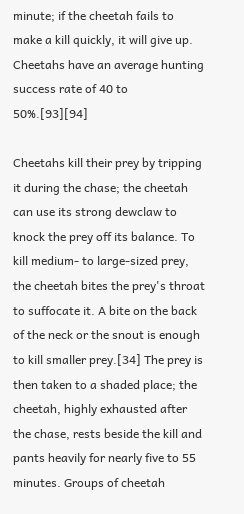minute; if the cheetah fails to make a kill quickly, it will give up. Cheetahs have an average hunting success rate of 40 to 50%.[93][94]

Cheetahs kill their prey by tripping it during the chase; the cheetah can use its strong dewclaw to knock the prey off its balance. To kill medium- to large-sized prey, the cheetah bites the prey's throat to suffocate it. A bite on the back of the neck or the snout is enough to kill smaller prey.[34] The prey is then taken to a shaded place; the cheetah, highly exhausted after the chase, rests beside the kill and pants heavily for nearly five to 55 minutes. Groups of cheetah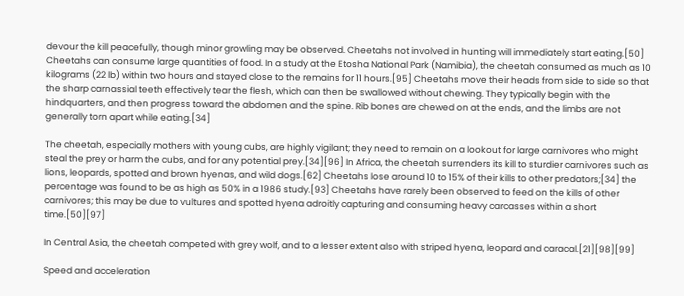devour the kill peacefully, though minor growling may be observed. Cheetahs not involved in hunting will immediately start eating.[50] Cheetahs can consume large quantities of food. In a study at the Etosha National Park (Namibia), the cheetah consumed as much as 10 kilograms (22 lb) within two hours and stayed close to the remains for 11 hours.[95] Cheetahs move their heads from side to side so that the sharp carnassial teeth effectively tear the flesh, which can then be swallowed without chewing. They typically begin with the hindquarters, and then progress toward the abdomen and the spine. Rib bones are chewed on at the ends, and the limbs are not generally torn apart while eating.[34]

The cheetah, especially mothers with young cubs, are highly vigilant; they need to remain on a lookout for large carnivores who might steal the prey or harm the cubs, and for any potential prey.[34][96] In Africa, the cheetah surrenders its kill to sturdier carnivores such as lions, leopards, spotted and brown hyenas, and wild dogs.[62] Cheetahs lose around 10 to 15% of their kills to other predators;[34] the percentage was found to be as high as 50% in a 1986 study.[93] Cheetahs have rarely been observed to feed on the kills of other carnivores; this may be due to vultures and spotted hyena adroitly capturing and consuming heavy carcasses within a short time.[50][97]

In Central Asia, the cheetah competed with grey wolf, and to a lesser extent also with striped hyena, leopard and caracal.[21][98][99]

Speed and acceleration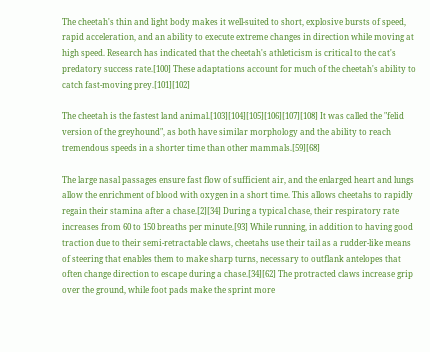The cheetah's thin and light body makes it well-suited to short, explosive bursts of speed, rapid acceleration, and an ability to execute extreme changes in direction while moving at high speed. Research has indicated that the cheetah's athleticism is critical to the cat's predatory success rate.[100] These adaptations account for much of the cheetah's ability to catch fast-moving prey.[101][102]

The cheetah is the fastest land animal.[103][104][105][106][107][108] It was called the "felid version of the greyhound", as both have similar morphology and the ability to reach tremendous speeds in a shorter time than other mammals.[59][68]

The large nasal passages ensure fast flow of sufficient air, and the enlarged heart and lungs allow the enrichment of blood with oxygen in a short time. This allows cheetahs to rapidly regain their stamina after a chase.[2][34] During a typical chase, their respiratory rate increases from 60 to 150 breaths per minute.[93] While running, in addition to having good traction due to their semi-retractable claws, cheetahs use their tail as a rudder-like means of steering that enables them to make sharp turns, necessary to outflank antelopes that often change direction to escape during a chase.[34][62] The protracted claws increase grip over the ground, while foot pads make the sprint more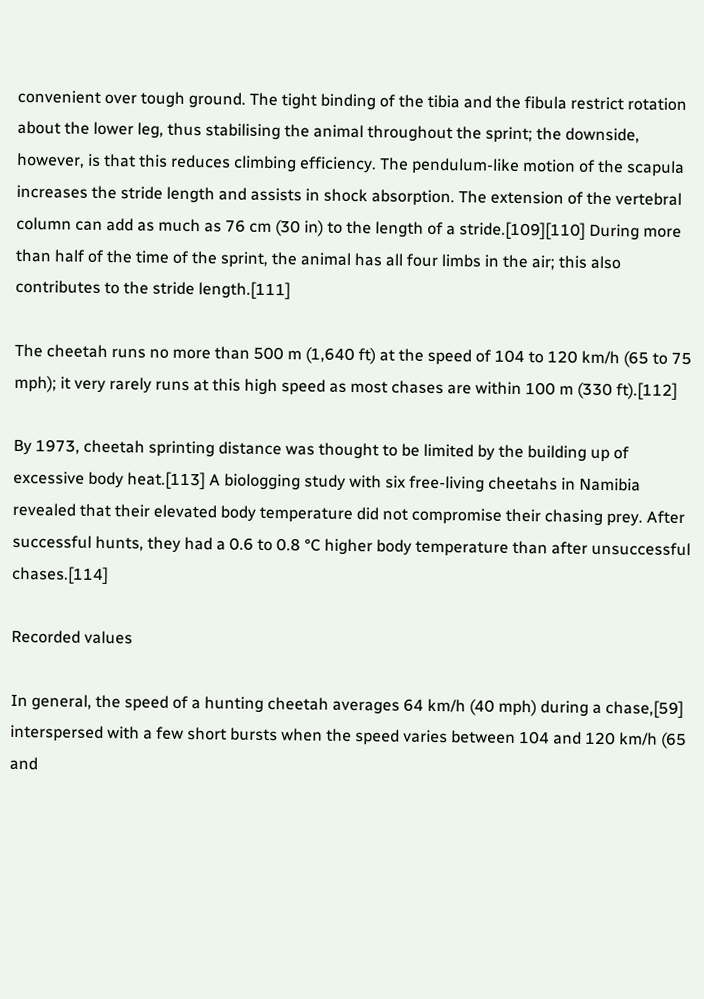convenient over tough ground. The tight binding of the tibia and the fibula restrict rotation about the lower leg, thus stabilising the animal throughout the sprint; the downside, however, is that this reduces climbing efficiency. The pendulum-like motion of the scapula increases the stride length and assists in shock absorption. The extension of the vertebral column can add as much as 76 cm (30 in) to the length of a stride.[109][110] During more than half of the time of the sprint, the animal has all four limbs in the air; this also contributes to the stride length.[111]

The cheetah runs no more than 500 m (1,640 ft) at the speed of 104 to 120 km/h (65 to 75 mph); it very rarely runs at this high speed as most chases are within 100 m (330 ft).[112]

By 1973, cheetah sprinting distance was thought to be limited by the building up of excessive body heat.[113] A biologging study with six free-living cheetahs in Namibia revealed that their elevated body temperature did not compromise their chasing prey. After successful hunts, they had a 0.6 to 0.8 °C higher body temperature than after unsuccessful chases.[114]

Recorded values

In general, the speed of a hunting cheetah averages 64 km/h (40 mph) during a chase,[59] interspersed with a few short bursts when the speed varies between 104 and 120 km/h (65 and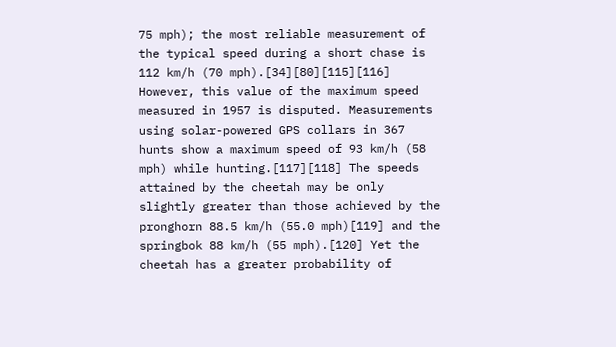75 mph); the most reliable measurement of the typical speed during a short chase is 112 km/h (70 mph).[34][80][115][116] However, this value of the maximum speed measured in 1957 is disputed. Measurements using solar-powered GPS collars in 367 hunts show a maximum speed of 93 km/h (58 mph) while hunting.[117][118] The speeds attained by the cheetah may be only slightly greater than those achieved by the pronghorn 88.5 km/h (55.0 mph)[119] and the springbok 88 km/h (55 mph).[120] Yet the cheetah has a greater probability of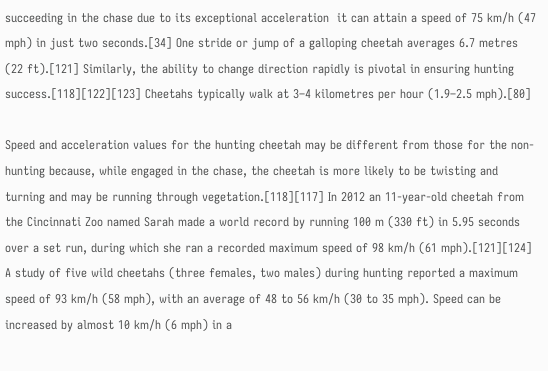succeeding in the chase due to its exceptional acceleration  it can attain a speed of 75 km/h (47 mph) in just two seconds.[34] One stride or jump of a galloping cheetah averages 6.7 metres (22 ft).[121] Similarly, the ability to change direction rapidly is pivotal in ensuring hunting success.[118][122][123] Cheetahs typically walk at 3–4 kilometres per hour (1.9–2.5 mph).[80]

Speed and acceleration values for the hunting cheetah may be different from those for the non-hunting because, while engaged in the chase, the cheetah is more likely to be twisting and turning and may be running through vegetation.[118][117] In 2012 an 11-year-old cheetah from the Cincinnati Zoo named Sarah made a world record by running 100 m (330 ft) in 5.95 seconds over a set run, during which she ran a recorded maximum speed of 98 km/h (61 mph).[121][124] A study of five wild cheetahs (three females, two males) during hunting reported a maximum speed of 93 km/h (58 mph), with an average of 48 to 56 km/h (30 to 35 mph). Speed can be increased by almost 10 km/h (6 mph) in a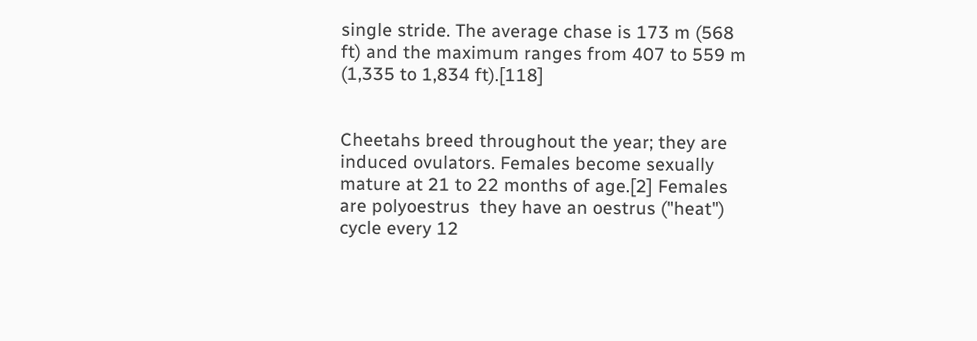single stride. The average chase is 173 m (568 ft) and the maximum ranges from 407 to 559 m (1,335 to 1,834 ft).[118]


Cheetahs breed throughout the year; they are induced ovulators. Females become sexually mature at 21 to 22 months of age.[2] Females are polyoestrus  they have an oestrus ("heat") cycle every 12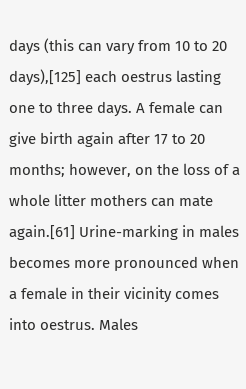days (this can vary from 10 to 20 days),[125] each oestrus lasting one to three days. A female can give birth again after 17 to 20 months; however, on the loss of a whole litter mothers can mate again.[61] Urine-marking in males becomes more pronounced when a female in their vicinity comes into oestrus. Males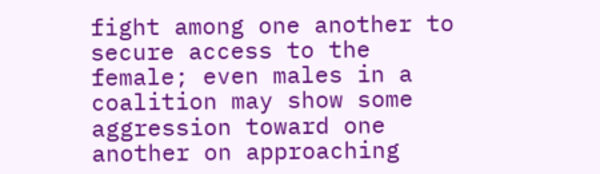fight among one another to secure access to the female; even males in a coalition may show some aggression toward one another on approaching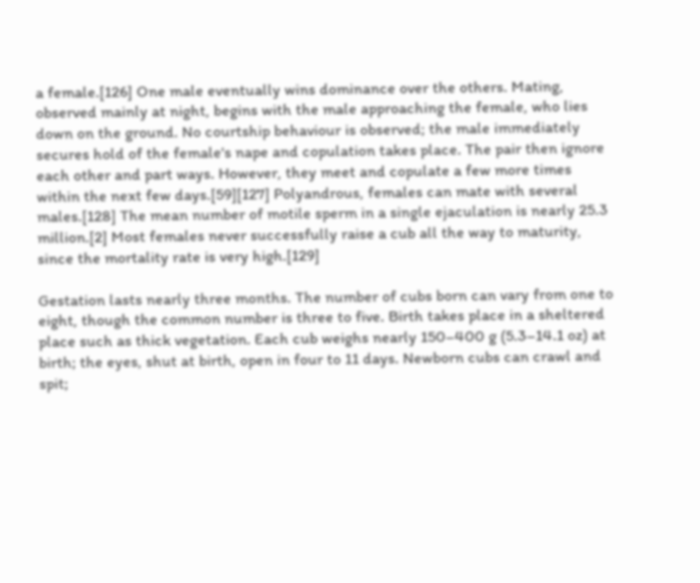a female.[126] One male eventually wins dominance over the others. Mating, observed mainly at night, begins with the male approaching the female, who lies down on the ground. No courtship behaviour is observed; the male immediately secures hold of the female's nape and copulation takes place. The pair then ignore each other and part ways. However, they meet and copulate a few more times within the next few days.[59][127] Polyandrous, females can mate with several males.[128] The mean number of motile sperm in a single ejaculation is nearly 25.3 million.[2] Most females never successfully raise a cub all the way to maturity, since the mortality rate is very high.[129]

Gestation lasts nearly three months. The number of cubs born can vary from one to eight, though the common number is three to five. Birth takes place in a sheltered place such as thick vegetation. Each cub weighs nearly 150–400 g (5.3–14.1 oz) at birth; the eyes, shut at birth, open in four to 11 days. Newborn cubs can crawl and spit;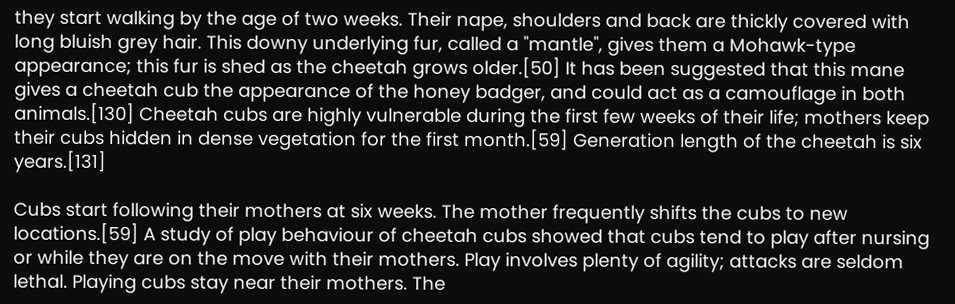they start walking by the age of two weeks. Their nape, shoulders and back are thickly covered with long bluish grey hair. This downy underlying fur, called a "mantle", gives them a Mohawk-type appearance; this fur is shed as the cheetah grows older.[50] It has been suggested that this mane gives a cheetah cub the appearance of the honey badger, and could act as a camouflage in both animals.[130] Cheetah cubs are highly vulnerable during the first few weeks of their life; mothers keep their cubs hidden in dense vegetation for the first month.[59] Generation length of the cheetah is six years.[131]

Cubs start following their mothers at six weeks. The mother frequently shifts the cubs to new locations.[59] A study of play behaviour of cheetah cubs showed that cubs tend to play after nursing or while they are on the move with their mothers. Play involves plenty of agility; attacks are seldom lethal. Playing cubs stay near their mothers. The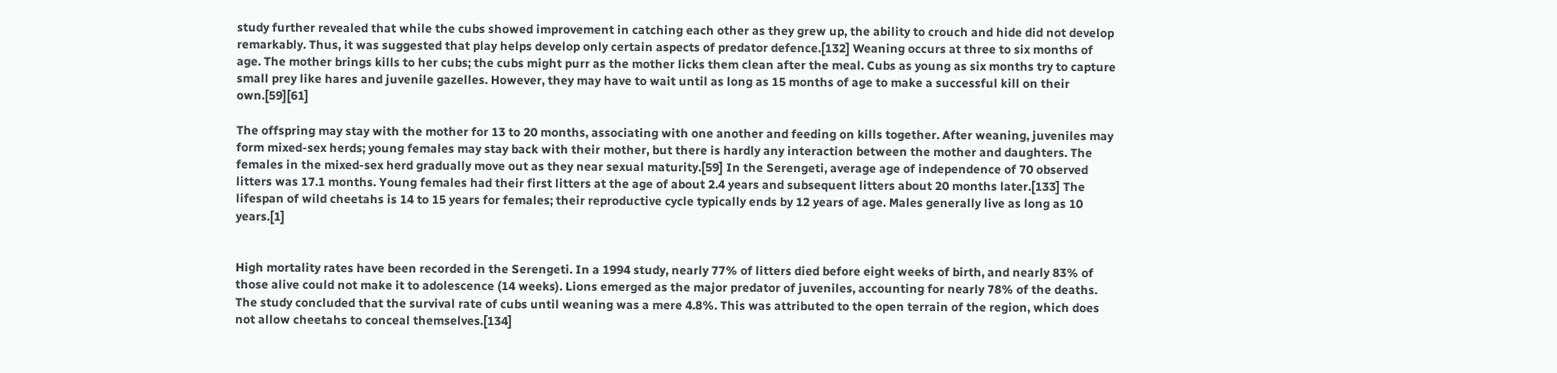study further revealed that while the cubs showed improvement in catching each other as they grew up, the ability to crouch and hide did not develop remarkably. Thus, it was suggested that play helps develop only certain aspects of predator defence.[132] Weaning occurs at three to six months of age. The mother brings kills to her cubs; the cubs might purr as the mother licks them clean after the meal. Cubs as young as six months try to capture small prey like hares and juvenile gazelles. However, they may have to wait until as long as 15 months of age to make a successful kill on their own.[59][61]

The offspring may stay with the mother for 13 to 20 months, associating with one another and feeding on kills together. After weaning, juveniles may form mixed-sex herds; young females may stay back with their mother, but there is hardly any interaction between the mother and daughters. The females in the mixed-sex herd gradually move out as they near sexual maturity.[59] In the Serengeti, average age of independence of 70 observed litters was 17.1 months. Young females had their first litters at the age of about 2.4 years and subsequent litters about 20 months later.[133] The lifespan of wild cheetahs is 14 to 15 years for females; their reproductive cycle typically ends by 12 years of age. Males generally live as long as 10 years.[1]


High mortality rates have been recorded in the Serengeti. In a 1994 study, nearly 77% of litters died before eight weeks of birth, and nearly 83% of those alive could not make it to adolescence (14 weeks). Lions emerged as the major predator of juveniles, accounting for nearly 78% of the deaths. The study concluded that the survival rate of cubs until weaning was a mere 4.8%. This was attributed to the open terrain of the region, which does not allow cheetahs to conceal themselves.[134]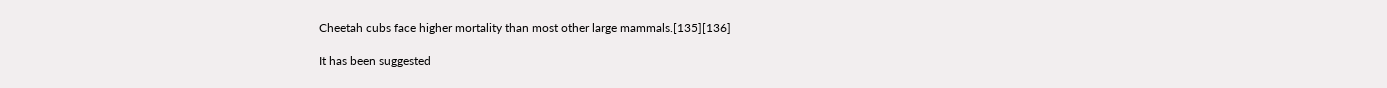Cheetah cubs face higher mortality than most other large mammals.[135][136]

It has been suggested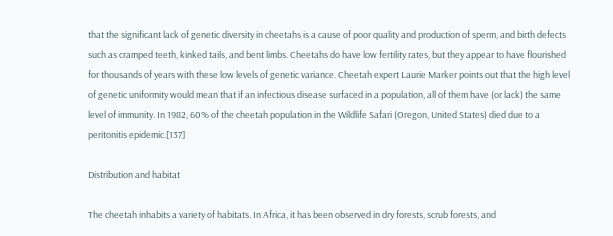that the significant lack of genetic diversity in cheetahs is a cause of poor quality and production of sperm, and birth defects such as cramped teeth, kinked tails, and bent limbs. Cheetahs do have low fertility rates, but they appear to have flourished for thousands of years with these low levels of genetic variance. Cheetah expert Laurie Marker points out that the high level of genetic uniformity would mean that if an infectious disease surfaced in a population, all of them have (or lack) the same level of immunity. In 1982, 60% of the cheetah population in the Wildlife Safari (Oregon, United States) died due to a peritonitis epidemic.[137]

Distribution and habitat

The cheetah inhabits a variety of habitats. In Africa, it has been observed in dry forests, scrub forests, and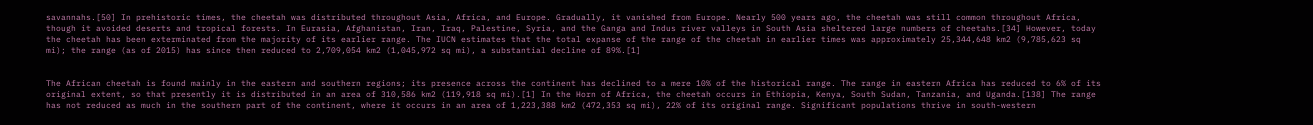savannahs.[50] In prehistoric times, the cheetah was distributed throughout Asia, Africa, and Europe. Gradually, it vanished from Europe. Nearly 500 years ago, the cheetah was still common throughout Africa, though it avoided deserts and tropical forests. In Eurasia, Afghanistan, Iran, Iraq, Palestine, Syria, and the Ganga and Indus river valleys in South Asia sheltered large numbers of cheetahs.[34] However, today the cheetah has been exterminated from the majority of its earlier range. The IUCN estimates that the total expanse of the range of the cheetah in earlier times was approximately 25,344,648 km2 (9,785,623 sq mi); the range (as of 2015) has since then reduced to 2,709,054 km2 (1,045,972 sq mi), a substantial decline of 89%.[1]


The African cheetah is found mainly in the eastern and southern regions; its presence across the continent has declined to a mere 10% of the historical range. The range in eastern Africa has reduced to 6% of its original extent, so that presently it is distributed in an area of 310,586 km2 (119,918 sq mi).[1] In the Horn of Africa, the cheetah occurs in Ethiopia, Kenya, South Sudan, Tanzania, and Uganda.[138] The range has not reduced as much in the southern part of the continent, where it occurs in an area of 1,223,388 km2 (472,353 sq mi), 22% of its original range. Significant populations thrive in south-western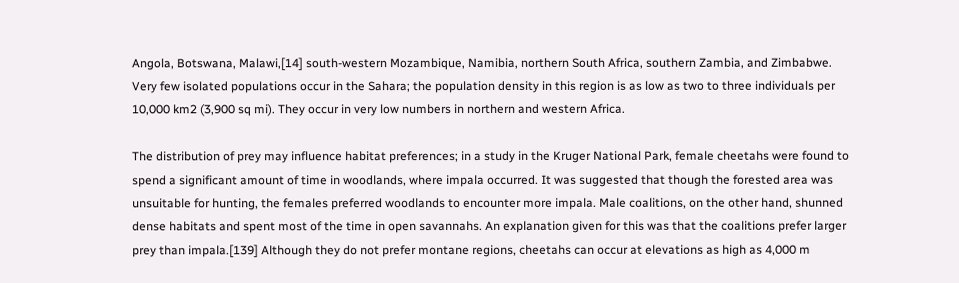Angola, Botswana, Malawi,[14] south-western Mozambique, Namibia, northern South Africa, southern Zambia, and Zimbabwe. Very few isolated populations occur in the Sahara; the population density in this region is as low as two to three individuals per 10,000 km2 (3,900 sq mi). They occur in very low numbers in northern and western Africa.

The distribution of prey may influence habitat preferences; in a study in the Kruger National Park, female cheetahs were found to spend a significant amount of time in woodlands, where impala occurred. It was suggested that though the forested area was unsuitable for hunting, the females preferred woodlands to encounter more impala. Male coalitions, on the other hand, shunned dense habitats and spent most of the time in open savannahs. An explanation given for this was that the coalitions prefer larger prey than impala.[139] Although they do not prefer montane regions, cheetahs can occur at elevations as high as 4,000 m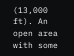(13,000 ft). An open area with some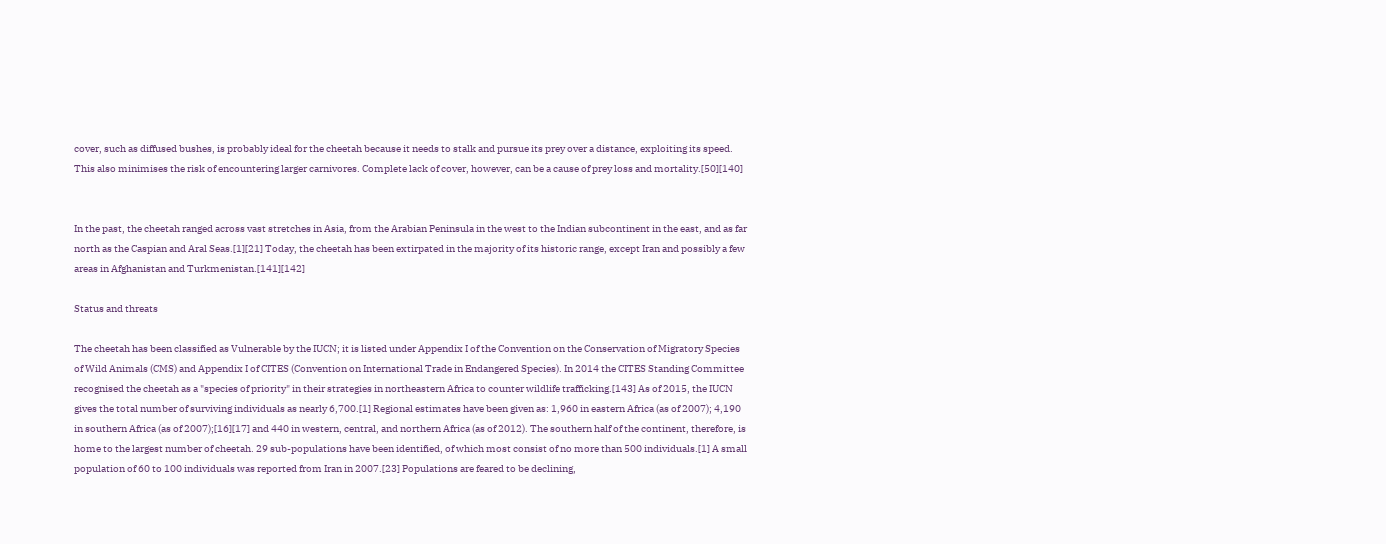cover, such as diffused bushes, is probably ideal for the cheetah because it needs to stalk and pursue its prey over a distance, exploiting its speed. This also minimises the risk of encountering larger carnivores. Complete lack of cover, however, can be a cause of prey loss and mortality.[50][140]


In the past, the cheetah ranged across vast stretches in Asia, from the Arabian Peninsula in the west to the Indian subcontinent in the east, and as far north as the Caspian and Aral Seas.[1][21] Today, the cheetah has been extirpated in the majority of its historic range, except Iran and possibly a few areas in Afghanistan and Turkmenistan.[141][142]

Status and threats

The cheetah has been classified as Vulnerable by the IUCN; it is listed under Appendix I of the Convention on the Conservation of Migratory Species of Wild Animals (CMS) and Appendix I of CITES (Convention on International Trade in Endangered Species). In 2014 the CITES Standing Committee recognised the cheetah as a "species of priority" in their strategies in northeastern Africa to counter wildlife trafficking.[143] As of 2015, the IUCN gives the total number of surviving individuals as nearly 6,700.[1] Regional estimates have been given as: 1,960 in eastern Africa (as of 2007); 4,190 in southern Africa (as of 2007);[16][17] and 440 in western, central, and northern Africa (as of 2012). The southern half of the continent, therefore, is home to the largest number of cheetah. 29 sub-populations have been identified, of which most consist of no more than 500 individuals.[1] A small population of 60 to 100 individuals was reported from Iran in 2007.[23] Populations are feared to be declining,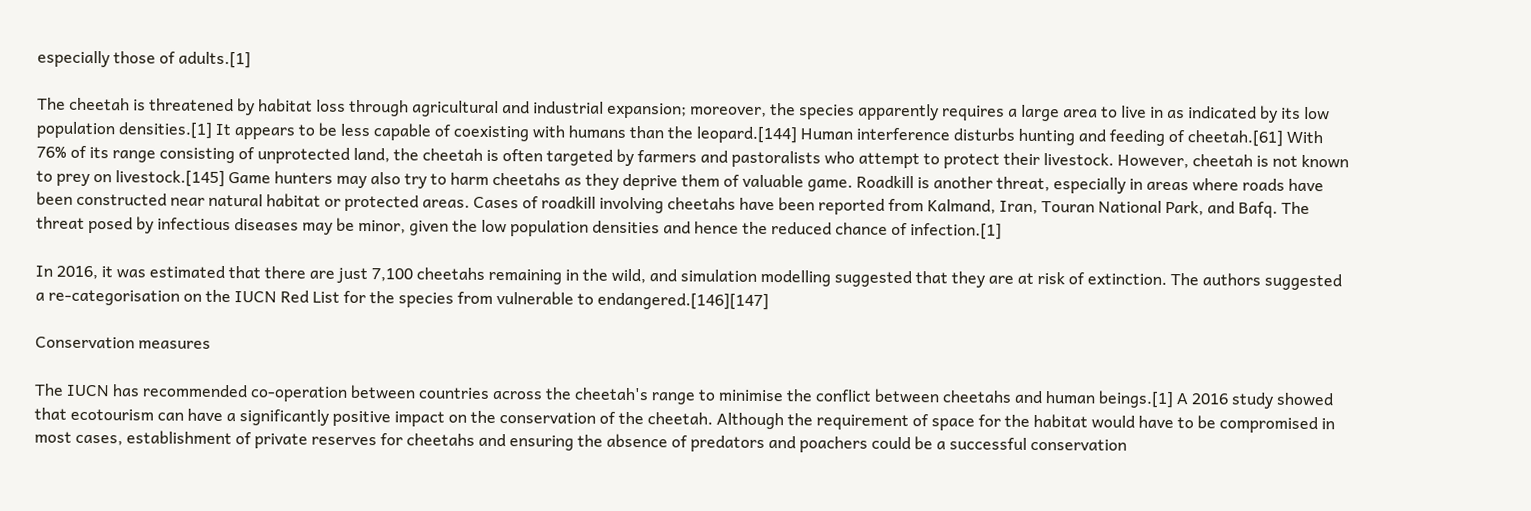especially those of adults.[1]

The cheetah is threatened by habitat loss through agricultural and industrial expansion; moreover, the species apparently requires a large area to live in as indicated by its low population densities.[1] It appears to be less capable of coexisting with humans than the leopard.[144] Human interference disturbs hunting and feeding of cheetah.[61] With 76% of its range consisting of unprotected land, the cheetah is often targeted by farmers and pastoralists who attempt to protect their livestock. However, cheetah is not known to prey on livestock.[145] Game hunters may also try to harm cheetahs as they deprive them of valuable game. Roadkill is another threat, especially in areas where roads have been constructed near natural habitat or protected areas. Cases of roadkill involving cheetahs have been reported from Kalmand, Iran, Touran National Park, and Bafq. The threat posed by infectious diseases may be minor, given the low population densities and hence the reduced chance of infection.[1]

In 2016, it was estimated that there are just 7,100 cheetahs remaining in the wild, and simulation modelling suggested that they are at risk of extinction. The authors suggested a re-categorisation on the IUCN Red List for the species from vulnerable to endangered.[146][147]

Conservation measures

The IUCN has recommended co-operation between countries across the cheetah's range to minimise the conflict between cheetahs and human beings.[1] A 2016 study showed that ecotourism can have a significantly positive impact on the conservation of the cheetah. Although the requirement of space for the habitat would have to be compromised in most cases, establishment of private reserves for cheetahs and ensuring the absence of predators and poachers could be a successful conservation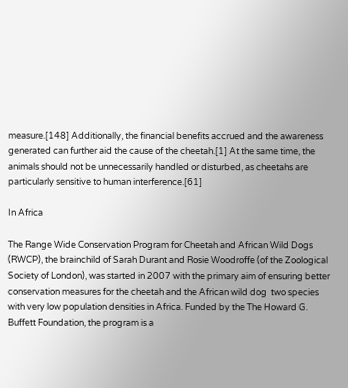measure.[148] Additionally, the financial benefits accrued and the awareness generated can further aid the cause of the cheetah.[1] At the same time, the animals should not be unnecessarily handled or disturbed, as cheetahs are particularly sensitive to human interference.[61]

In Africa

The Range Wide Conservation Program for Cheetah and African Wild Dogs (RWCP), the brainchild of Sarah Durant and Rosie Woodroffe (of the Zoological Society of London), was started in 2007 with the primary aim of ensuring better conservation measures for the cheetah and the African wild dog  two species with very low population densities in Africa. Funded by the The Howard G. Buffett Foundation, the program is a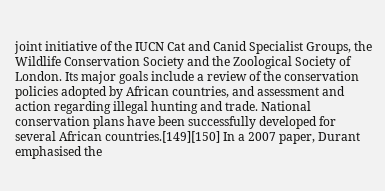joint initiative of the IUCN Cat and Canid Specialist Groups, the Wildlife Conservation Society and the Zoological Society of London. Its major goals include a review of the conservation policies adopted by African countries, and assessment and action regarding illegal hunting and trade. National conservation plans have been successfully developed for several African countries.[149][150] In a 2007 paper, Durant emphasised the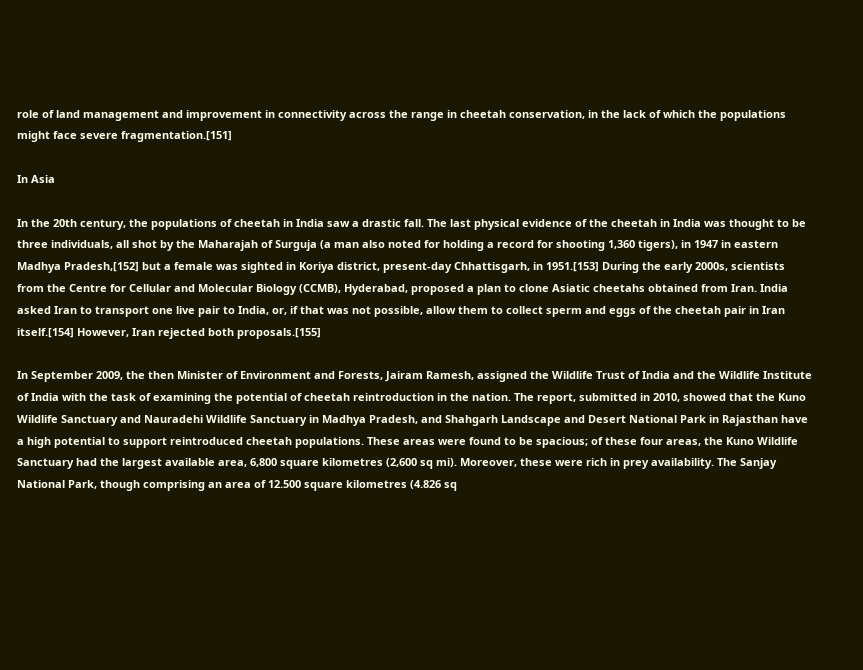role of land management and improvement in connectivity across the range in cheetah conservation, in the lack of which the populations might face severe fragmentation.[151]

In Asia

In the 20th century, the populations of cheetah in India saw a drastic fall. The last physical evidence of the cheetah in India was thought to be three individuals, all shot by the Maharajah of Surguja (a man also noted for holding a record for shooting 1,360 tigers), in 1947 in eastern Madhya Pradesh,[152] but a female was sighted in Koriya district, present-day Chhattisgarh, in 1951.[153] During the early 2000s, scientists from the Centre for Cellular and Molecular Biology (CCMB), Hyderabad, proposed a plan to clone Asiatic cheetahs obtained from Iran. India asked Iran to transport one live pair to India, or, if that was not possible, allow them to collect sperm and eggs of the cheetah pair in Iran itself.[154] However, Iran rejected both proposals.[155]

In September 2009, the then Minister of Environment and Forests, Jairam Ramesh, assigned the Wildlife Trust of India and the Wildlife Institute of India with the task of examining the potential of cheetah reintroduction in the nation. The report, submitted in 2010, showed that the Kuno Wildlife Sanctuary and Nauradehi Wildlife Sanctuary in Madhya Pradesh, and Shahgarh Landscape and Desert National Park in Rajasthan have a high potential to support reintroduced cheetah populations. These areas were found to be spacious; of these four areas, the Kuno Wildlife Sanctuary had the largest available area, 6,800 square kilometres (2,600 sq mi). Moreover, these were rich in prey availability. The Sanjay National Park, though comprising an area of 12.500 square kilometres (4.826 sq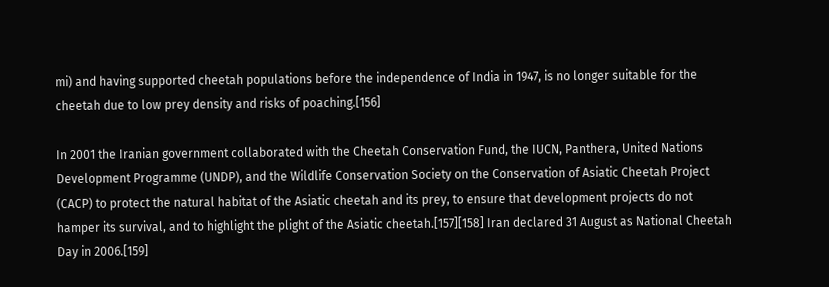mi) and having supported cheetah populations before the independence of India in 1947, is no longer suitable for the cheetah due to low prey density and risks of poaching.[156]

In 2001 the Iranian government collaborated with the Cheetah Conservation Fund, the IUCN, Panthera, United Nations Development Programme (UNDP), and the Wildlife Conservation Society on the Conservation of Asiatic Cheetah Project (CACP) to protect the natural habitat of the Asiatic cheetah and its prey, to ensure that development projects do not hamper its survival, and to highlight the plight of the Asiatic cheetah.[157][158] Iran declared 31 August as National Cheetah Day in 2006.[159]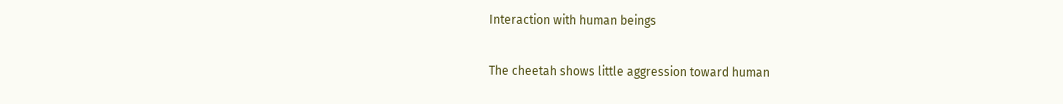Interaction with human beings


The cheetah shows little aggression toward human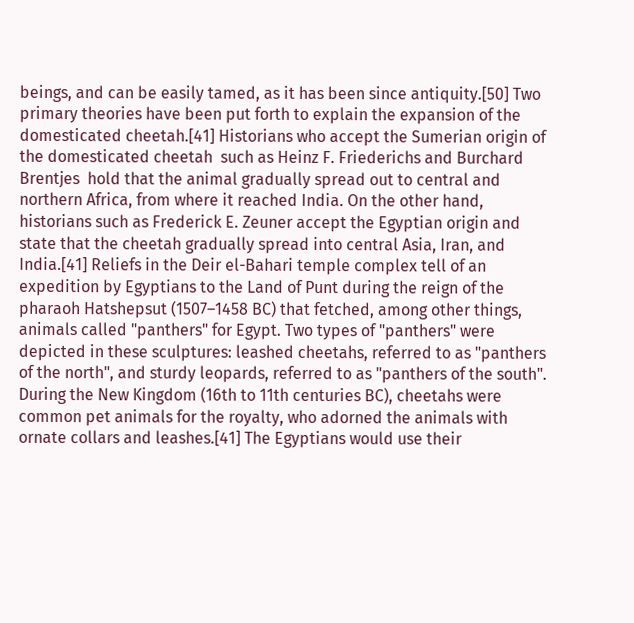beings, and can be easily tamed, as it has been since antiquity.[50] Two primary theories have been put forth to explain the expansion of the domesticated cheetah.[41] Historians who accept the Sumerian origin of the domesticated cheetah  such as Heinz F. Friederichs and Burchard Brentjes  hold that the animal gradually spread out to central and northern Africa, from where it reached India. On the other hand, historians such as Frederick E. Zeuner accept the Egyptian origin and state that the cheetah gradually spread into central Asia, Iran, and India.[41] Reliefs in the Deir el-Bahari temple complex tell of an expedition by Egyptians to the Land of Punt during the reign of the pharaoh Hatshepsut (1507–1458 BC) that fetched, among other things, animals called "panthers" for Egypt. Two types of "panthers" were depicted in these sculptures: leashed cheetahs, referred to as "panthers of the north", and sturdy leopards, referred to as "panthers of the south". During the New Kingdom (16th to 11th centuries BC), cheetahs were common pet animals for the royalty, who adorned the animals with ornate collars and leashes.[41] The Egyptians would use their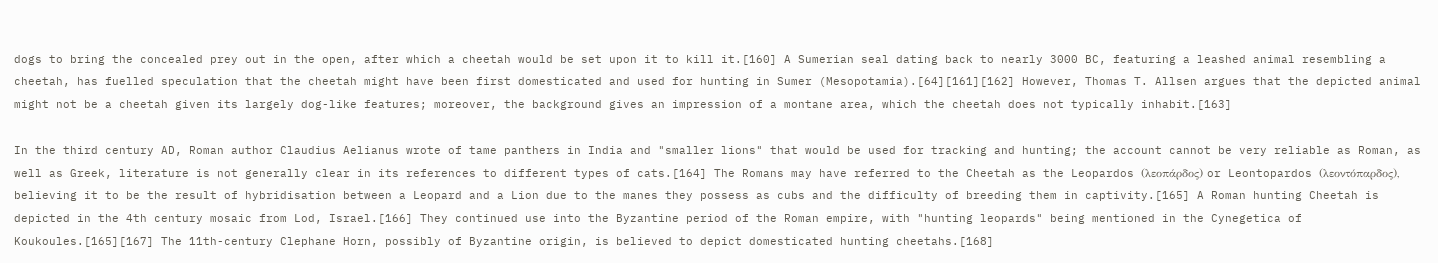dogs to bring the concealed prey out in the open, after which a cheetah would be set upon it to kill it.[160] A Sumerian seal dating back to nearly 3000 BC, featuring a leashed animal resembling a cheetah, has fuelled speculation that the cheetah might have been first domesticated and used for hunting in Sumer (Mesopotamia).[64][161][162] However, Thomas T. Allsen argues that the depicted animal might not be a cheetah given its largely dog-like features; moreover, the background gives an impression of a montane area, which the cheetah does not typically inhabit.[163]

In the third century AD, Roman author Claudius Aelianus wrote of tame panthers in India and "smaller lions" that would be used for tracking and hunting; the account cannot be very reliable as Roman, as well as Greek, literature is not generally clear in its references to different types of cats.[164] The Romans may have referred to the Cheetah as the Leopardos (λεοπάρδος) or Leontopardos (λεοντόπαρδος), believing it to be the result of hybridisation between a Leopard and a Lion due to the manes they possess as cubs and the difficulty of breeding them in captivity.[165] A Roman hunting Cheetah is depicted in the 4th century mosaic from Lod, Israel.[166] They continued use into the Byzantine period of the Roman empire, with "hunting leopards" being mentioned in the Cynegetica of Koukoules.[165][167] The 11th-century Clephane Horn, possibly of Byzantine origin, is believed to depict domesticated hunting cheetahs.[168]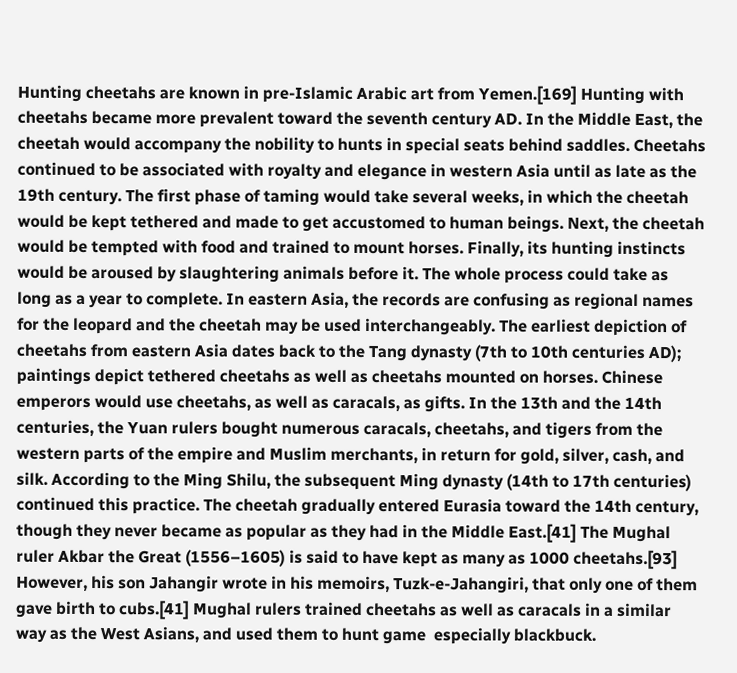Hunting cheetahs are known in pre-Islamic Arabic art from Yemen.[169] Hunting with cheetahs became more prevalent toward the seventh century AD. In the Middle East, the cheetah would accompany the nobility to hunts in special seats behind saddles. Cheetahs continued to be associated with royalty and elegance in western Asia until as late as the 19th century. The first phase of taming would take several weeks, in which the cheetah would be kept tethered and made to get accustomed to human beings. Next, the cheetah would be tempted with food and trained to mount horses. Finally, its hunting instincts would be aroused by slaughtering animals before it. The whole process could take as long as a year to complete. In eastern Asia, the records are confusing as regional names for the leopard and the cheetah may be used interchangeably. The earliest depiction of cheetahs from eastern Asia dates back to the Tang dynasty (7th to 10th centuries AD); paintings depict tethered cheetahs as well as cheetahs mounted on horses. Chinese emperors would use cheetahs, as well as caracals, as gifts. In the 13th and the 14th centuries, the Yuan rulers bought numerous caracals, cheetahs, and tigers from the western parts of the empire and Muslim merchants, in return for gold, silver, cash, and silk. According to the Ming Shilu, the subsequent Ming dynasty (14th to 17th centuries) continued this practice. The cheetah gradually entered Eurasia toward the 14th century, though they never became as popular as they had in the Middle East.[41] The Mughal ruler Akbar the Great (1556–1605) is said to have kept as many as 1000 cheetahs.[93] However, his son Jahangir wrote in his memoirs, Tuzk-e-Jahangiri, that only one of them gave birth to cubs.[41] Mughal rulers trained cheetahs as well as caracals in a similar way as the West Asians, and used them to hunt game  especially blackbuck.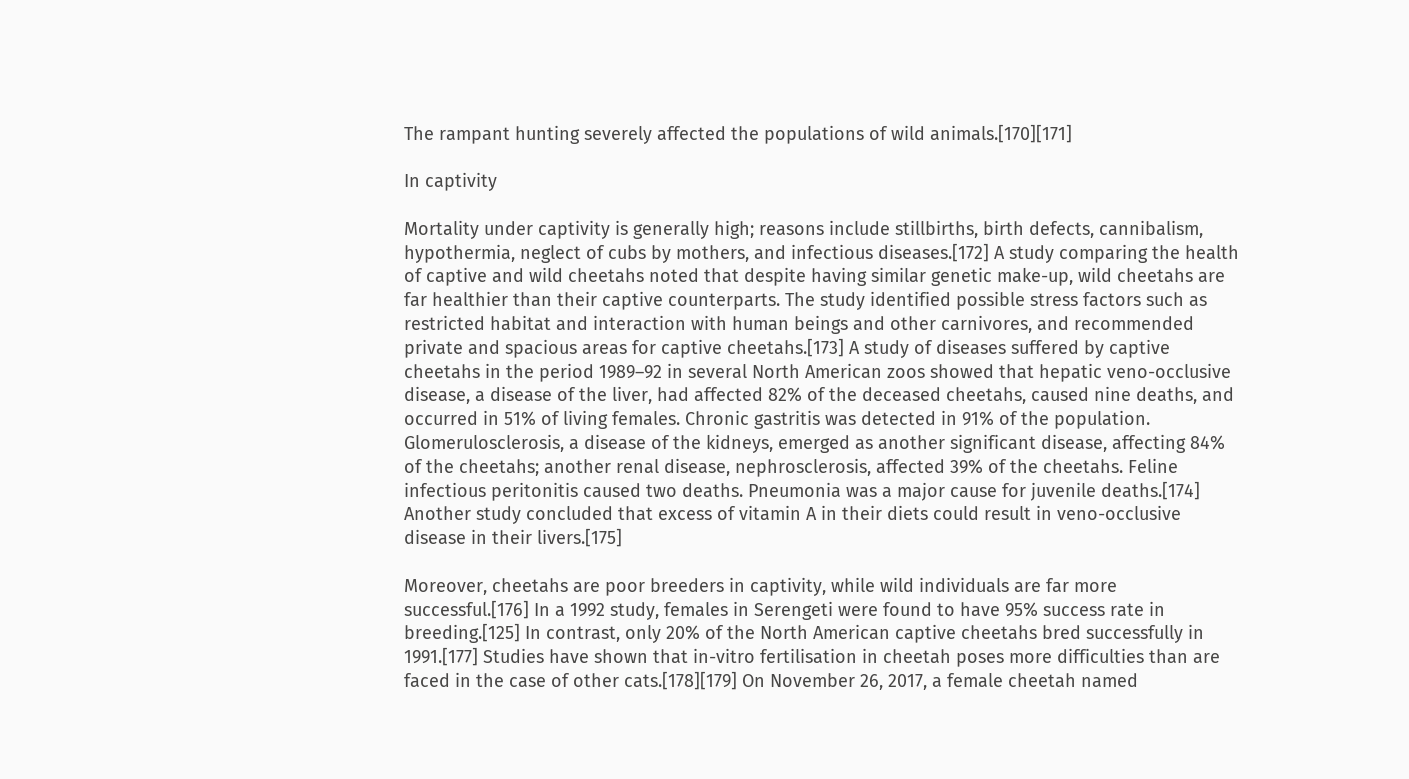The rampant hunting severely affected the populations of wild animals.[170][171]

In captivity

Mortality under captivity is generally high; reasons include stillbirths, birth defects, cannibalism, hypothermia, neglect of cubs by mothers, and infectious diseases.[172] A study comparing the health of captive and wild cheetahs noted that despite having similar genetic make-up, wild cheetahs are far healthier than their captive counterparts. The study identified possible stress factors such as restricted habitat and interaction with human beings and other carnivores, and recommended private and spacious areas for captive cheetahs.[173] A study of diseases suffered by captive cheetahs in the period 1989–92 in several North American zoos showed that hepatic veno-occlusive disease, a disease of the liver, had affected 82% of the deceased cheetahs, caused nine deaths, and occurred in 51% of living females. Chronic gastritis was detected in 91% of the population. Glomerulosclerosis, a disease of the kidneys, emerged as another significant disease, affecting 84% of the cheetahs; another renal disease, nephrosclerosis, affected 39% of the cheetahs. Feline infectious peritonitis caused two deaths. Pneumonia was a major cause for juvenile deaths.[174] Another study concluded that excess of vitamin A in their diets could result in veno-occlusive disease in their livers.[175]

Moreover, cheetahs are poor breeders in captivity, while wild individuals are far more successful.[176] In a 1992 study, females in Serengeti were found to have 95% success rate in breeding.[125] In contrast, only 20% of the North American captive cheetahs bred successfully in 1991.[177] Studies have shown that in-vitro fertilisation in cheetah poses more difficulties than are faced in the case of other cats.[178][179] On November 26, 2017, a female cheetah named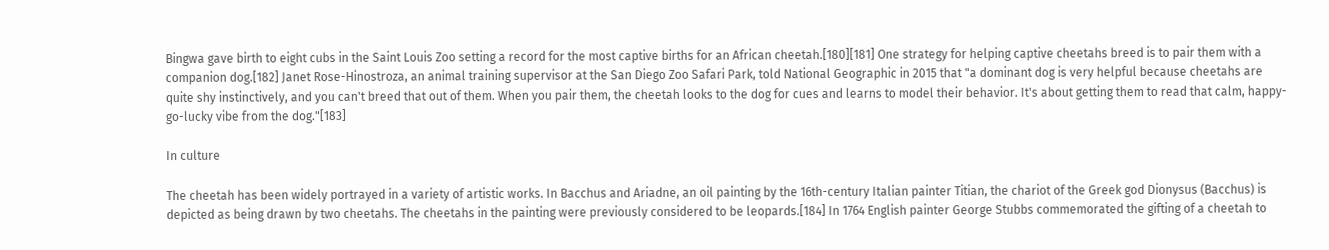Bingwa gave birth to eight cubs in the Saint Louis Zoo setting a record for the most captive births for an African cheetah.[180][181] One strategy for helping captive cheetahs breed is to pair them with a companion dog.[182] Janet Rose-Hinostroza, an animal training supervisor at the San Diego Zoo Safari Park, told National Geographic in 2015 that "a dominant dog is very helpful because cheetahs are quite shy instinctively, and you can't breed that out of them. When you pair them, the cheetah looks to the dog for cues and learns to model their behavior. It's about getting them to read that calm, happy-go-lucky vibe from the dog."[183]

In culture

The cheetah has been widely portrayed in a variety of artistic works. In Bacchus and Ariadne, an oil painting by the 16th-century Italian painter Titian, the chariot of the Greek god Dionysus (Bacchus) is depicted as being drawn by two cheetahs. The cheetahs in the painting were previously considered to be leopards.[184] In 1764 English painter George Stubbs commemorated the gifting of a cheetah to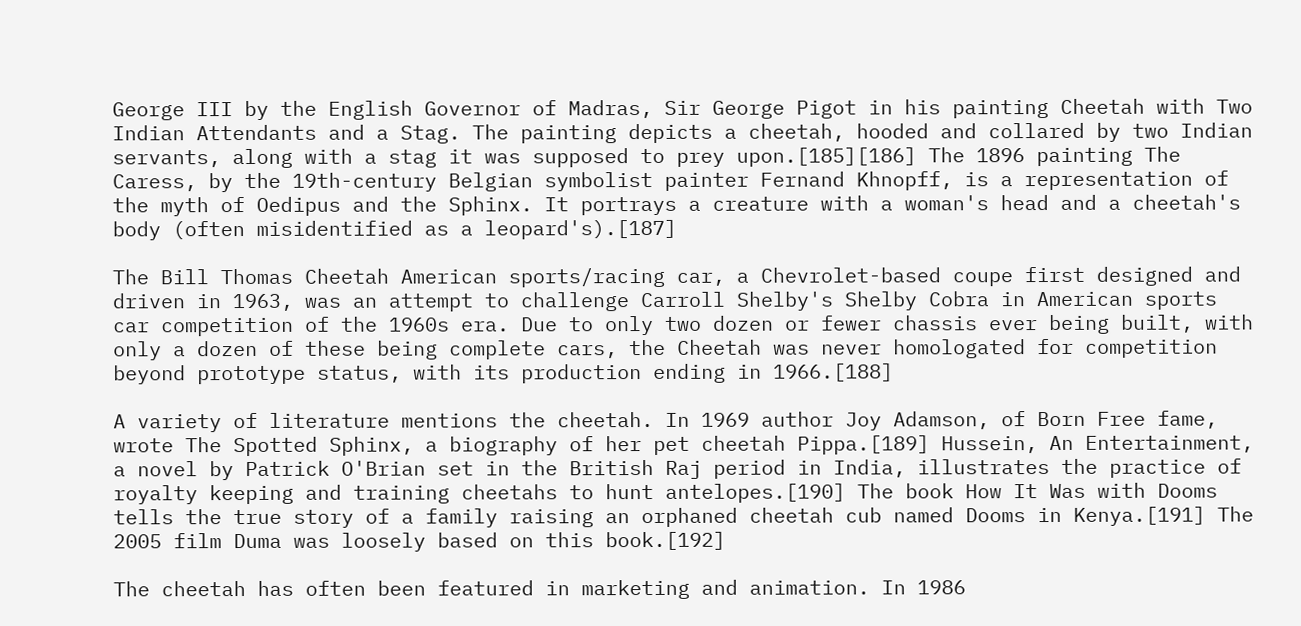George III by the English Governor of Madras, Sir George Pigot in his painting Cheetah with Two Indian Attendants and a Stag. The painting depicts a cheetah, hooded and collared by two Indian servants, along with a stag it was supposed to prey upon.[185][186] The 1896 painting The Caress, by the 19th-century Belgian symbolist painter Fernand Khnopff, is a representation of the myth of Oedipus and the Sphinx. It portrays a creature with a woman's head and a cheetah's body (often misidentified as a leopard's).[187]

The Bill Thomas Cheetah American sports/racing car, a Chevrolet-based coupe first designed and driven in 1963, was an attempt to challenge Carroll Shelby's Shelby Cobra in American sports car competition of the 1960s era. Due to only two dozen or fewer chassis ever being built, with only a dozen of these being complete cars, the Cheetah was never homologated for competition beyond prototype status, with its production ending in 1966.[188]

A variety of literature mentions the cheetah. In 1969 author Joy Adamson, of Born Free fame, wrote The Spotted Sphinx, a biography of her pet cheetah Pippa.[189] Hussein, An Entertainment, a novel by Patrick O'Brian set in the British Raj period in India, illustrates the practice of royalty keeping and training cheetahs to hunt antelopes.[190] The book How It Was with Dooms tells the true story of a family raising an orphaned cheetah cub named Dooms in Kenya.[191] The 2005 film Duma was loosely based on this book.[192]

The cheetah has often been featured in marketing and animation. In 1986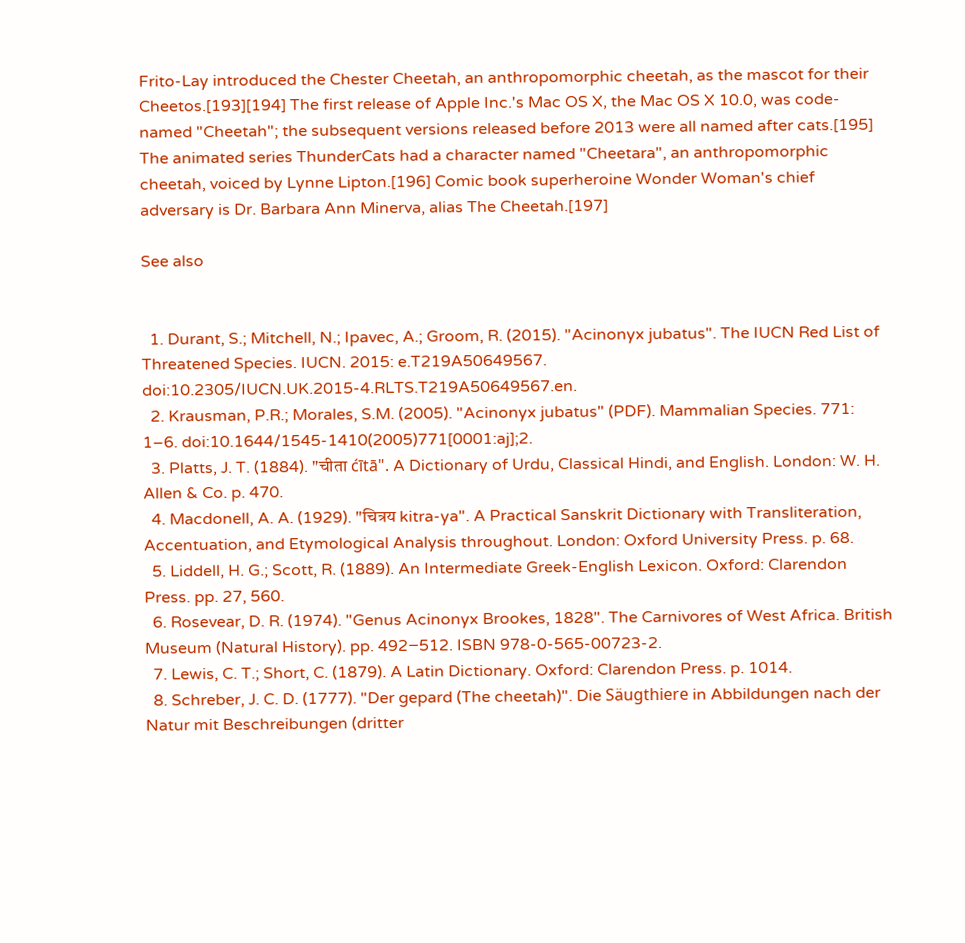Frito-Lay introduced the Chester Cheetah, an anthropomorphic cheetah, as the mascot for their Cheetos.[193][194] The first release of Apple Inc.'s Mac OS X, the Mac OS X 10.0, was code-named "Cheetah"; the subsequent versions released before 2013 were all named after cats.[195] The animated series ThunderCats had a character named "Cheetara", an anthropomorphic cheetah, voiced by Lynne Lipton.[196] Comic book superheroine Wonder Woman's chief adversary is Dr. Barbara Ann Minerva, alias The Cheetah.[197]

See also


  1. Durant, S.; Mitchell, N.; Ipavec, A.; Groom, R. (2015). "Acinonyx jubatus". The IUCN Red List of Threatened Species. IUCN. 2015: e.T219A50649567. doi:10.2305/IUCN.UK.2015-4.RLTS.T219A50649567.en.
  2. Krausman, P.R.; Morales, S.M. (2005). "Acinonyx jubatus" (PDF). Mammalian Species. 771: 1–6. doi:10.1644/1545-1410(2005)771[0001:aj];2.
  3. Platts, J. T. (1884). "चीता ćītā". A Dictionary of Urdu, Classical Hindi, and English. London: W. H. Allen & Co. p. 470.
  4. Macdonell, A. A. (1929). "चित्रय kitra-ya". A Practical Sanskrit Dictionary with Transliteration, Accentuation, and Etymological Analysis throughout. London: Oxford University Press. p. 68.
  5. Liddell, H. G.; Scott, R. (1889). An Intermediate Greek-English Lexicon. Oxford: Clarendon Press. pp. 27, 560.
  6. Rosevear, D. R. (1974). "Genus Acinonyx Brookes, 1828". The Carnivores of West Africa. British Museum (Natural History). pp. 492−512. ISBN 978-0-565-00723-2.
  7. Lewis, C. T.; Short, C. (1879). A Latin Dictionary. Oxford: Clarendon Press. p. 1014.
  8. Schreber, J. C. D. (1777). "Der gepard (The cheetah)". Die Säugthiere in Abbildungen nach der Natur mit Beschreibungen (dritter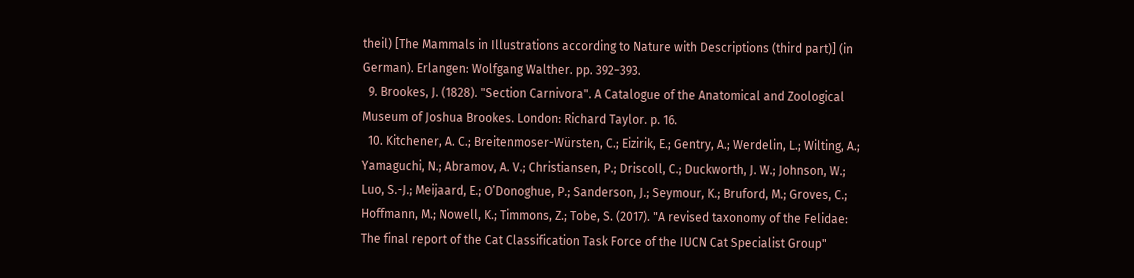theil) [The Mammals in Illustrations according to Nature with Descriptions (third part)] (in German). Erlangen: Wolfgang Walther. pp. 392−393.
  9. Brookes, J. (1828). "Section Carnivora". A Catalogue of the Anatomical and Zoological Museum of Joshua Brookes. London: Richard Taylor. p. 16.
  10. Kitchener, A. C.; Breitenmoser-Würsten, C.; Eizirik, E.; Gentry, A.; Werdelin, L.; Wilting, A.; Yamaguchi, N.; Abramov, A. V.; Christiansen, P.; Driscoll, C.; Duckworth, J. W.; Johnson, W.; Luo, S.-J.; Meijaard, E.; O’Donoghue, P.; Sanderson, J.; Seymour, K.; Bruford, M.; Groves, C.; Hoffmann, M.; Nowell, K.; Timmons, Z.; Tobe, S. (2017). "A revised taxonomy of the Felidae: The final report of the Cat Classification Task Force of the IUCN Cat Specialist Group"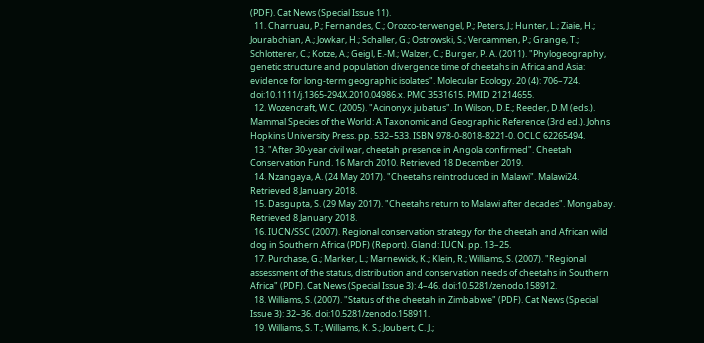(PDF). Cat News (Special Issue 11).
  11. Charruau, P.; Fernandes, C.; Orozco-terwengel, P.; Peters, J.; Hunter, L.; Ziaie, H.; Jourabchian, A.; Jowkar, H.; Schaller, G.; Ostrowski, S.; Vercammen, P.; Grange, T.; Schlotterer, C.; Kotze, A.; Geigl, E.-M.; Walzer, C.; Burger, P. A. (2011). "Phylogeography, genetic structure and population divergence time of cheetahs in Africa and Asia: evidence for long-term geographic isolates". Molecular Ecology. 20 (4): 706–724. doi:10.1111/j.1365-294X.2010.04986.x. PMC 3531615. PMID 21214655.
  12. Wozencraft, W.C. (2005). "Acinonyx jubatus". In Wilson, D.E.; Reeder, D.M (eds.). Mammal Species of the World: A Taxonomic and Geographic Reference (3rd ed.). Johns Hopkins University Press. pp. 532–533. ISBN 978-0-8018-8221-0. OCLC 62265494.
  13. "After 30-year civil war, cheetah presence in Angola confirmed". Cheetah Conservation Fund. 16 March 2010. Retrieved 18 December 2019.
  14. Nzangaya, A. (24 May 2017). "Cheetahs reintroduced in Malawi". Malawi24. Retrieved 8 January 2018.
  15. Dasgupta, S. (29 May 2017). "Cheetahs return to Malawi after decades". Mongabay. Retrieved 8 January 2018.
  16. IUCN/SSC (2007). Regional conservation strategy for the cheetah and African wild dog in Southern Africa (PDF) (Report). Gland: IUCN. pp. 13–25.
  17. Purchase, G.; Marker, L.; Marnewick, K.; Klein, R.; Williams, S. (2007). "Regional assessment of the status, distribution and conservation needs of cheetahs in Southern Africa" (PDF). Cat News (Special Issue 3): 4–46. doi:10.5281/zenodo.158912.
  18. Williams, S. (2007). "Status of the cheetah in Zimbabwe" (PDF). Cat News (Special Issue 3): 32–36. doi:10.5281/zenodo.158911.
  19. Williams, S. T.; Williams, K. S.; Joubert, C. J.;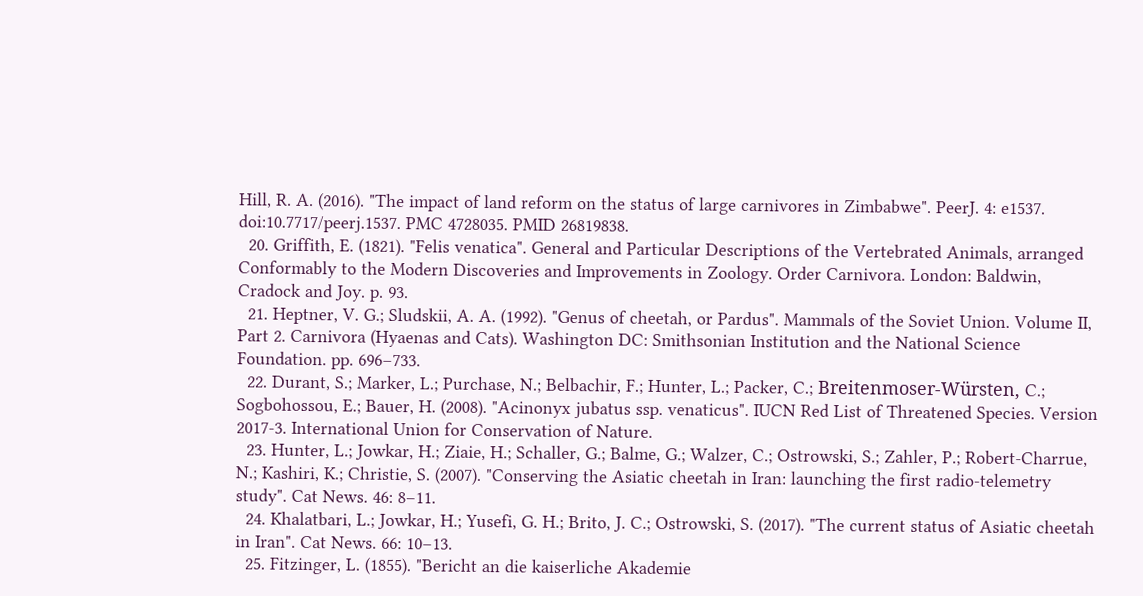Hill, R. A. (2016). "The impact of land reform on the status of large carnivores in Zimbabwe". PeerJ. 4: e1537. doi:10.7717/peerj.1537. PMC 4728035. PMID 26819838.
  20. Griffith, E. (1821). "Felis venatica". General and Particular Descriptions of the Vertebrated Animals, arranged Conformably to the Modern Discoveries and Improvements in Zoology. Order Carnivora. London: Baldwin, Cradock and Joy. p. 93.
  21. Heptner, V. G.; Sludskii, A. A. (1992). "Genus of cheetah, or Pardus". Mammals of the Soviet Union. Volume II, Part 2. Carnivora (Hyaenas and Cats). Washington DC: Smithsonian Institution and the National Science Foundation. pp. 696–733.
  22. Durant, S.; Marker, L.; Purchase, N.; Belbachir, F.; Hunter, L.; Packer, C.; Breitenmoser-Würsten, C.; Sogbohossou, E.; Bauer, H. (2008). "Acinonyx jubatus ssp. venaticus". IUCN Red List of Threatened Species. Version 2017-3. International Union for Conservation of Nature.
  23. Hunter, L.; Jowkar, H.; Ziaie, H.; Schaller, G.; Balme, G.; Walzer, C.; Ostrowski, S.; Zahler, P.; Robert-Charrue, N.; Kashiri, K.; Christie, S. (2007). "Conserving the Asiatic cheetah in Iran: launching the first radio-telemetry study". Cat News. 46: 8–11.
  24. Khalatbari, L.; Jowkar, H.; Yusefi, G. H.; Brito, J. C.; Ostrowski, S. (2017). "The current status of Asiatic cheetah in Iran". Cat News. 66: 10–13.
  25. Fitzinger, L. (1855). "Bericht an die kaiserliche Akademie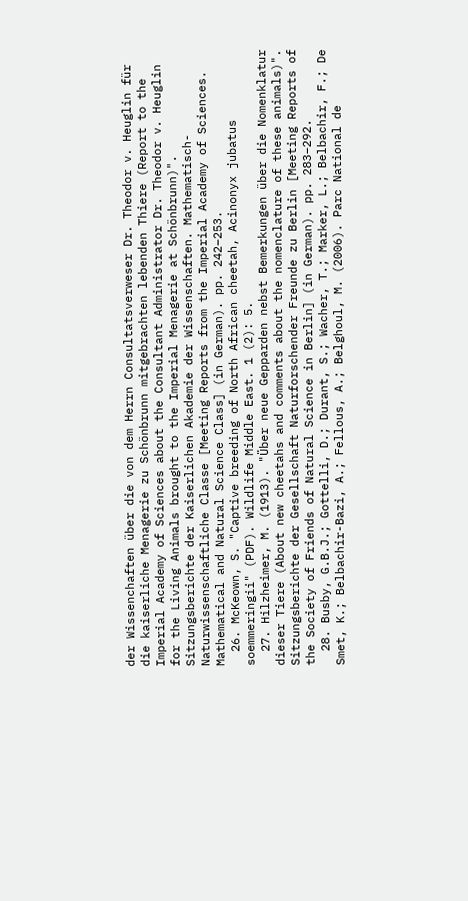der Wissenchaften über die von dem Herrn Consultatsverweser Dr. Theodor v. Heuglin für die kaiserliche Menagerie zu Schönbrunn mitgebrachten lebenden Thiere (Report to the Imperial Academy of Sciences about the Consultant Administrator Dr. Theodor v. Heuglin for the Living Animals brought to the Imperial Menagerie at Schönbrunn)". Sitzungsberichte der Kaiserlichen Akademie der Wissenschaften. Mathematisch-Naturwissenschaftliche Classe [Meeting Reports from the Imperial Academy of Sciences. Mathematical and Natural Science Class] (in German). pp. 242−253.
  26. McKeown, S. "Captive breeding of North African cheetah, Acinonyx jubatus soemmeringii" (PDF). Wildlife Middle East. 1 (2): 5.
  27. Hilzheimer, M. (1913). "Über neue Gepparden nebst Bemerkungen über die Nomenklatur dieser Tiere (About new cheetahs and comments about the nomenclature of these animals)". Sitzungsberichte der Gesellschaft Naturforschender Freunde zu Berlin [Meeting Reports of the Society of Friends of Natural Science in Berlin] (in German). pp. 283−292.
  28. Busby, G.B.J.; Gottelli, D.; Durant, S.; Wacher, T.; Marker, L.; Belbachir, F.; De Smet, K.; Belbachir-Bazi, A.; Fellous, A.; Belghoul, M. (2006). Parc National de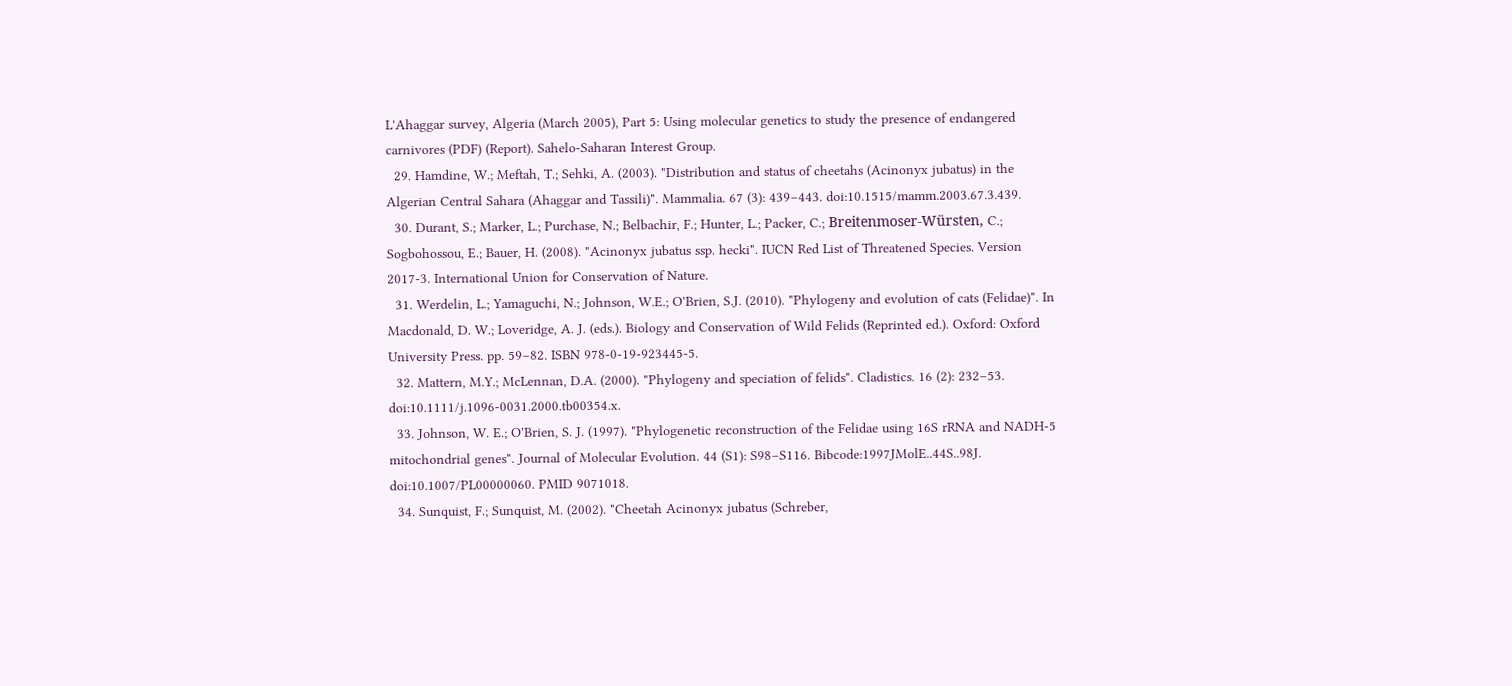L'Ahaggar survey, Algeria (March 2005), Part 5: Using molecular genetics to study the presence of endangered carnivores (PDF) (Report). Sahelo-Saharan Interest Group.
  29. Hamdine, W.; Meftah, T.; Sehki, A. (2003). "Distribution and status of cheetahs (Acinonyx jubatus) in the Algerian Central Sahara (Ahaggar and Tassili)". Mammalia. 67 (3): 439–443. doi:10.1515/mamm.2003.67.3.439.
  30. Durant, S.; Marker, L.; Purchase, N.; Belbachir, F.; Hunter, L.; Packer, C.; Breitenmoser-Würsten, C.; Sogbohossou, E.; Bauer, H. (2008). "Acinonyx jubatus ssp. hecki". IUCN Red List of Threatened Species. Version 2017-3. International Union for Conservation of Nature.
  31. Werdelin, L.; Yamaguchi, N.; Johnson, W.E.; O'Brien, S.J. (2010). "Phylogeny and evolution of cats (Felidae)". In Macdonald, D. W.; Loveridge, A. J. (eds.). Biology and Conservation of Wild Felids (Reprinted ed.). Oxford: Oxford University Press. pp. 59–82. ISBN 978-0-19-923445-5.
  32. Mattern, M.Y.; McLennan, D.A. (2000). "Phylogeny and speciation of felids". Cladistics. 16 (2): 232–53. doi:10.1111/j.1096-0031.2000.tb00354.x.
  33. Johnson, W. E.; O'Brien, S. J. (1997). "Phylogenetic reconstruction of the Felidae using 16S rRNA and NADH-5 mitochondrial genes". Journal of Molecular Evolution. 44 (S1): S98–S116. Bibcode:1997JMolE..44S..98J. doi:10.1007/PL00000060. PMID 9071018.
  34. Sunquist, F.; Sunquist, M. (2002). "Cheetah Acinonyx jubatus (Schreber,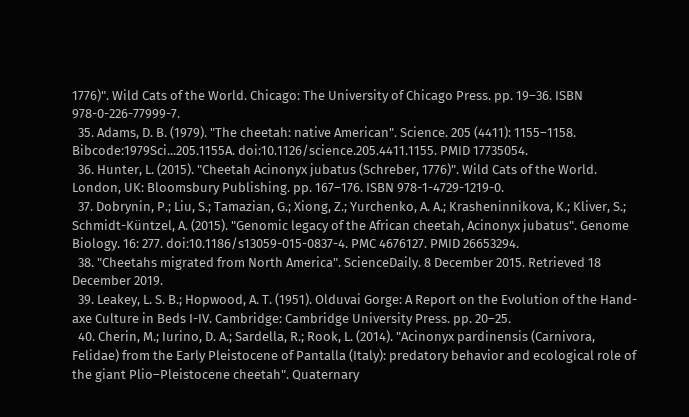1776)". Wild Cats of the World. Chicago: The University of Chicago Press. pp. 19–36. ISBN 978-0-226-77999-7.
  35. Adams, D. B. (1979). "The cheetah: native American". Science. 205 (4411): 1155–1158. Bibcode:1979Sci...205.1155A. doi:10.1126/science.205.4411.1155. PMID 17735054.
  36. Hunter, L. (2015). "Cheetah Acinonyx jubatus (Schreber, 1776)". Wild Cats of the World. London, UK: Bloomsbury Publishing. pp. 167–176. ISBN 978-1-4729-1219-0.
  37. Dobrynin, P.; Liu, S.; Tamazian, G.; Xiong, Z.; Yurchenko, A. A.; Krasheninnikova, K.; Kliver, S.; Schmidt-Küntzel, A. (2015). "Genomic legacy of the African cheetah, Acinonyx jubatus". Genome Biology. 16: 277. doi:10.1186/s13059-015-0837-4. PMC 4676127. PMID 26653294.
  38. "Cheetahs migrated from North America". ScienceDaily. 8 December 2015. Retrieved 18 December 2019.
  39. Leakey, L. S. B.; Hopwood, A. T. (1951). Olduvai Gorge: A Report on the Evolution of the Hand-axe Culture in Beds I-IV. Cambridge: Cambridge University Press. pp. 20–25.
  40. Cherin, M.; Iurino, D. A.; Sardella, R.; Rook, L. (2014). "Acinonyx pardinensis (Carnivora, Felidae) from the Early Pleistocene of Pantalla (Italy): predatory behavior and ecological role of the giant Plio–Pleistocene cheetah". Quaternary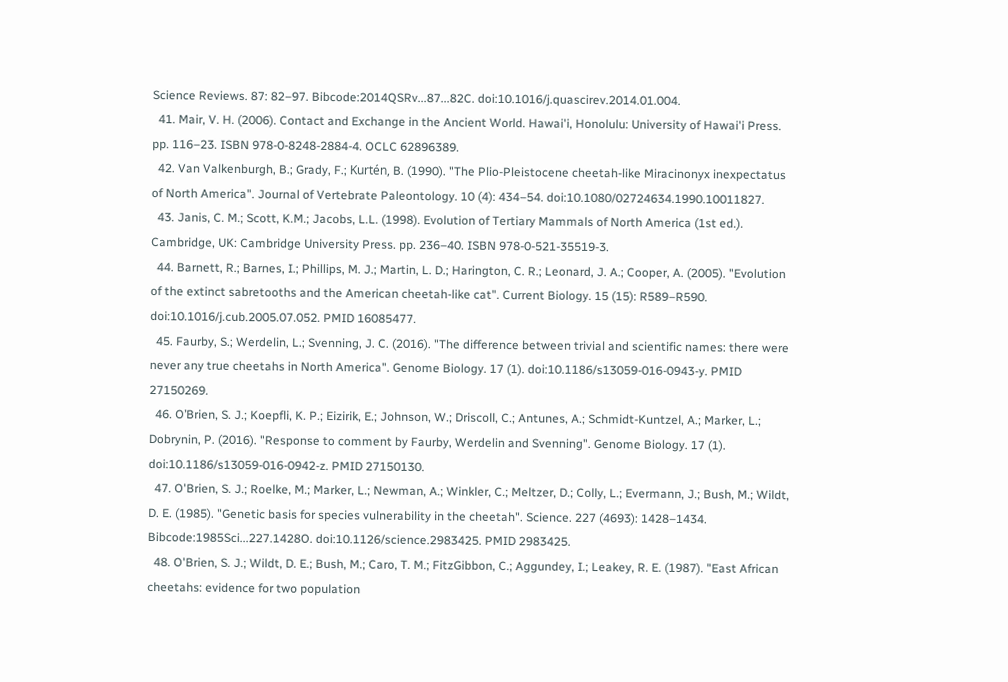Science Reviews. 87: 82–97. Bibcode:2014QSRv...87...82C. doi:10.1016/j.quascirev.2014.01.004.
  41. Mair, V. H. (2006). Contact and Exchange in the Ancient World. Hawai'i, Honolulu: University of Hawai'i Press. pp. 116–23. ISBN 978-0-8248-2884-4. OCLC 62896389.
  42. Van Valkenburgh, B.; Grady, F.; Kurtén, B. (1990). "The Plio-Pleistocene cheetah-like Miracinonyx inexpectatus of North America". Journal of Vertebrate Paleontology. 10 (4): 434–54. doi:10.1080/02724634.1990.10011827.
  43. Janis, C. M.; Scott, K.M.; Jacobs, L.L. (1998). Evolution of Tertiary Mammals of North America (1st ed.). Cambridge, UK: Cambridge University Press. pp. 236–40. ISBN 978-0-521-35519-3.
  44. Barnett, R.; Barnes, I.; Phillips, M. J.; Martin, L. D.; Harington, C. R.; Leonard, J. A.; Cooper, A. (2005). "Evolution of the extinct sabretooths and the American cheetah-like cat". Current Biology. 15 (15): R589–R590. doi:10.1016/j.cub.2005.07.052. PMID 16085477.
  45. Faurby, S.; Werdelin, L.; Svenning, J. C. (2016). "The difference between trivial and scientific names: there were never any true cheetahs in North America". Genome Biology. 17 (1). doi:10.1186/s13059-016-0943-y. PMID 27150269.
  46. O’Brien, S. J.; Koepfli, K. P.; Eizirik, E.; Johnson, W.; Driscoll, C.; Antunes, A.; Schmidt-Kuntzel, A.; Marker, L.; Dobrynin, P. (2016). "Response to comment by Faurby, Werdelin and Svenning". Genome Biology. 17 (1). doi:10.1186/s13059-016-0942-z. PMID 27150130.
  47. O'Brien, S. J.; Roelke, M.; Marker, L.; Newman, A.; Winkler, C.; Meltzer, D.; Colly, L.; Evermann, J.; Bush, M.; Wildt, D. E. (1985). "Genetic basis for species vulnerability in the cheetah". Science. 227 (4693): 1428–1434. Bibcode:1985Sci...227.1428O. doi:10.1126/science.2983425. PMID 2983425.
  48. O'Brien, S. J.; Wildt, D. E.; Bush, M.; Caro, T. M.; FitzGibbon, C.; Aggundey, I.; Leakey, R. E. (1987). "East African cheetahs: evidence for two population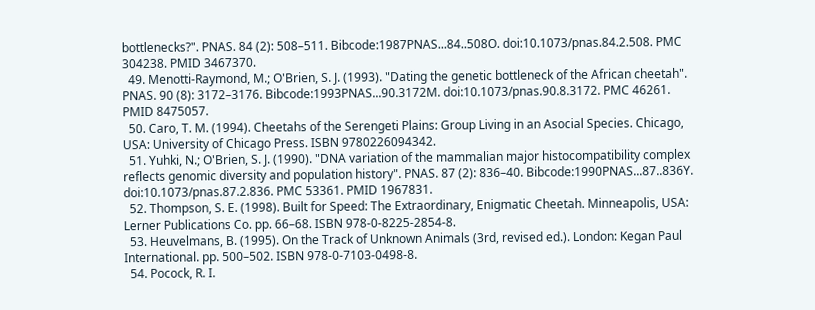bottlenecks?". PNAS. 84 (2): 508–511. Bibcode:1987PNAS...84..508O. doi:10.1073/pnas.84.2.508. PMC 304238. PMID 3467370.
  49. Menotti-Raymond, M.; O'Brien, S. J. (1993). "Dating the genetic bottleneck of the African cheetah". PNAS. 90 (8): 3172–3176. Bibcode:1993PNAS...90.3172M. doi:10.1073/pnas.90.8.3172. PMC 46261. PMID 8475057.
  50. Caro, T. M. (1994). Cheetahs of the Serengeti Plains: Group Living in an Asocial Species. Chicago, USA: University of Chicago Press. ISBN 9780226094342.
  51. Yuhki, N.; O'Brien, S. J. (1990). "DNA variation of the mammalian major histocompatibility complex reflects genomic diversity and population history". PNAS. 87 (2): 836–40. Bibcode:1990PNAS...87..836Y. doi:10.1073/pnas.87.2.836. PMC 53361. PMID 1967831.
  52. Thompson, S. E. (1998). Built for Speed: The Extraordinary, Enigmatic Cheetah. Minneapolis, USA: Lerner Publications Co. pp. 66–68. ISBN 978-0-8225-2854-8.
  53. Heuvelmans, B. (1995). On the Track of Unknown Animals (3rd, revised ed.). London: Kegan Paul International. pp. 500–502. ISBN 978-0-7103-0498-8.
  54. Pocock, R. I.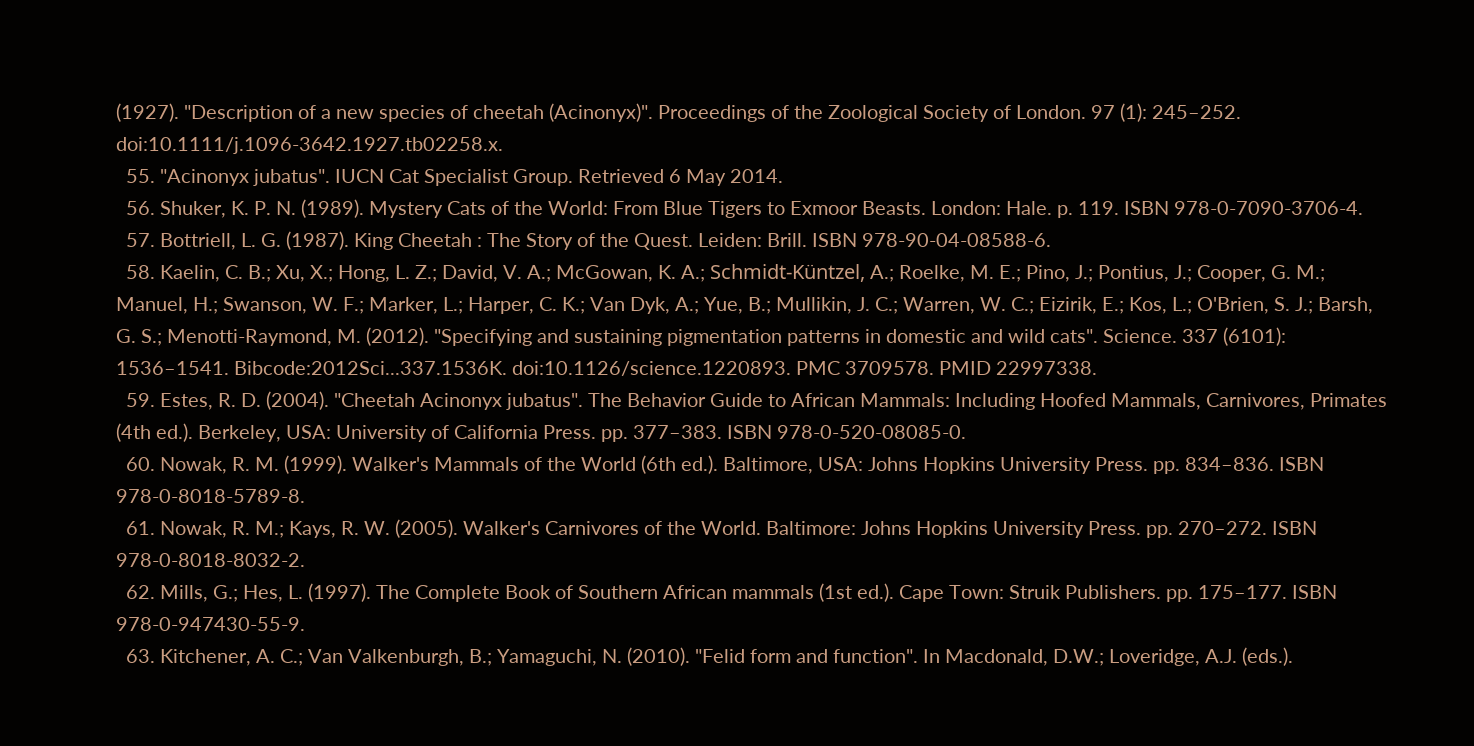(1927). "Description of a new species of cheetah (Acinonyx)". Proceedings of the Zoological Society of London. 97 (1): 245–252. doi:10.1111/j.1096-3642.1927.tb02258.x.
  55. "Acinonyx jubatus". IUCN Cat Specialist Group. Retrieved 6 May 2014.
  56. Shuker, K. P. N. (1989). Mystery Cats of the World: From Blue Tigers to Exmoor Beasts. London: Hale. p. 119. ISBN 978-0-7090-3706-4.
  57. Bottriell, L. G. (1987). King Cheetah : The Story of the Quest. Leiden: Brill. ISBN 978-90-04-08588-6.
  58. Kaelin, C. B.; Xu, X.; Hong, L. Z.; David, V. A.; McGowan, K. A.; Schmidt-Küntzel, A.; Roelke, M. E.; Pino, J.; Pontius, J.; Cooper, G. M.; Manuel, H.; Swanson, W. F.; Marker, L.; Harper, C. K.; Van Dyk, A.; Yue, B.; Mullikin, J. C.; Warren, W. C.; Eizirik, E.; Kos, L.; O'Brien, S. J.; Barsh, G. S.; Menotti-Raymond, M. (2012). "Specifying and sustaining pigmentation patterns in domestic and wild cats". Science. 337 (6101): 1536–1541. Bibcode:2012Sci...337.1536K. doi:10.1126/science.1220893. PMC 3709578. PMID 22997338.
  59. Estes, R. D. (2004). "Cheetah Acinonyx jubatus". The Behavior Guide to African Mammals: Including Hoofed Mammals, Carnivores, Primates (4th ed.). Berkeley, USA: University of California Press. pp. 377–383. ISBN 978-0-520-08085-0.
  60. Nowak, R. M. (1999). Walker's Mammals of the World (6th ed.). Baltimore, USA: Johns Hopkins University Press. pp. 834–836. ISBN 978-0-8018-5789-8.
  61. Nowak, R. M.; Kays, R. W. (2005). Walker's Carnivores of the World. Baltimore: Johns Hopkins University Press. pp. 270–272. ISBN 978-0-8018-8032-2.
  62. Mills, G.; Hes, L. (1997). The Complete Book of Southern African mammals (1st ed.). Cape Town: Struik Publishers. pp. 175–177. ISBN 978-0-947430-55-9.
  63. Kitchener, A. C.; Van Valkenburgh, B.; Yamaguchi, N. (2010). "Felid form and function". In Macdonald, D.W.; Loveridge, A.J. (eds.).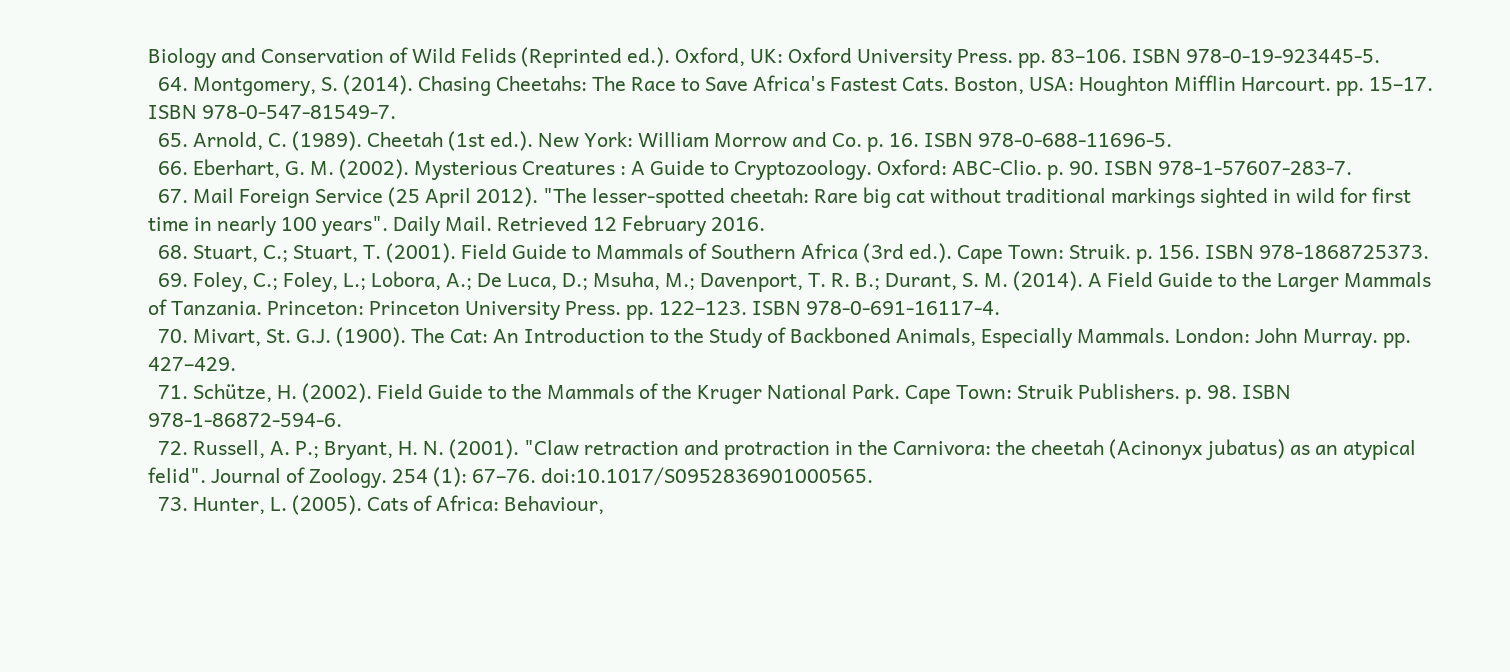Biology and Conservation of Wild Felids (Reprinted ed.). Oxford, UK: Oxford University Press. pp. 83–106. ISBN 978-0-19-923445-5.
  64. Montgomery, S. (2014). Chasing Cheetahs: The Race to Save Africa's Fastest Cats. Boston, USA: Houghton Mifflin Harcourt. pp. 15–17. ISBN 978-0-547-81549-7.
  65. Arnold, C. (1989). Cheetah (1st ed.). New York: William Morrow and Co. p. 16. ISBN 978-0-688-11696-5.
  66. Eberhart, G. M. (2002). Mysterious Creatures : A Guide to Cryptozoology. Oxford: ABC-Clio. p. 90. ISBN 978-1-57607-283-7.
  67. Mail Foreign Service (25 April 2012). "The lesser-spotted cheetah: Rare big cat without traditional markings sighted in wild for first time in nearly 100 years". Daily Mail. Retrieved 12 February 2016.
  68. Stuart, C.; Stuart, T. (2001). Field Guide to Mammals of Southern Africa (3rd ed.). Cape Town: Struik. p. 156. ISBN 978-1868725373.
  69. Foley, C.; Foley, L.; Lobora, A.; De Luca, D.; Msuha, M.; Davenport, T. R. B.; Durant, S. M. (2014). A Field Guide to the Larger Mammals of Tanzania. Princeton: Princeton University Press. pp. 122–123. ISBN 978-0-691-16117-4.
  70. Mivart, St. G.J. (1900). The Cat: An Introduction to the Study of Backboned Animals, Especially Mammals. London: John Murray. pp. 427–429.
  71. Schütze, H. (2002). Field Guide to the Mammals of the Kruger National Park. Cape Town: Struik Publishers. p. 98. ISBN 978-1-86872-594-6.
  72. Russell, A. P.; Bryant, H. N. (2001). "Claw retraction and protraction in the Carnivora: the cheetah (Acinonyx jubatus) as an atypical felid". Journal of Zoology. 254 (1): 67–76. doi:10.1017/S0952836901000565.
  73. Hunter, L. (2005). Cats of Africa: Behaviour,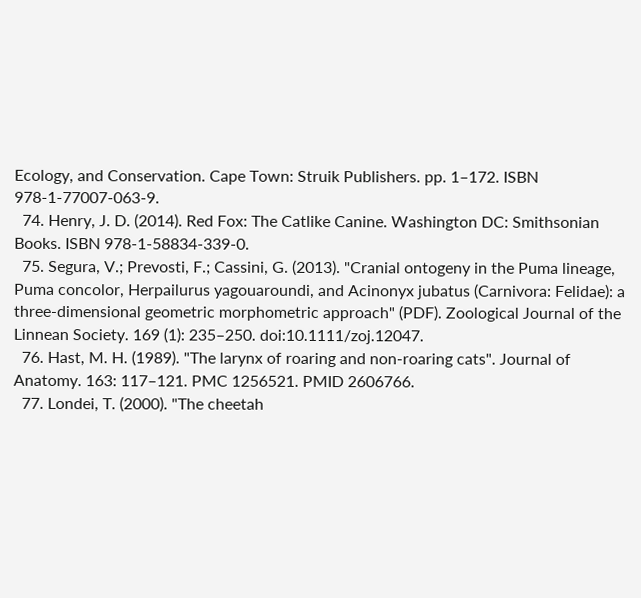Ecology, and Conservation. Cape Town: Struik Publishers. pp. 1–172. ISBN 978-1-77007-063-9.
  74. Henry, J. D. (2014). Red Fox: The Catlike Canine. Washington DC: Smithsonian Books. ISBN 978-1-58834-339-0.
  75. Segura, V.; Prevosti, F.; Cassini, G. (2013). "Cranial ontogeny in the Puma lineage, Puma concolor, Herpailurus yagouaroundi, and Acinonyx jubatus (Carnivora: Felidae): a three-dimensional geometric morphometric approach" (PDF). Zoological Journal of the Linnean Society. 169 (1): 235–250. doi:10.1111/zoj.12047.
  76. Hast, M. H. (1989). "The larynx of roaring and non-roaring cats". Journal of Anatomy. 163: 117–121. PMC 1256521. PMID 2606766.
  77. Londei, T. (2000). "The cheetah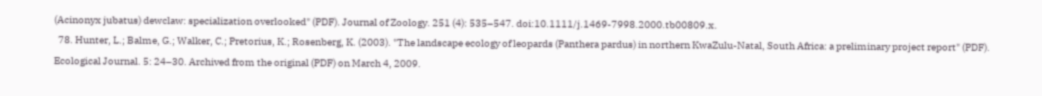(Acinonyx jubatus) dewclaw: specialization overlooked" (PDF). Journal of Zoology. 251 (4): 535–547. doi:10.1111/j.1469-7998.2000.tb00809.x.
  78. Hunter, L.; Balme, G.; Walker, C.; Pretorius, K.; Rosenberg, K. (2003). "The landscape ecology of leopards (Panthera pardus) in northern KwaZulu-Natal, South Africa: a preliminary project report" (PDF). Ecological Journal. 5: 24–30. Archived from the original (PDF) on March 4, 2009.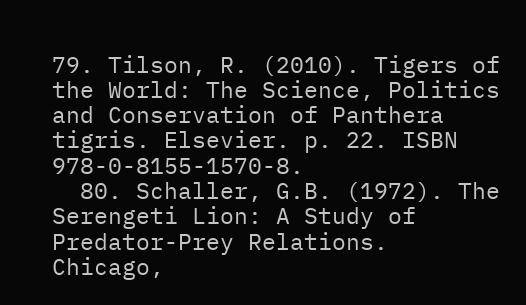79. Tilson, R. (2010). Tigers of the World: The Science, Politics and Conservation of Panthera tigris. Elsevier. p. 22. ISBN 978-0-8155-1570-8.
  80. Schaller, G.B. (1972). The Serengeti Lion: A Study of Predator-Prey Relations. Chicago,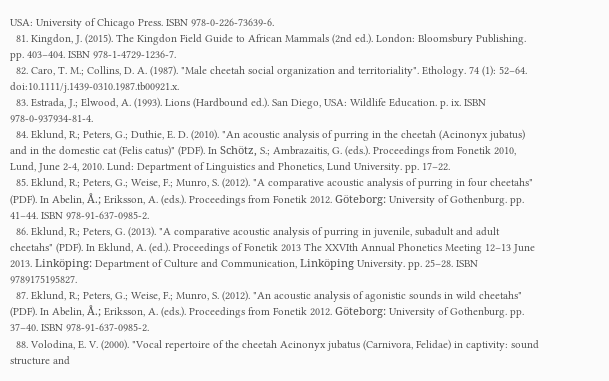USA: University of Chicago Press. ISBN 978-0-226-73639-6.
  81. Kingdon, J. (2015). The Kingdon Field Guide to African Mammals (2nd ed.). London: Bloomsbury Publishing. pp. 403–404. ISBN 978-1-4729-1236-7.
  82. Caro, T. M.; Collins, D. A. (1987). "Male cheetah social organization and territoriality". Ethology. 74 (1): 52–64. doi:10.1111/j.1439-0310.1987.tb00921.x.
  83. Estrada, J.; Elwood, A. (1993). Lions (Hardbound ed.). San Diego, USA: Wildlife Education. p. ix. ISBN 978-0-937934-81-4.
  84. Eklund, R.; Peters, G.; Duthie, E. D. (2010). "An acoustic analysis of purring in the cheetah (Acinonyx jubatus) and in the domestic cat (Felis catus)" (PDF). In Schötz, S.; Ambrazaitis, G. (eds.). Proceedings from Fonetik 2010, Lund, June 2-4, 2010. Lund: Department of Linguistics and Phonetics, Lund University. pp. 17–22.
  85. Eklund, R.; Peters, G.; Weise, F.; Munro, S. (2012). "A comparative acoustic analysis of purring in four cheetahs" (PDF). In Abelin, Å.; Eriksson, A. (eds.). Proceedings from Fonetik 2012. Göteborg: University of Gothenburg. pp. 41–44. ISBN 978-91-637-0985-2.
  86. Eklund, R.; Peters, G. (2013). "A comparative acoustic analysis of purring in juvenile, subadult and adult cheetahs" (PDF). In Eklund, A. (ed.). Proceedings of Fonetik 2013 The XXVIth Annual Phonetics Meeting 12–13 June 2013. Linköping: Department of Culture and Communication, Linköping University. pp. 25–28. ISBN 9789175195827.
  87. Eklund, R.; Peters, G.; Weise, F.; Munro, S. (2012). "An acoustic analysis of agonistic sounds in wild cheetahs" (PDF). In Abelin, Å.; Eriksson, A. (eds.). Proceedings from Fonetik 2012. Göteborg: University of Gothenburg. pp. 37–40. ISBN 978-91-637-0985-2.
  88. Volodina, E. V. (2000). "Vocal repertoire of the cheetah Acinonyx jubatus (Carnivora, Felidae) in captivity: sound structure and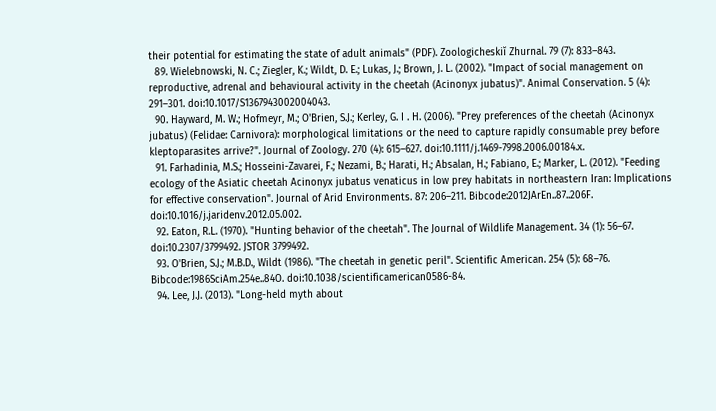their potential for estimating the state of adult animals" (PDF). Zoologicheskiĭ Zhurnal. 79 (7): 833–843.
  89. Wielebnowski, N. C.; Ziegler, K.; Wildt, D. E.; Lukas, J.; Brown, J. L. (2002). "Impact of social management on reproductive, adrenal and behavioural activity in the cheetah (Acinonyx jubatus)". Animal Conservation. 5 (4): 291–301. doi:10.1017/S1367943002004043.
  90. Hayward, M. W.; Hofmeyr, M.; O'Brien, S.J.; Kerley, G. I . H. (2006). "Prey preferences of the cheetah (Acinonyx jubatus) (Felidae: Carnivora): morphological limitations or the need to capture rapidly consumable prey before kleptoparasites arrive?". Journal of Zoology. 270 (4): 615–627. doi:10.1111/j.1469-7998.2006.00184.x.
  91. Farhadinia, M.S.; Hosseini-Zavarei, F.; Nezami, B.; Harati, H.; Absalan, H.; Fabiano, E.; Marker, L. (2012). "Feeding ecology of the Asiatic cheetah Acinonyx jubatus venaticus in low prey habitats in northeastern Iran: Implications for effective conservation". Journal of Arid Environments. 87: 206–211. Bibcode:2012JArEn..87..206F. doi:10.1016/j.jaridenv.2012.05.002.
  92. Eaton, R.L. (1970). "Hunting behavior of the cheetah". The Journal of Wildlife Management. 34 (1): 56–67. doi:10.2307/3799492. JSTOR 3799492.
  93. O'Brien, S.J.; M.B.D., Wildt (1986). "The cheetah in genetic peril". Scientific American. 254 (5): 68–76. Bibcode:1986SciAm.254e..84O. doi:10.1038/scientificamerican0586-84.
  94. Lee, J.J. (2013). "Long-held myth about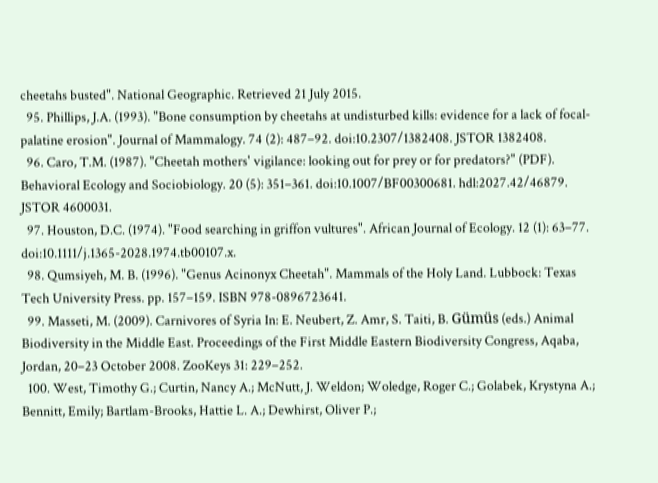cheetahs busted". National Geographic. Retrieved 21 July 2015.
  95. Phillips, J.A. (1993). "Bone consumption by cheetahs at undisturbed kills: evidence for a lack of focal-palatine erosion". Journal of Mammalogy. 74 (2): 487–92. doi:10.2307/1382408. JSTOR 1382408.
  96. Caro, T.M. (1987). "Cheetah mothers' vigilance: looking out for prey or for predators?" (PDF). Behavioral Ecology and Sociobiology. 20 (5): 351–361. doi:10.1007/BF00300681. hdl:2027.42/46879. JSTOR 4600031.
  97. Houston, D.C. (1974). "Food searching in griffon vultures". African Journal of Ecology. 12 (1): 63–77. doi:10.1111/j.1365-2028.1974.tb00107.x.
  98. Qumsiyeh, M. B. (1996). "Genus Acinonyx Cheetah". Mammals of the Holy Land. Lubbock: Texas Tech University Press. pp. 157–159. ISBN 978-0896723641.
  99. Masseti, M. (2009). Carnivores of Syria In: E. Neubert, Z. Amr, S. Taiti, B. Gümüs (eds.) Animal Biodiversity in the Middle East. Proceedings of the First Middle Eastern Biodiversity Congress, Aqaba, Jordan, 20–23 October 2008. ZooKeys 31: 229–252.
  100. West, Timothy G.; Curtin, Nancy A.; McNutt, J. Weldon; Woledge, Roger C.; Golabek, Krystyna A.; Bennitt, Emily; Bartlam-Brooks, Hattie L. A.; Dewhirst, Oliver P.;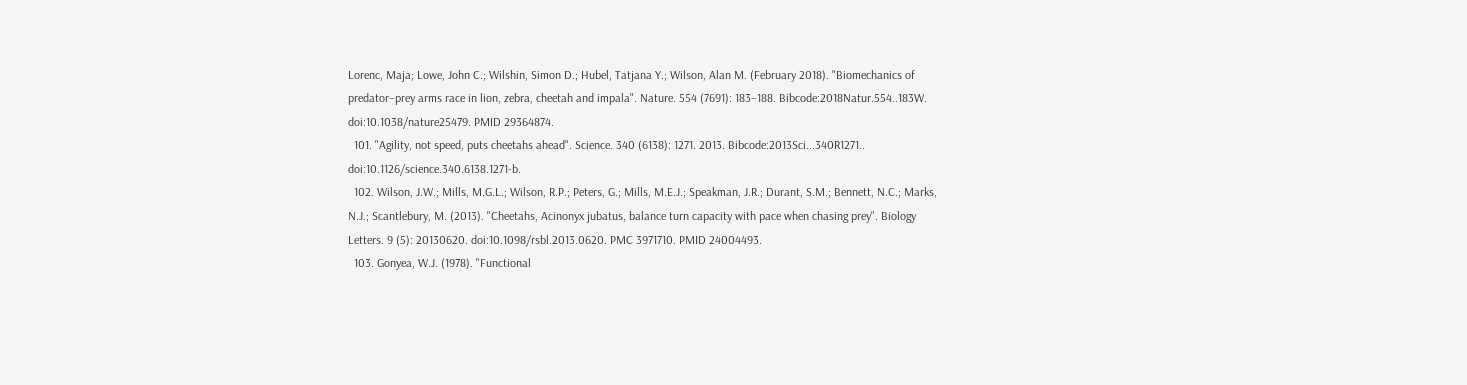Lorenc, Maja; Lowe, John C.; Wilshin, Simon D.; Hubel, Tatjana Y.; Wilson, Alan M. (February 2018). "Biomechanics of predator–prey arms race in lion, zebra, cheetah and impala". Nature. 554 (7691): 183–188. Bibcode:2018Natur.554..183W. doi:10.1038/nature25479. PMID 29364874.
  101. "Agility, not speed, puts cheetahs ahead". Science. 340 (6138): 1271. 2013. Bibcode:2013Sci...340R1271.. doi:10.1126/science.340.6138.1271-b.
  102. Wilson, J.W.; Mills, M.G.L.; Wilson, R.P.; Peters, G.; Mills, M.E.J.; Speakman, J.R.; Durant, S.M.; Bennett, N.C.; Marks, N.J.; Scantlebury, M. (2013). "Cheetahs, Acinonyx jubatus, balance turn capacity with pace when chasing prey". Biology Letters. 9 (5): 20130620. doi:10.1098/rsbl.2013.0620. PMC 3971710. PMID 24004493.
  103. Gonyea, W.J. (1978). "Functional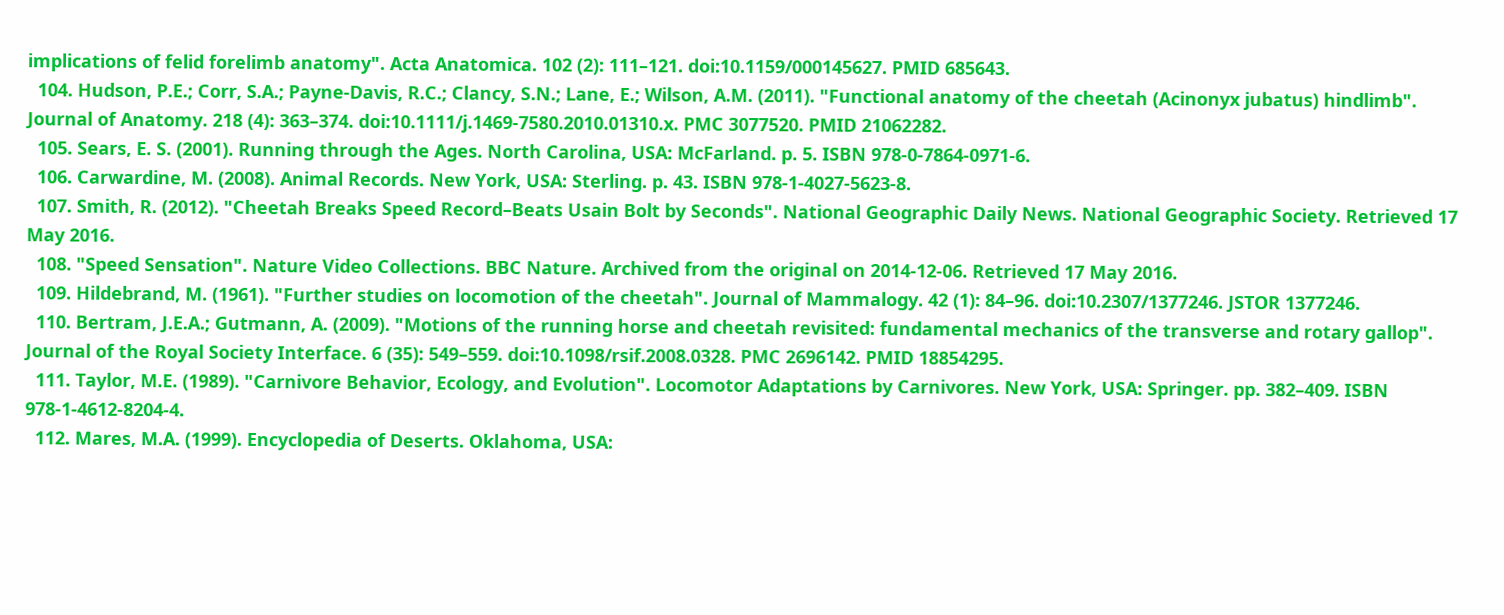implications of felid forelimb anatomy". Acta Anatomica. 102 (2): 111–121. doi:10.1159/000145627. PMID 685643.
  104. Hudson, P.E.; Corr, S.A.; Payne-Davis, R.C.; Clancy, S.N.; Lane, E.; Wilson, A.M. (2011). "Functional anatomy of the cheetah (Acinonyx jubatus) hindlimb". Journal of Anatomy. 218 (4): 363–374. doi:10.1111/j.1469-7580.2010.01310.x. PMC 3077520. PMID 21062282.
  105. Sears, E. S. (2001). Running through the Ages. North Carolina, USA: McFarland. p. 5. ISBN 978-0-7864-0971-6.
  106. Carwardine, M. (2008). Animal Records. New York, USA: Sterling. p. 43. ISBN 978-1-4027-5623-8.
  107. Smith, R. (2012). "Cheetah Breaks Speed Record–Beats Usain Bolt by Seconds". National Geographic Daily News. National Geographic Society. Retrieved 17 May 2016.
  108. "Speed Sensation". Nature Video Collections. BBC Nature. Archived from the original on 2014-12-06. Retrieved 17 May 2016.
  109. Hildebrand, M. (1961). "Further studies on locomotion of the cheetah". Journal of Mammalogy. 42 (1): 84–96. doi:10.2307/1377246. JSTOR 1377246.
  110. Bertram, J.E.A.; Gutmann, A. (2009). "Motions of the running horse and cheetah revisited: fundamental mechanics of the transverse and rotary gallop". Journal of the Royal Society Interface. 6 (35): 549–559. doi:10.1098/rsif.2008.0328. PMC 2696142. PMID 18854295.
  111. Taylor, M.E. (1989). "Carnivore Behavior, Ecology, and Evolution". Locomotor Adaptations by Carnivores. New York, USA: Springer. pp. 382–409. ISBN 978-1-4612-8204-4.
  112. Mares, M.A. (1999). Encyclopedia of Deserts. Oklahoma, USA: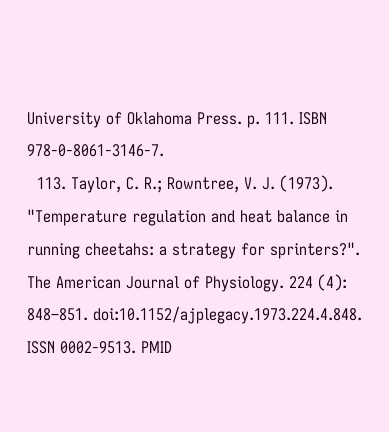University of Oklahoma Press. p. 111. ISBN 978-0-8061-3146-7.
  113. Taylor, C. R.; Rowntree, V. J. (1973). "Temperature regulation and heat balance in running cheetahs: a strategy for sprinters?". The American Journal of Physiology. 224 (4): 848–851. doi:10.1152/ajplegacy.1973.224.4.848. ISSN 0002-9513. PMID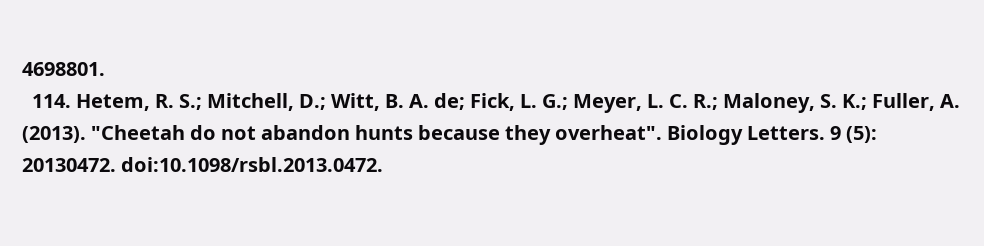4698801.
  114. Hetem, R. S.; Mitchell, D.; Witt, B. A. de; Fick, L. G.; Meyer, L. C. R.; Maloney, S. K.; Fuller, A. (2013). "Cheetah do not abandon hunts because they overheat". Biology Letters. 9 (5): 20130472. doi:10.1098/rsbl.2013.0472.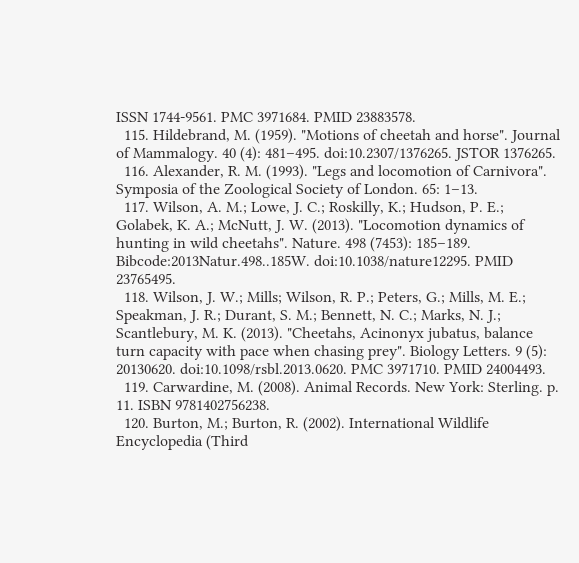ISSN 1744-9561. PMC 3971684. PMID 23883578.
  115. Hildebrand, M. (1959). "Motions of cheetah and horse". Journal of Mammalogy. 40 (4): 481–495. doi:10.2307/1376265. JSTOR 1376265.
  116. Alexander, R. M. (1993). "Legs and locomotion of Carnivora". Symposia of the Zoological Society of London. 65: 1–13.
  117. Wilson, A. M.; Lowe, J. C.; Roskilly, K.; Hudson, P. E.; Golabek, K. A.; McNutt, J. W. (2013). "Locomotion dynamics of hunting in wild cheetahs". Nature. 498 (7453): 185–189. Bibcode:2013Natur.498..185W. doi:10.1038/nature12295. PMID 23765495.
  118. Wilson, J. W.; Mills; Wilson, R. P.; Peters, G.; Mills, M. E.; Speakman, J. R.; Durant, S. M.; Bennett, N. C.; Marks, N. J.; Scantlebury, M. K. (2013). "Cheetahs, Acinonyx jubatus, balance turn capacity with pace when chasing prey". Biology Letters. 9 (5): 20130620. doi:10.1098/rsbl.2013.0620. PMC 3971710. PMID 24004493.
  119. Carwardine, M. (2008). Animal Records. New York: Sterling. p. 11. ISBN 9781402756238.
  120. Burton, M.; Burton, R. (2002). International Wildlife Encyclopedia (Third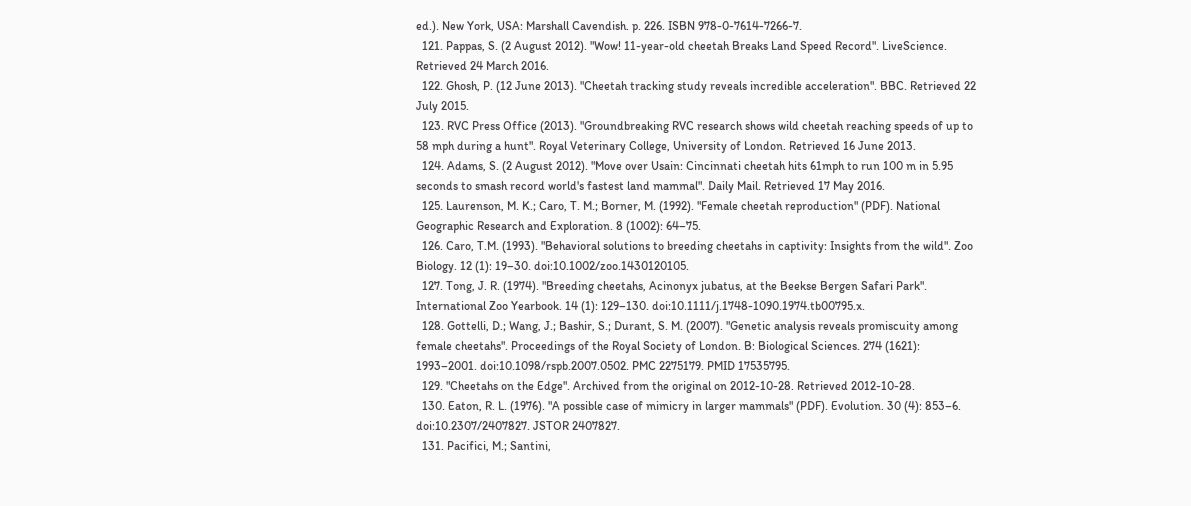ed.). New York, USA: Marshall Cavendish. p. 226. ISBN 978-0-7614-7266-7.
  121. Pappas, S. (2 August 2012). "Wow! 11-year-old cheetah Breaks Land Speed Record". LiveScience. Retrieved 24 March 2016.
  122. Ghosh, P. (12 June 2013). "Cheetah tracking study reveals incredible acceleration". BBC. Retrieved 22 July 2015.
  123. RVC Press Office (2013). "Groundbreaking RVC research shows wild cheetah reaching speeds of up to 58 mph during a hunt". Royal Veterinary College, University of London. Retrieved 16 June 2013.
  124. Adams, S. (2 August 2012). "Move over Usain: Cincinnati cheetah hits 61mph to run 100 m in 5.95 seconds to smash record world's fastest land mammal". Daily Mail. Retrieved 17 May 2016.
  125. Laurenson, M. K.; Caro, T. M.; Borner, M. (1992). "Female cheetah reproduction" (PDF). National Geographic Research and Exploration. 8 (1002): 64–75.
  126. Caro, T.M. (1993). "Behavioral solutions to breeding cheetahs in captivity: Insights from the wild". Zoo Biology. 12 (1): 19–30. doi:10.1002/zoo.1430120105.
  127. Tong, J. R. (1974). "Breeding cheetahs, Acinonyx jubatus, at the Beekse Bergen Safari Park". International Zoo Yearbook. 14 (1): 129–130. doi:10.1111/j.1748-1090.1974.tb00795.x.
  128. Gottelli, D.; Wang, J.; Bashir, S.; Durant, S. M. (2007). "Genetic analysis reveals promiscuity among female cheetahs". Proceedings of the Royal Society of London. B: Biological Sciences. 274 (1621): 1993–2001. doi:10.1098/rspb.2007.0502. PMC 2275179. PMID 17535795.
  129. "Cheetahs on the Edge". Archived from the original on 2012-10-28. Retrieved 2012-10-28.
  130. Eaton, R. L. (1976). "A possible case of mimicry in larger mammals" (PDF). Evolution. 30 (4): 853–6. doi:10.2307/2407827. JSTOR 2407827.
  131. Pacifici, M.; Santini,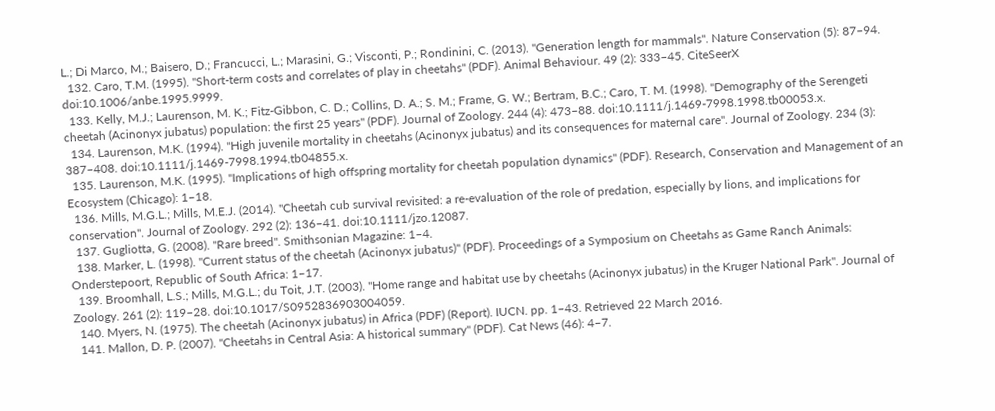L.; Di Marco, M.; Baisero, D.; Francucci, L.; Marasini, G.; Visconti, P.; Rondinini, C. (2013). "Generation length for mammals". Nature Conservation (5): 87–94.
  132. Caro, T.M. (1995). "Short-term costs and correlates of play in cheetahs" (PDF). Animal Behaviour. 49 (2): 333–45. CiteSeerX doi:10.1006/anbe.1995.9999.
  133. Kelly, M.J.; Laurenson, M. K.; Fitz-Gibbon, C. D.; Collins, D. A.; S. M.; Frame, G. W.; Bertram, B.C.; Caro, T. M. (1998). "Demography of the Serengeti cheetah (Acinonyx jubatus) population: the first 25 years" (PDF). Journal of Zoology. 244 (4): 473–88. doi:10.1111/j.1469-7998.1998.tb00053.x.
  134. Laurenson, M.K. (1994). "High juvenile mortality in cheetahs (Acinonyx jubatus) and its consequences for maternal care". Journal of Zoology. 234 (3): 387–408. doi:10.1111/j.1469-7998.1994.tb04855.x.
  135. Laurenson, M.K. (1995). "Implications of high offspring mortality for cheetah population dynamics" (PDF). Research, Conservation and Management of an Ecosystem (Chicago): 1–18.
  136. Mills, M.G.L.; Mills, M.E.J. (2014). "Cheetah cub survival revisited: a re-evaluation of the role of predation, especially by lions, and implications for conservation". Journal of Zoology. 292 (2): 136–41. doi:10.1111/jzo.12087.
  137. Gugliotta, G. (2008). "Rare breed". Smithsonian Magazine: 1–4.
  138. Marker, L. (1998). "Current status of the cheetah (Acinonyx jubatus)" (PDF). Proceedings of a Symposium on Cheetahs as Game Ranch Animals: Onderstepoort, Republic of South Africa: 1–17.
  139. Broomhall, L.S.; Mills, M.G.L.; du Toit, J.T. (2003). "Home range and habitat use by cheetahs (Acinonyx jubatus) in the Kruger National Park". Journal of Zoology. 261 (2): 119–28. doi:10.1017/S0952836903004059.
  140. Myers, N. (1975). The cheetah (Acinonyx jubatus) in Africa (PDF) (Report). IUCN. pp. 1–43. Retrieved 22 March 2016.
  141. Mallon, D. P. (2007). "Cheetahs in Central Asia: A historical summary" (PDF). Cat News (46): 4–7.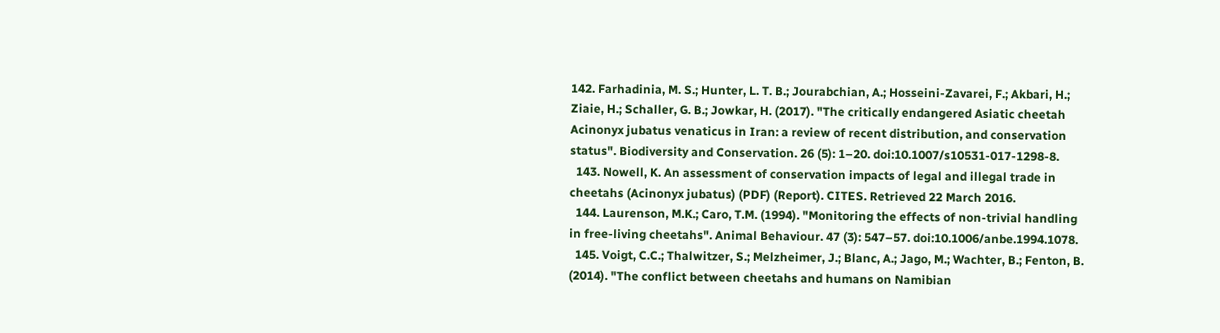142. Farhadinia, M. S.; Hunter, L. T. B.; Jourabchian, A.; Hosseini-Zavarei, F.; Akbari, H.; Ziaie, H.; Schaller, G. B.; Jowkar, H. (2017). "The critically endangered Asiatic cheetah Acinonyx jubatus venaticus in Iran: a review of recent distribution, and conservation status". Biodiversity and Conservation. 26 (5): 1–20. doi:10.1007/s10531-017-1298-8.
  143. Nowell, K. An assessment of conservation impacts of legal and illegal trade in cheetahs (Acinonyx jubatus) (PDF) (Report). CITES. Retrieved 22 March 2016.
  144. Laurenson, M.K.; Caro, T.M. (1994). "Monitoring the effects of non-trivial handling in free-living cheetahs". Animal Behaviour. 47 (3): 547–57. doi:10.1006/anbe.1994.1078.
  145. Voigt, C.C.; Thalwitzer, S.; Melzheimer, J.; Blanc, A.; Jago, M.; Wachter, B.; Fenton, B. (2014). "The conflict between cheetahs and humans on Namibian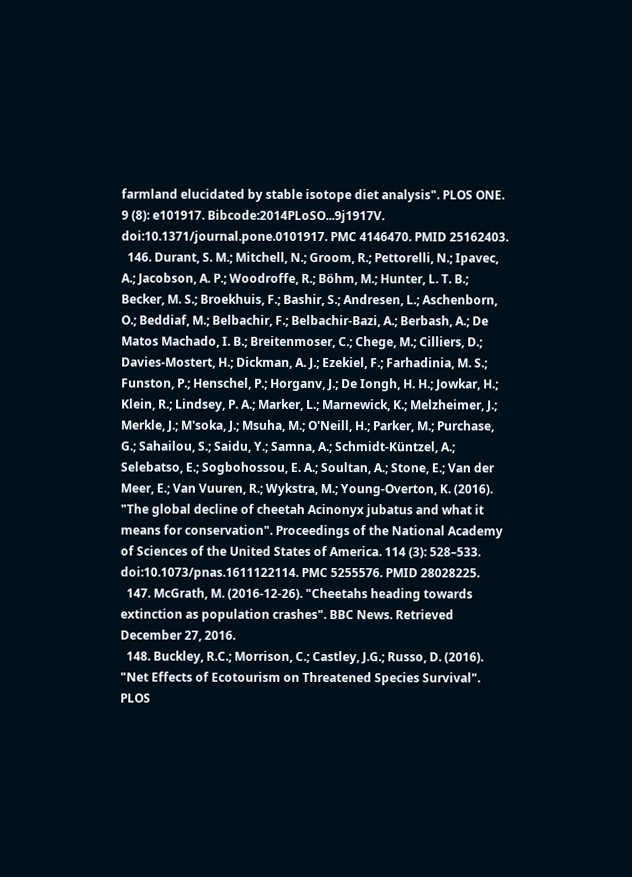farmland elucidated by stable isotope diet analysis". PLOS ONE. 9 (8): e101917. Bibcode:2014PLoSO...9j1917V. doi:10.1371/journal.pone.0101917. PMC 4146470. PMID 25162403.
  146. Durant, S. M.; Mitchell, N.; Groom, R.; Pettorelli, N.; Ipavec, A.; Jacobson, A. P.; Woodroffe, R.; Böhm, M.; Hunter, L. T. B.; Becker, M. S.; Broekhuis, F.; Bashir, S.; Andresen, L.; Aschenborn, O.; Beddiaf, M.; Belbachir, F.; Belbachir-Bazi, A.; Berbash, A.; De Matos Machado, I. B.; Breitenmoser, C.; Chege, M.; Cilliers, D.; Davies-Mostert, H.; Dickman, A. J.; Ezekiel, F.; Farhadinia, M. S.; Funston, P.; Henschel, P.; Horganv, J.; De Iongh, H. H.; Jowkar, H.; Klein, R.; Lindsey, P. A.; Marker, L.; Marnewick, K.; Melzheimer, J.; Merkle, J.; M'soka, J.; Msuha, M.; O'Neill, H.; Parker, M.; Purchase, G.; Sahailou, S.; Saidu, Y.; Samna, A.; Schmidt-Küntzel, A.; Selebatso, E.; Sogbohossou, E. A.; Soultan, A.; Stone, E.; Van der Meer, E.; Van Vuuren, R.; Wykstra, M.; Young-Overton, K. (2016). "The global decline of cheetah Acinonyx jubatus and what it means for conservation". Proceedings of the National Academy of Sciences of the United States of America. 114 (3): 528–533. doi:10.1073/pnas.1611122114. PMC 5255576. PMID 28028225.
  147. McGrath, M. (2016-12-26). "Cheetahs heading towards extinction as population crashes". BBC News. Retrieved December 27, 2016.
  148. Buckley, R.C.; Morrison, C.; Castley, J.G.; Russo, D. (2016). "Net Effects of Ecotourism on Threatened Species Survival". PLOS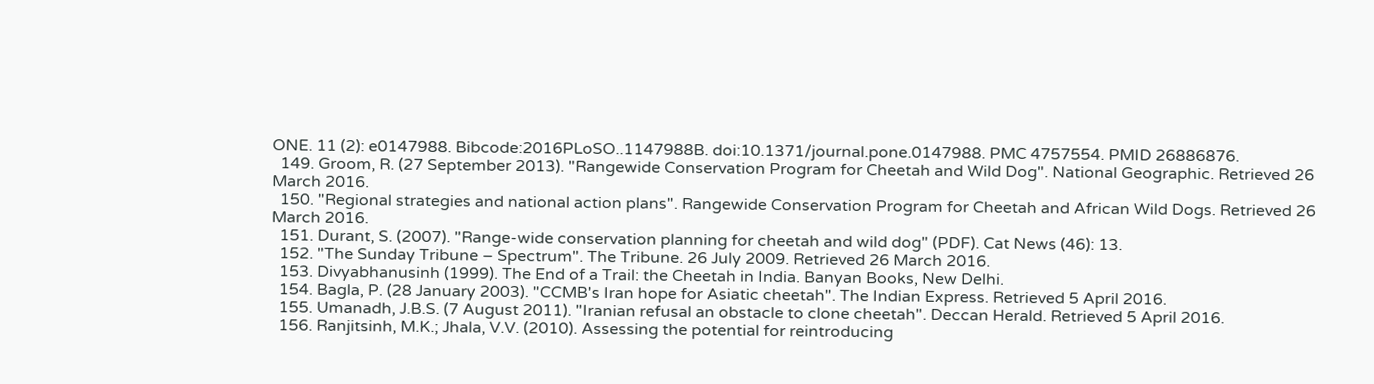ONE. 11 (2): e0147988. Bibcode:2016PLoSO..1147988B. doi:10.1371/journal.pone.0147988. PMC 4757554. PMID 26886876.
  149. Groom, R. (27 September 2013). "Rangewide Conservation Program for Cheetah and Wild Dog". National Geographic. Retrieved 26 March 2016.
  150. "Regional strategies and national action plans". Rangewide Conservation Program for Cheetah and African Wild Dogs. Retrieved 26 March 2016.
  151. Durant, S. (2007). "Range-wide conservation planning for cheetah and wild dog" (PDF). Cat News (46): 13.
  152. "The Sunday Tribune – Spectrum". The Tribune. 26 July 2009. Retrieved 26 March 2016.
  153. Divyabhanusinh (1999). The End of a Trail: the Cheetah in India. Banyan Books, New Delhi.
  154. Bagla, P. (28 January 2003). "CCMB's Iran hope for Asiatic cheetah". The Indian Express. Retrieved 5 April 2016.
  155. Umanadh, J.B.S. (7 August 2011). "Iranian refusal an obstacle to clone cheetah". Deccan Herald. Retrieved 5 April 2016.
  156. Ranjitsinh, M.K.; Jhala, V.V. (2010). Assessing the potential for reintroducing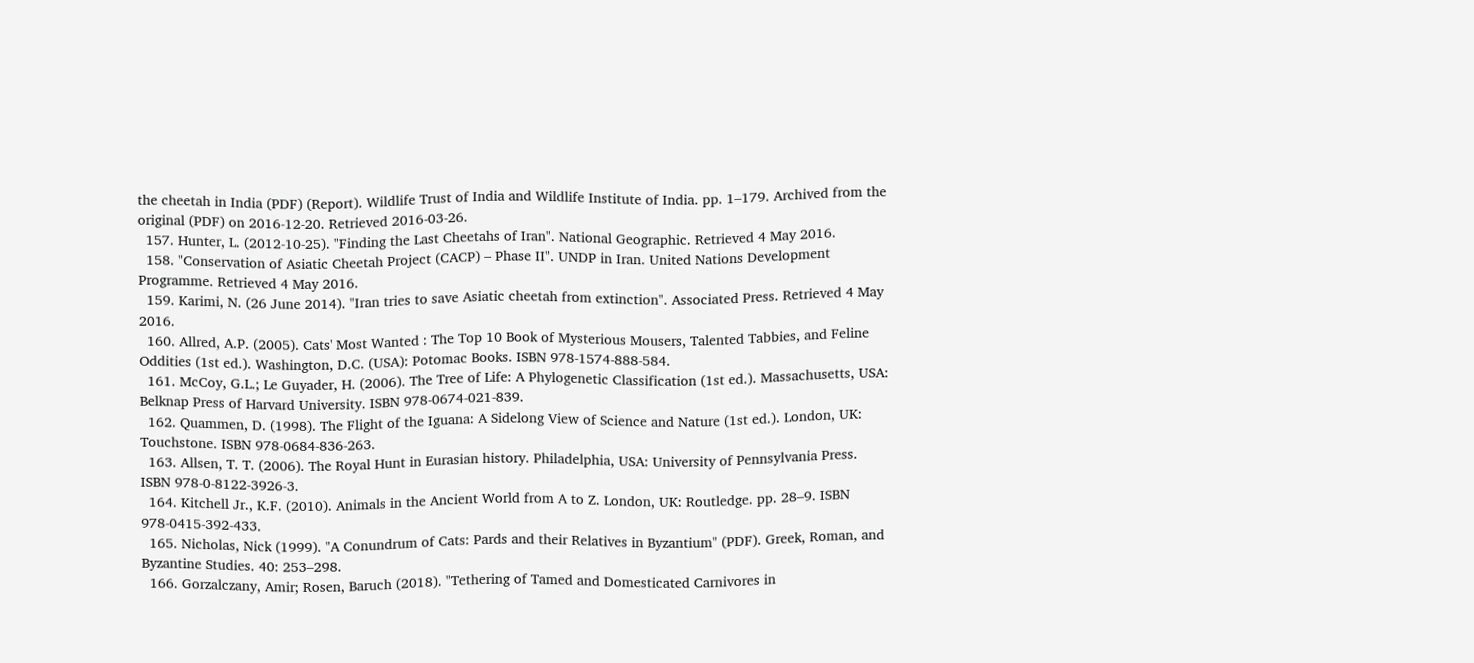the cheetah in India (PDF) (Report). Wildlife Trust of India and Wildlife Institute of India. pp. 1–179. Archived from the original (PDF) on 2016-12-20. Retrieved 2016-03-26.
  157. Hunter, L. (2012-10-25). "Finding the Last Cheetahs of Iran". National Geographic. Retrieved 4 May 2016.
  158. "Conservation of Asiatic Cheetah Project (CACP) – Phase II". UNDP in Iran. United Nations Development Programme. Retrieved 4 May 2016.
  159. Karimi, N. (26 June 2014). "Iran tries to save Asiatic cheetah from extinction". Associated Press. Retrieved 4 May 2016.
  160. Allred, A.P. (2005). Cats' Most Wanted : The Top 10 Book of Mysterious Mousers, Talented Tabbies, and Feline Oddities (1st ed.). Washington, D.C. (USA): Potomac Books. ISBN 978-1574-888-584.
  161. McCoy, G.L.; Le Guyader, H. (2006). The Tree of Life: A Phylogenetic Classification (1st ed.). Massachusetts, USA: Belknap Press of Harvard University. ISBN 978-0674-021-839.
  162. Quammen, D. (1998). The Flight of the Iguana: A Sidelong View of Science and Nature (1st ed.). London, UK: Touchstone. ISBN 978-0684-836-263.
  163. Allsen, T. T. (2006). The Royal Hunt in Eurasian history. Philadelphia, USA: University of Pennsylvania Press. ISBN 978-0-8122-3926-3.
  164. Kitchell Jr., K.F. (2010). Animals in the Ancient World from A to Z. London, UK: Routledge. pp. 28–9. ISBN 978-0415-392-433.
  165. Nicholas, Nick (1999). "A Conundrum of Cats: Pards and their Relatives in Byzantium" (PDF). Greek, Roman, and Byzantine Studies. 40: 253–298.
  166. Gorzalczany, Amir; Rosen, Baruch (2018). "Tethering of Tamed and Domesticated Carnivores in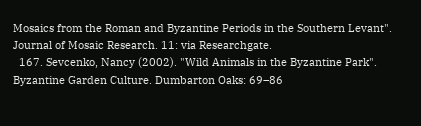Mosaics from the Roman and Byzantine Periods in the Southern Levant". Journal of Mosaic Research. 11: via Researchgate.
  167. Sevcenko, Nancy (2002). "Wild Animals in the Byzantine Park". Byzantine Garden Culture. Dumbarton Oaks: 69–86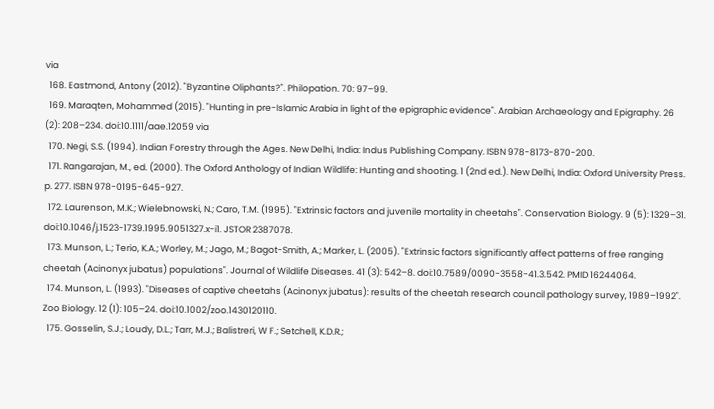via
  168. Eastmond, Antony (2012). "Byzantine Oliphants?". Philopation. 70: 97–99.
  169. Maraqten, Mohammed (2015). "Hunting in pre-Islamic Arabia in light of the epigraphic evidence". Arabian Archaeology and Epigraphy. 26 (2): 208–234. doi:10.1111/aae.12059 via
  170. Negi, S.S. (1994). Indian Forestry through the Ages. New Delhi, India: Indus Publishing Company. ISBN 978-8173-870-200.
  171. Rangarajan, M., ed. (2000). The Oxford Anthology of Indian Wildlife: Hunting and shooting. 1 (2nd ed.). New Delhi, India: Oxford University Press. p. 277. ISBN 978-0195-645-927.
  172. Laurenson, M.K.; Wielebnowski, N.; Caro, T.M. (1995). "Extrinsic factors and juvenile mortality in cheetahs". Conservation Biology. 9 (5): 1329–31. doi:10.1046/j.1523-1739.1995.9051327.x-i1. JSTOR 2387078.
  173. Munson, L.; Terio, K.A.; Worley, M.; Jago, M.; Bagot-Smith, A.; Marker, L. (2005). "Extrinsic factors significantly affect patterns of free ranging cheetah (Acinonyx jubatus) populations". Journal of Wildlife Diseases. 41 (3): 542–8. doi:10.7589/0090-3558-41.3.542. PMID 16244064.
  174. Munson, L. (1993). "Diseases of captive cheetahs (Acinonyx jubatus): results of the cheetah research council pathology survey, 1989–1992". Zoo Biology. 12 (1): 105–24. doi:10.1002/zoo.1430120110.
  175. Gosselin, S.J.; Loudy, D.L.; Tarr, M.J.; Balistreri, W F.; Setchell, K.D.R.;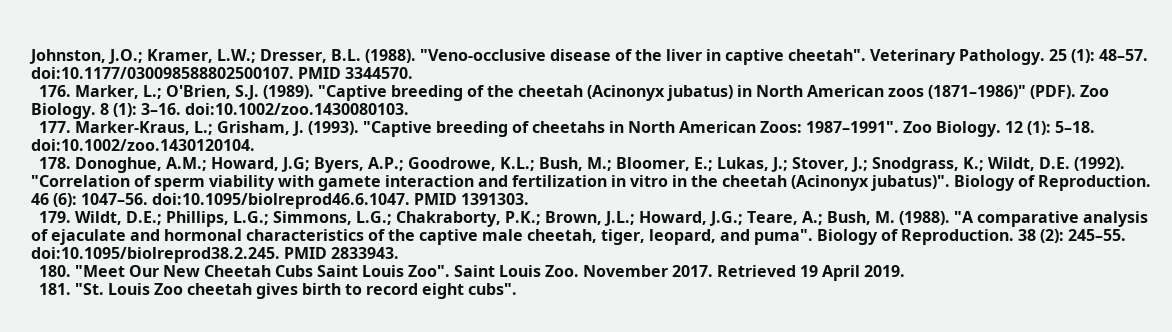Johnston, J.O.; Kramer, L.W.; Dresser, B.L. (1988). "Veno-occlusive disease of the liver in captive cheetah". Veterinary Pathology. 25 (1): 48–57. doi:10.1177/030098588802500107. PMID 3344570.
  176. Marker, L.; O'Brien, S.J. (1989). "Captive breeding of the cheetah (Acinonyx jubatus) in North American zoos (1871–1986)" (PDF). Zoo Biology. 8 (1): 3–16. doi:10.1002/zoo.1430080103.
  177. Marker-Kraus, L.; Grisham, J. (1993). "Captive breeding of cheetahs in North American Zoos: 1987–1991". Zoo Biology. 12 (1): 5–18. doi:10.1002/zoo.1430120104.
  178. Donoghue, A.M.; Howard, J.G; Byers, A.P.; Goodrowe, K.L.; Bush, M.; Bloomer, E.; Lukas, J.; Stover, J.; Snodgrass, K.; Wildt, D.E. (1992). "Correlation of sperm viability with gamete interaction and fertilization in vitro in the cheetah (Acinonyx jubatus)". Biology of Reproduction. 46 (6): 1047–56. doi:10.1095/biolreprod46.6.1047. PMID 1391303.
  179. Wildt, D.E.; Phillips, L.G.; Simmons, L.G.; Chakraborty, P.K.; Brown, J.L.; Howard, J.G.; Teare, A.; Bush, M. (1988). "A comparative analysis of ejaculate and hormonal characteristics of the captive male cheetah, tiger, leopard, and puma". Biology of Reproduction. 38 (2): 245–55. doi:10.1095/biolreprod38.2.245. PMID 2833943.
  180. "Meet Our New Cheetah Cubs Saint Louis Zoo". Saint Louis Zoo. November 2017. Retrieved 19 April 2019.
  181. "St. Louis Zoo cheetah gives birth to record eight cubs".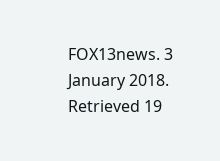FOX13news. 3 January 2018. Retrieved 19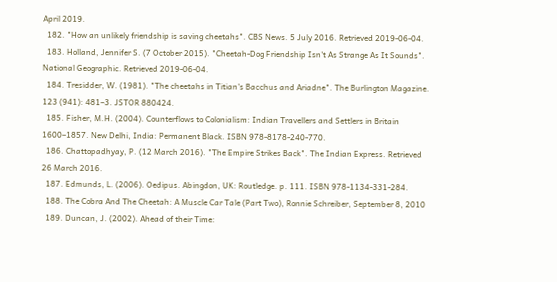April 2019.
  182. "How an unlikely friendship is saving cheetahs". CBS News. 5 July 2016. Retrieved 2019-06-04.
  183. Holland, Jennifer S. (7 October 2015). "Cheetah-Dog Friendship Isn't As Strange As It Sounds". National Geographic. Retrieved 2019-06-04.
  184. Tresidder, W. (1981). "The cheetahs in Titian's Bacchus and Ariadne". The Burlington Magazine. 123 (941): 481–3. JSTOR 880424.
  185. Fisher, M.H. (2004). Counterflows to Colonialism: Indian Travellers and Settlers in Britain 1600–1857. New Delhi, India: Permanent Black. ISBN 978-8178-240-770.
  186. Chattopadhyay, P. (12 March 2016). "The Empire Strikes Back". The Indian Express. Retrieved 26 March 2016.
  187. Edmunds, L. (2006). Oedipus. Abingdon, UK: Routledge. p. 111. ISBN 978-1134-331-284.
  188. The Cobra And The Cheetah: A Muscle Car Tale (Part Two), Ronnie Schreiber, September 8, 2010
  189. Duncan, J. (2002). Ahead of their Time: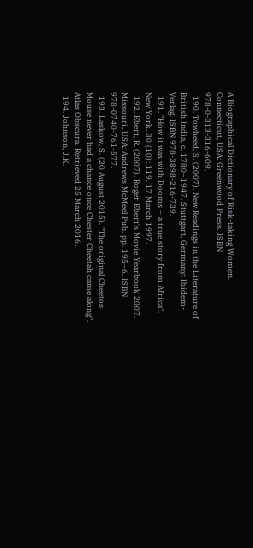A Biographical Dictionary of Risk-taking Women. Connecticut, USA: Greenwood Press. ISBN 978-0-313-316-609.
  190. Towheed, S. (2007). New Readings in the Literature of British India, c. 1780–1947. Stuttgart, Germany: Ibidem-Verlag. ISBN 978-3898-216-739.
  191. "How it was with Dooms – a true story from Africa". New York. 30 (10): 119. 17 March 1997.
  192. Ebert, R. (2007). Roger Ebert's Movie Yearbook 2007. Missouri, USA: Andrews McMeel Pub. pp. 195–6. ISBN 978-0740-761-577.
  193. Laskow, S. (20 August 2015). "The original Cheetos Mouse never had a chance once Chester Cheetah came along". Atlas Obscura. Retrieved 25 March 2016.
  194. Johnson, J.K.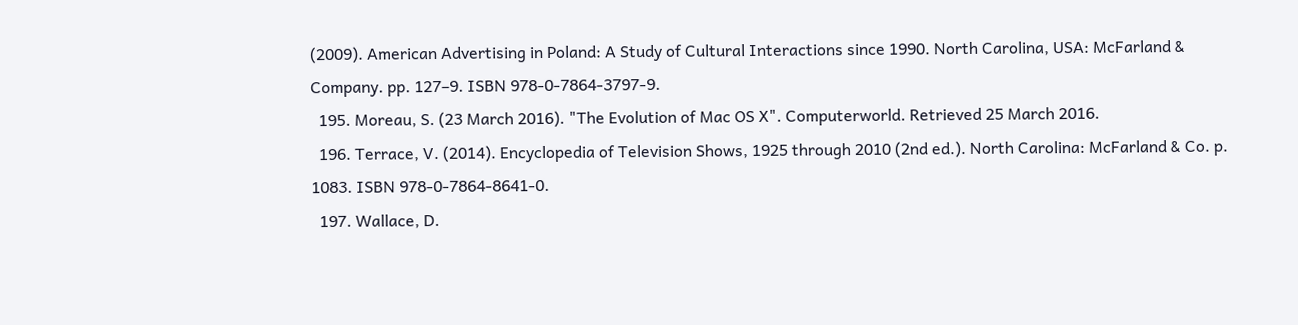(2009). American Advertising in Poland: A Study of Cultural Interactions since 1990. North Carolina, USA: McFarland & Company. pp. 127–9. ISBN 978-0-7864-3797-9.
  195. Moreau, S. (23 March 2016). "The Evolution of Mac OS X". Computerworld. Retrieved 25 March 2016.
  196. Terrace, V. (2014). Encyclopedia of Television Shows, 1925 through 2010 (2nd ed.). North Carolina: McFarland & Co. p. 1083. ISBN 978-0-7864-8641-0.
  197. Wallace, D.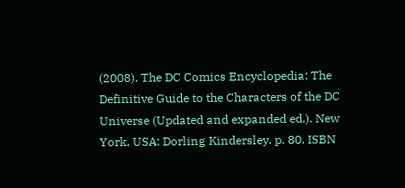(2008). The DC Comics Encyclopedia: The Definitive Guide to the Characters of the DC Universe (Updated and expanded ed.). New York, USA: Dorling Kindersley. p. 80. ISBN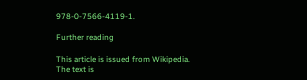978-0-7566-4119-1.

Further reading

This article is issued from Wikipedia. The text is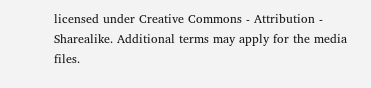licensed under Creative Commons - Attribution - Sharealike. Additional terms may apply for the media files.